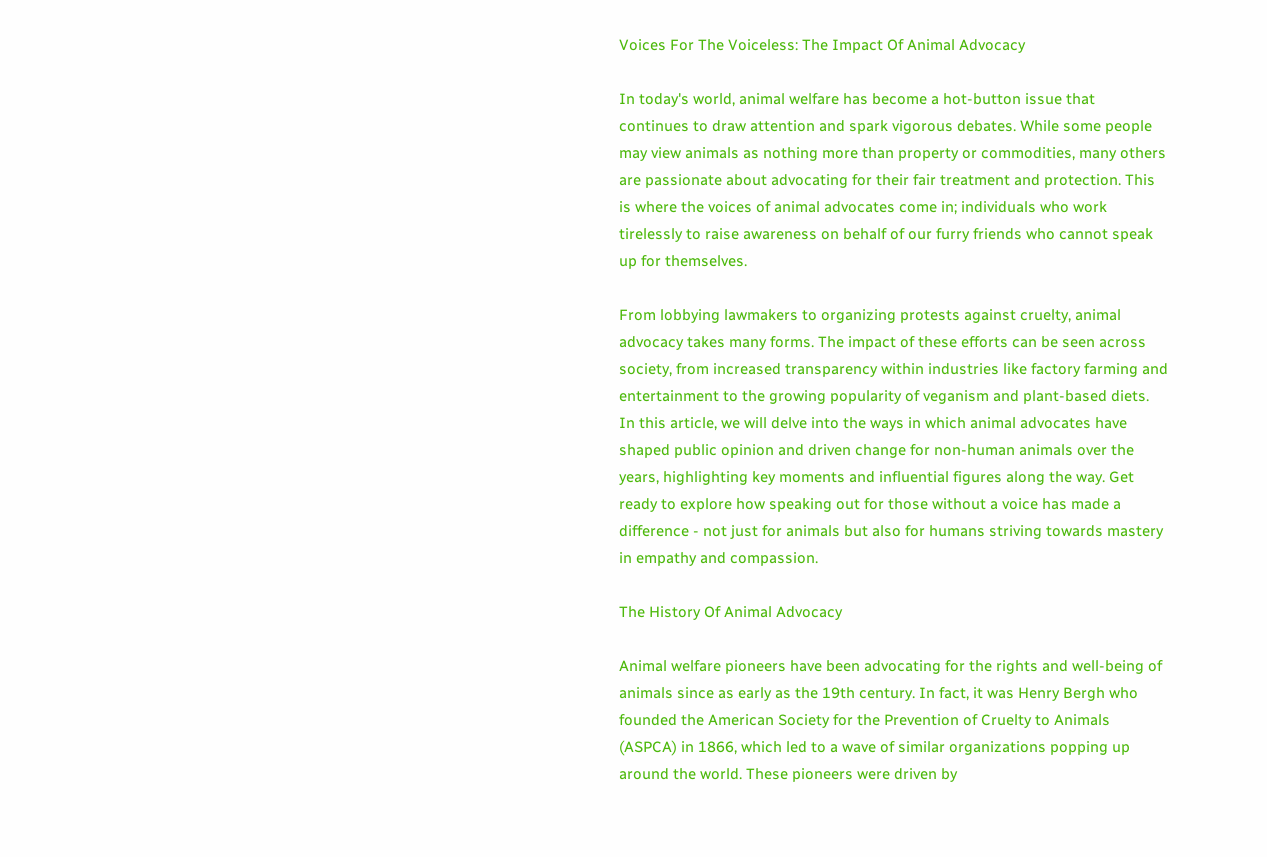Voices For The Voiceless: The Impact Of Animal Advocacy

In today's world, animal welfare has become a hot-button issue that continues to draw attention and spark vigorous debates. While some people may view animals as nothing more than property or commodities, many others are passionate about advocating for their fair treatment and protection. This is where the voices of animal advocates come in; individuals who work tirelessly to raise awareness on behalf of our furry friends who cannot speak up for themselves.

From lobbying lawmakers to organizing protests against cruelty, animal advocacy takes many forms. The impact of these efforts can be seen across society, from increased transparency within industries like factory farming and entertainment to the growing popularity of veganism and plant-based diets. In this article, we will delve into the ways in which animal advocates have shaped public opinion and driven change for non-human animals over the years, highlighting key moments and influential figures along the way. Get ready to explore how speaking out for those without a voice has made a difference - not just for animals but also for humans striving towards mastery in empathy and compassion.

The History Of Animal Advocacy

Animal welfare pioneers have been advocating for the rights and well-being of animals since as early as the 19th century. In fact, it was Henry Bergh who founded the American Society for the Prevention of Cruelty to Animals (ASPCA) in 1866, which led to a wave of similar organizations popping up around the world. These pioneers were driven by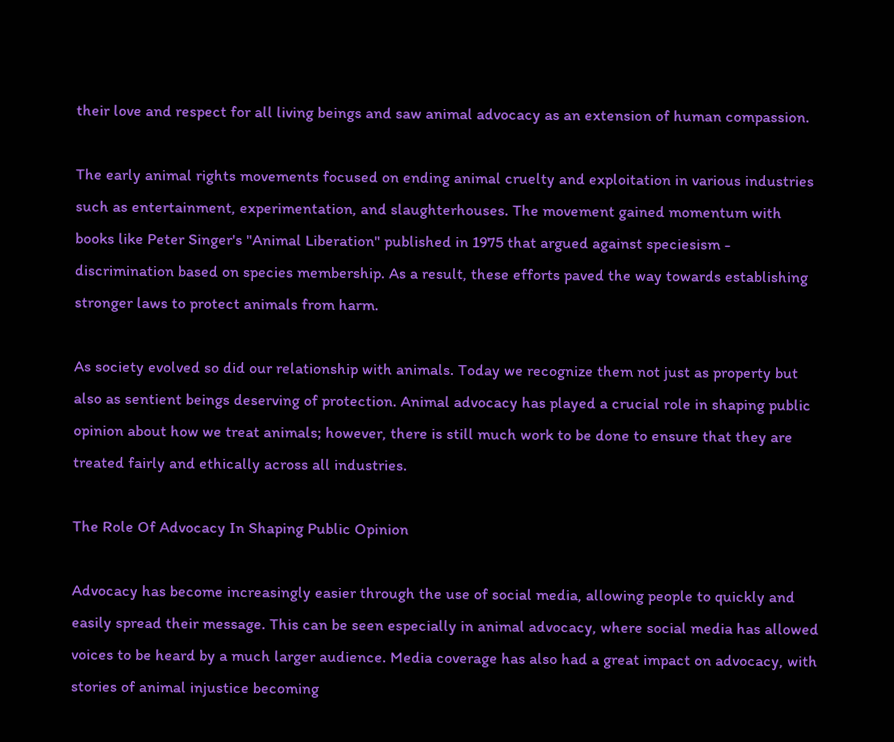their love and respect for all living beings and saw animal advocacy as an extension of human compassion.

The early animal rights movements focused on ending animal cruelty and exploitation in various industries such as entertainment, experimentation, and slaughterhouses. The movement gained momentum with books like Peter Singer's "Animal Liberation" published in 1975 that argued against speciesism - discrimination based on species membership. As a result, these efforts paved the way towards establishing stronger laws to protect animals from harm.

As society evolved so did our relationship with animals. Today we recognize them not just as property but also as sentient beings deserving of protection. Animal advocacy has played a crucial role in shaping public opinion about how we treat animals; however, there is still much work to be done to ensure that they are treated fairly and ethically across all industries.

The Role Of Advocacy In Shaping Public Opinion

Advocacy has become increasingly easier through the use of social media, allowing people to quickly and easily spread their message. This can be seen especially in animal advocacy, where social media has allowed voices to be heard by a much larger audience. Media coverage has also had a great impact on advocacy, with stories of animal injustice becoming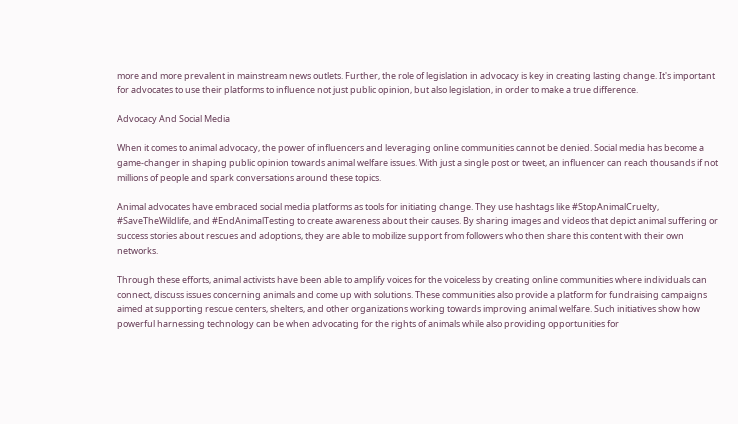more and more prevalent in mainstream news outlets. Further, the role of legislation in advocacy is key in creating lasting change. It's important for advocates to use their platforms to influence not just public opinion, but also legislation, in order to make a true difference.

Advocacy And Social Media

When it comes to animal advocacy, the power of influencers and leveraging online communities cannot be denied. Social media has become a game-changer in shaping public opinion towards animal welfare issues. With just a single post or tweet, an influencer can reach thousands if not millions of people and spark conversations around these topics.

Animal advocates have embraced social media platforms as tools for initiating change. They use hashtags like #StopAnimalCruelty, #SaveTheWildlife, and #EndAnimalTesting to create awareness about their causes. By sharing images and videos that depict animal suffering or success stories about rescues and adoptions, they are able to mobilize support from followers who then share this content with their own networks.

Through these efforts, animal activists have been able to amplify voices for the voiceless by creating online communities where individuals can connect, discuss issues concerning animals and come up with solutions. These communities also provide a platform for fundraising campaigns aimed at supporting rescue centers, shelters, and other organizations working towards improving animal welfare. Such initiatives show how powerful harnessing technology can be when advocating for the rights of animals while also providing opportunities for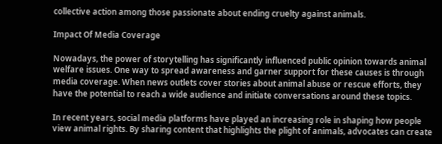collective action among those passionate about ending cruelty against animals.

Impact Of Media Coverage

Nowadays, the power of storytelling has significantly influenced public opinion towards animal welfare issues. One way to spread awareness and garner support for these causes is through media coverage. When news outlets cover stories about animal abuse or rescue efforts, they have the potential to reach a wide audience and initiate conversations around these topics.

In recent years, social media platforms have played an increasing role in shaping how people view animal rights. By sharing content that highlights the plight of animals, advocates can create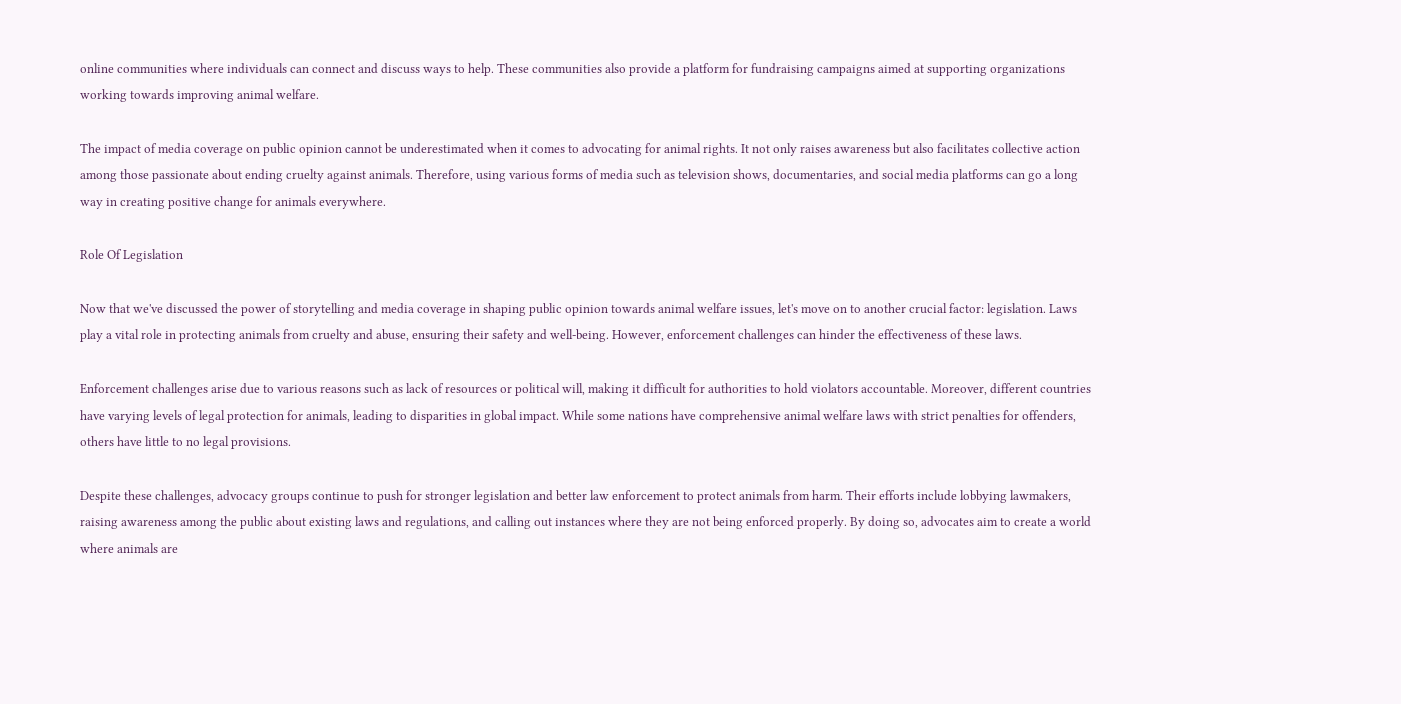online communities where individuals can connect and discuss ways to help. These communities also provide a platform for fundraising campaigns aimed at supporting organizations working towards improving animal welfare.

The impact of media coverage on public opinion cannot be underestimated when it comes to advocating for animal rights. It not only raises awareness but also facilitates collective action among those passionate about ending cruelty against animals. Therefore, using various forms of media such as television shows, documentaries, and social media platforms can go a long way in creating positive change for animals everywhere.

Role Of Legislation

Now that we've discussed the power of storytelling and media coverage in shaping public opinion towards animal welfare issues, let's move on to another crucial factor: legislation. Laws play a vital role in protecting animals from cruelty and abuse, ensuring their safety and well-being. However, enforcement challenges can hinder the effectiveness of these laws.

Enforcement challenges arise due to various reasons such as lack of resources or political will, making it difficult for authorities to hold violators accountable. Moreover, different countries have varying levels of legal protection for animals, leading to disparities in global impact. While some nations have comprehensive animal welfare laws with strict penalties for offenders, others have little to no legal provisions.

Despite these challenges, advocacy groups continue to push for stronger legislation and better law enforcement to protect animals from harm. Their efforts include lobbying lawmakers, raising awareness among the public about existing laws and regulations, and calling out instances where they are not being enforced properly. By doing so, advocates aim to create a world where animals are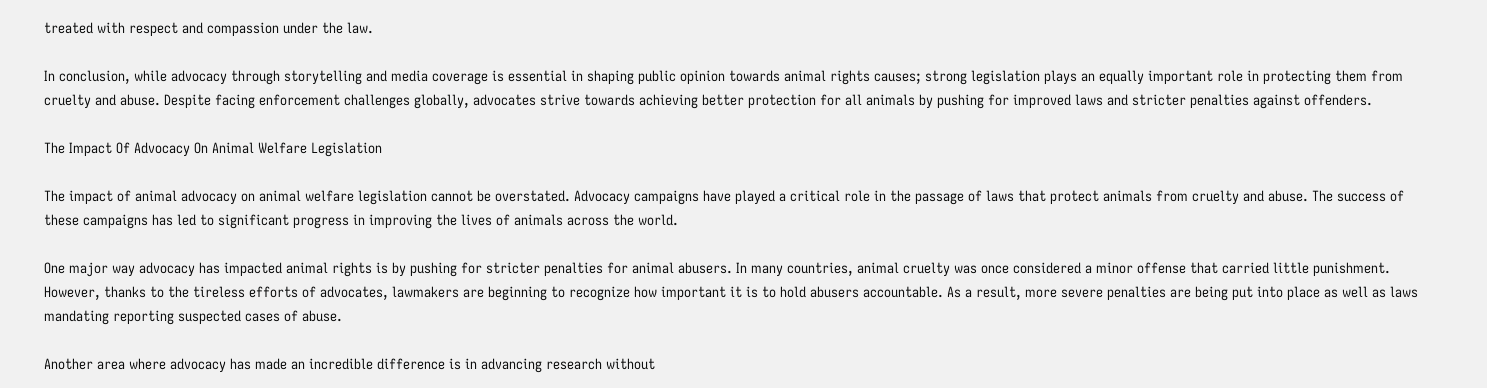treated with respect and compassion under the law.

In conclusion, while advocacy through storytelling and media coverage is essential in shaping public opinion towards animal rights causes; strong legislation plays an equally important role in protecting them from cruelty and abuse. Despite facing enforcement challenges globally, advocates strive towards achieving better protection for all animals by pushing for improved laws and stricter penalties against offenders.

The Impact Of Advocacy On Animal Welfare Legislation

The impact of animal advocacy on animal welfare legislation cannot be overstated. Advocacy campaigns have played a critical role in the passage of laws that protect animals from cruelty and abuse. The success of these campaigns has led to significant progress in improving the lives of animals across the world.

One major way advocacy has impacted animal rights is by pushing for stricter penalties for animal abusers. In many countries, animal cruelty was once considered a minor offense that carried little punishment. However, thanks to the tireless efforts of advocates, lawmakers are beginning to recognize how important it is to hold abusers accountable. As a result, more severe penalties are being put into place as well as laws mandating reporting suspected cases of abuse.

Another area where advocacy has made an incredible difference is in advancing research without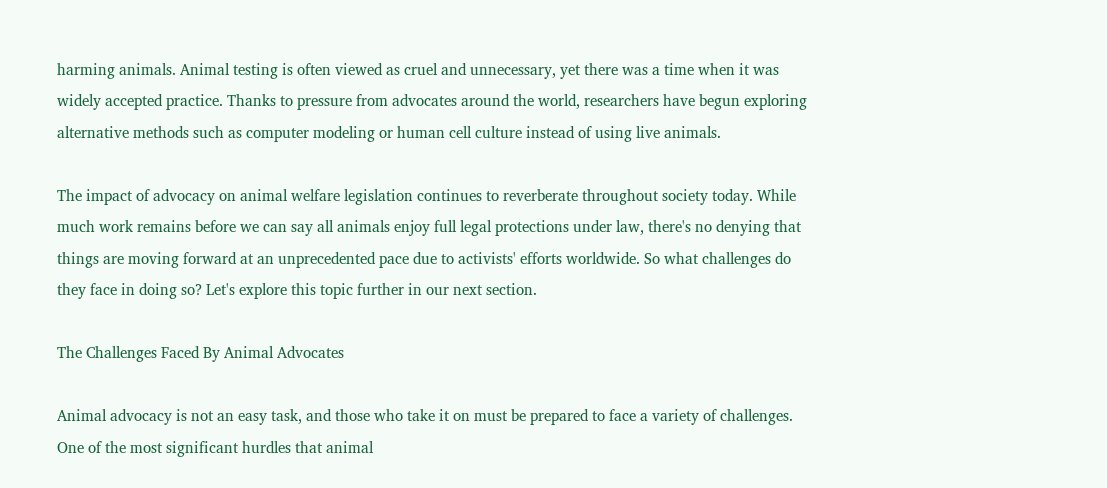harming animals. Animal testing is often viewed as cruel and unnecessary, yet there was a time when it was widely accepted practice. Thanks to pressure from advocates around the world, researchers have begun exploring alternative methods such as computer modeling or human cell culture instead of using live animals.

The impact of advocacy on animal welfare legislation continues to reverberate throughout society today. While much work remains before we can say all animals enjoy full legal protections under law, there's no denying that things are moving forward at an unprecedented pace due to activists' efforts worldwide. So what challenges do they face in doing so? Let's explore this topic further in our next section.

The Challenges Faced By Animal Advocates

Animal advocacy is not an easy task, and those who take it on must be prepared to face a variety of challenges. One of the most significant hurdles that animal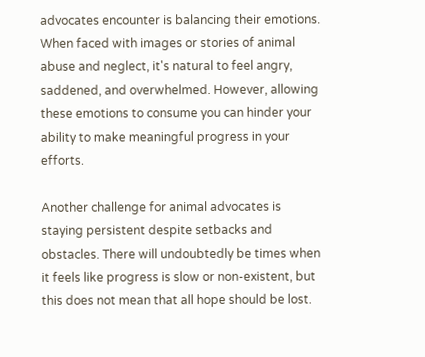advocates encounter is balancing their emotions. When faced with images or stories of animal abuse and neglect, it's natural to feel angry, saddened, and overwhelmed. However, allowing these emotions to consume you can hinder your ability to make meaningful progress in your efforts.

Another challenge for animal advocates is staying persistent despite setbacks and obstacles. There will undoubtedly be times when it feels like progress is slow or non-existent, but this does not mean that all hope should be lost.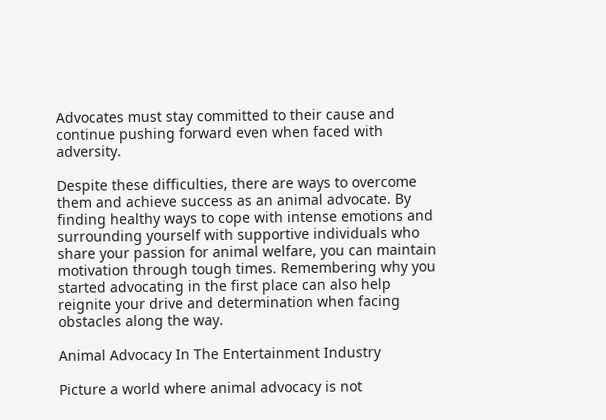Advocates must stay committed to their cause and continue pushing forward even when faced with adversity.

Despite these difficulties, there are ways to overcome them and achieve success as an animal advocate. By finding healthy ways to cope with intense emotions and surrounding yourself with supportive individuals who share your passion for animal welfare, you can maintain motivation through tough times. Remembering why you started advocating in the first place can also help reignite your drive and determination when facing obstacles along the way.

Animal Advocacy In The Entertainment Industry

Picture a world where animal advocacy is not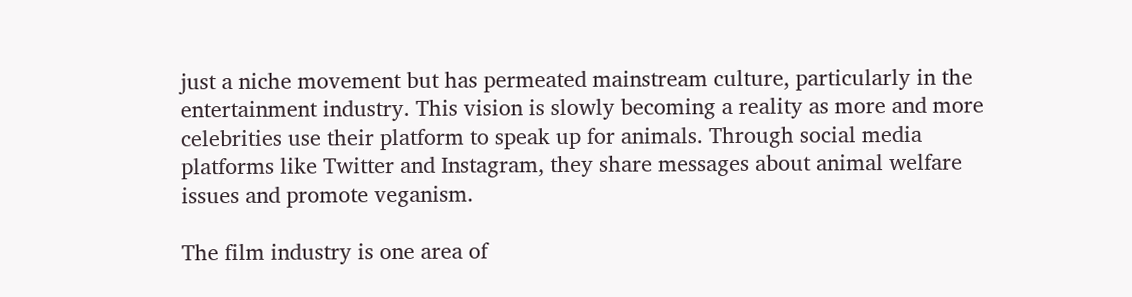just a niche movement but has permeated mainstream culture, particularly in the entertainment industry. This vision is slowly becoming a reality as more and more celebrities use their platform to speak up for animals. Through social media platforms like Twitter and Instagram, they share messages about animal welfare issues and promote veganism.

The film industry is one area of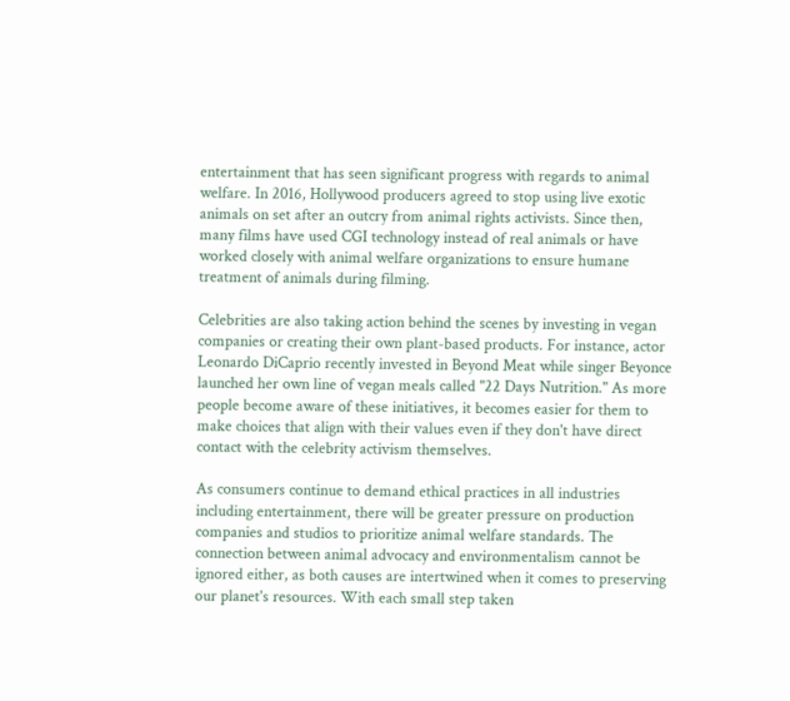entertainment that has seen significant progress with regards to animal welfare. In 2016, Hollywood producers agreed to stop using live exotic animals on set after an outcry from animal rights activists. Since then, many films have used CGI technology instead of real animals or have worked closely with animal welfare organizations to ensure humane treatment of animals during filming.

Celebrities are also taking action behind the scenes by investing in vegan companies or creating their own plant-based products. For instance, actor Leonardo DiCaprio recently invested in Beyond Meat while singer Beyonce launched her own line of vegan meals called "22 Days Nutrition." As more people become aware of these initiatives, it becomes easier for them to make choices that align with their values even if they don't have direct contact with the celebrity activism themselves.

As consumers continue to demand ethical practices in all industries including entertainment, there will be greater pressure on production companies and studios to prioritize animal welfare standards. The connection between animal advocacy and environmentalism cannot be ignored either, as both causes are intertwined when it comes to preserving our planet's resources. With each small step taken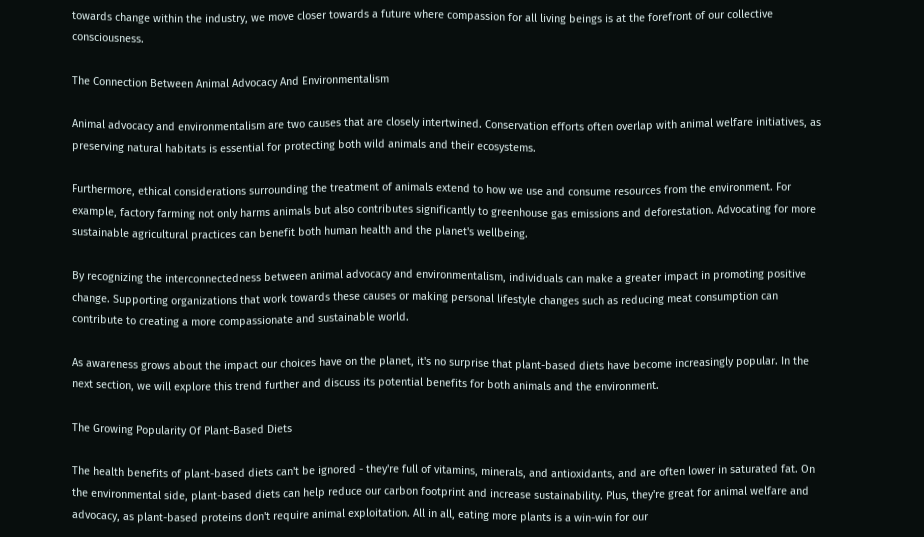towards change within the industry, we move closer towards a future where compassion for all living beings is at the forefront of our collective consciousness.

The Connection Between Animal Advocacy And Environmentalism

Animal advocacy and environmentalism are two causes that are closely intertwined. Conservation efforts often overlap with animal welfare initiatives, as preserving natural habitats is essential for protecting both wild animals and their ecosystems.

Furthermore, ethical considerations surrounding the treatment of animals extend to how we use and consume resources from the environment. For example, factory farming not only harms animals but also contributes significantly to greenhouse gas emissions and deforestation. Advocating for more sustainable agricultural practices can benefit both human health and the planet's wellbeing.

By recognizing the interconnectedness between animal advocacy and environmentalism, individuals can make a greater impact in promoting positive change. Supporting organizations that work towards these causes or making personal lifestyle changes such as reducing meat consumption can contribute to creating a more compassionate and sustainable world.

As awareness grows about the impact our choices have on the planet, it's no surprise that plant-based diets have become increasingly popular. In the next section, we will explore this trend further and discuss its potential benefits for both animals and the environment.

The Growing Popularity Of Plant-Based Diets

The health benefits of plant-based diets can't be ignored - they're full of vitamins, minerals, and antioxidants, and are often lower in saturated fat. On the environmental side, plant-based diets can help reduce our carbon footprint and increase sustainability. Plus, they're great for animal welfare and advocacy, as plant-based proteins don't require animal exploitation. All in all, eating more plants is a win-win for our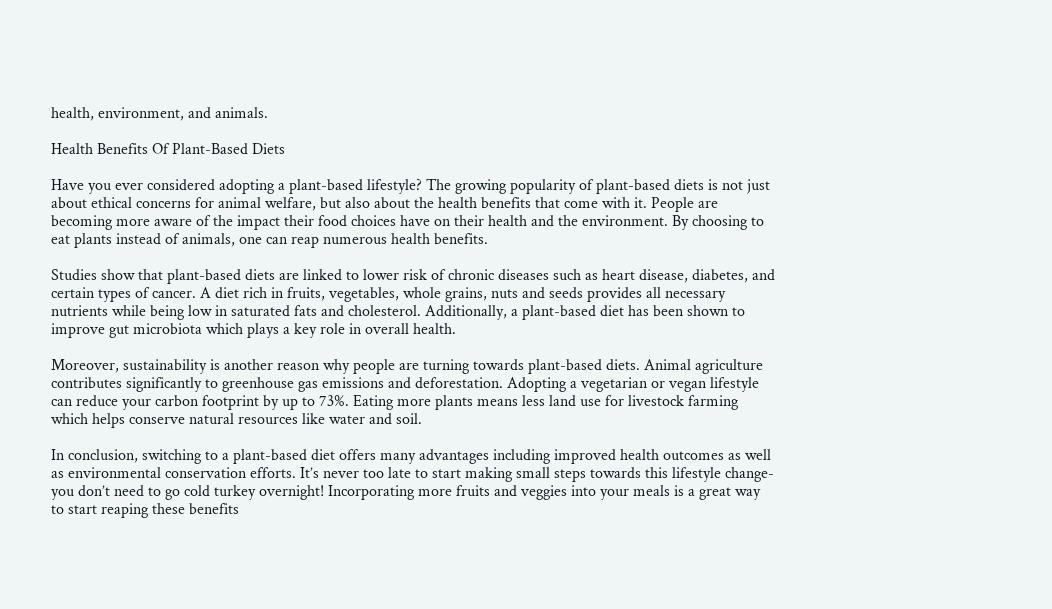health, environment, and animals.

Health Benefits Of Plant-Based Diets

Have you ever considered adopting a plant-based lifestyle? The growing popularity of plant-based diets is not just about ethical concerns for animal welfare, but also about the health benefits that come with it. People are becoming more aware of the impact their food choices have on their health and the environment. By choosing to eat plants instead of animals, one can reap numerous health benefits.

Studies show that plant-based diets are linked to lower risk of chronic diseases such as heart disease, diabetes, and certain types of cancer. A diet rich in fruits, vegetables, whole grains, nuts and seeds provides all necessary nutrients while being low in saturated fats and cholesterol. Additionally, a plant-based diet has been shown to improve gut microbiota which plays a key role in overall health.

Moreover, sustainability is another reason why people are turning towards plant-based diets. Animal agriculture contributes significantly to greenhouse gas emissions and deforestation. Adopting a vegetarian or vegan lifestyle can reduce your carbon footprint by up to 73%. Eating more plants means less land use for livestock farming which helps conserve natural resources like water and soil.

In conclusion, switching to a plant-based diet offers many advantages including improved health outcomes as well as environmental conservation efforts. It’s never too late to start making small steps towards this lifestyle change- you don’t need to go cold turkey overnight! Incorporating more fruits and veggies into your meals is a great way to start reaping these benefits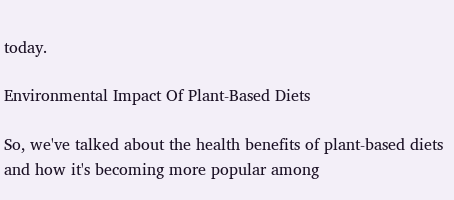today.

Environmental Impact Of Plant-Based Diets

So, we've talked about the health benefits of plant-based diets and how it's becoming more popular among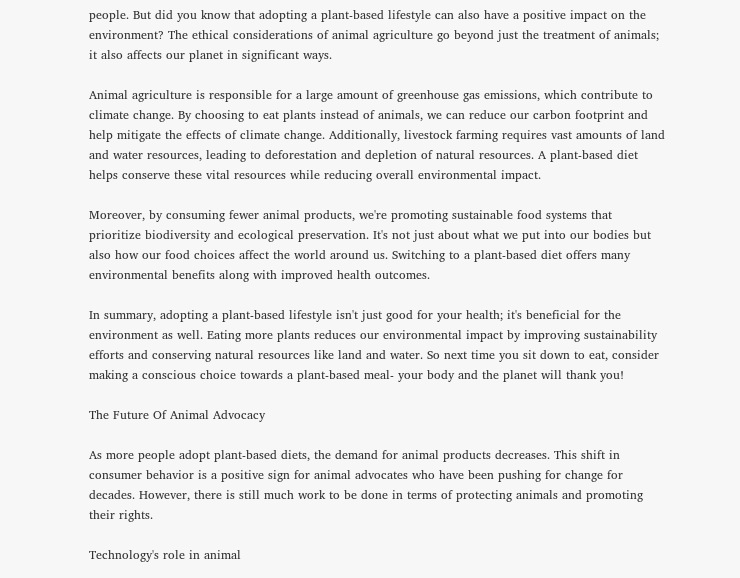people. But did you know that adopting a plant-based lifestyle can also have a positive impact on the environment? The ethical considerations of animal agriculture go beyond just the treatment of animals; it also affects our planet in significant ways.

Animal agriculture is responsible for a large amount of greenhouse gas emissions, which contribute to climate change. By choosing to eat plants instead of animals, we can reduce our carbon footprint and help mitigate the effects of climate change. Additionally, livestock farming requires vast amounts of land and water resources, leading to deforestation and depletion of natural resources. A plant-based diet helps conserve these vital resources while reducing overall environmental impact.

Moreover, by consuming fewer animal products, we're promoting sustainable food systems that prioritize biodiversity and ecological preservation. It's not just about what we put into our bodies but also how our food choices affect the world around us. Switching to a plant-based diet offers many environmental benefits along with improved health outcomes.

In summary, adopting a plant-based lifestyle isn't just good for your health; it's beneficial for the environment as well. Eating more plants reduces our environmental impact by improving sustainability efforts and conserving natural resources like land and water. So next time you sit down to eat, consider making a conscious choice towards a plant-based meal- your body and the planet will thank you!

The Future Of Animal Advocacy

As more people adopt plant-based diets, the demand for animal products decreases. This shift in consumer behavior is a positive sign for animal advocates who have been pushing for change for decades. However, there is still much work to be done in terms of protecting animals and promoting their rights.

Technology's role in animal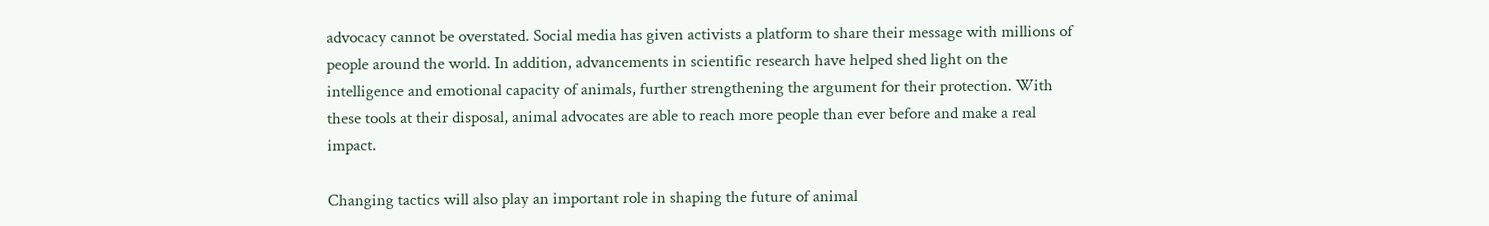advocacy cannot be overstated. Social media has given activists a platform to share their message with millions of people around the world. In addition, advancements in scientific research have helped shed light on the intelligence and emotional capacity of animals, further strengthening the argument for their protection. With these tools at their disposal, animal advocates are able to reach more people than ever before and make a real impact.

Changing tactics will also play an important role in shaping the future of animal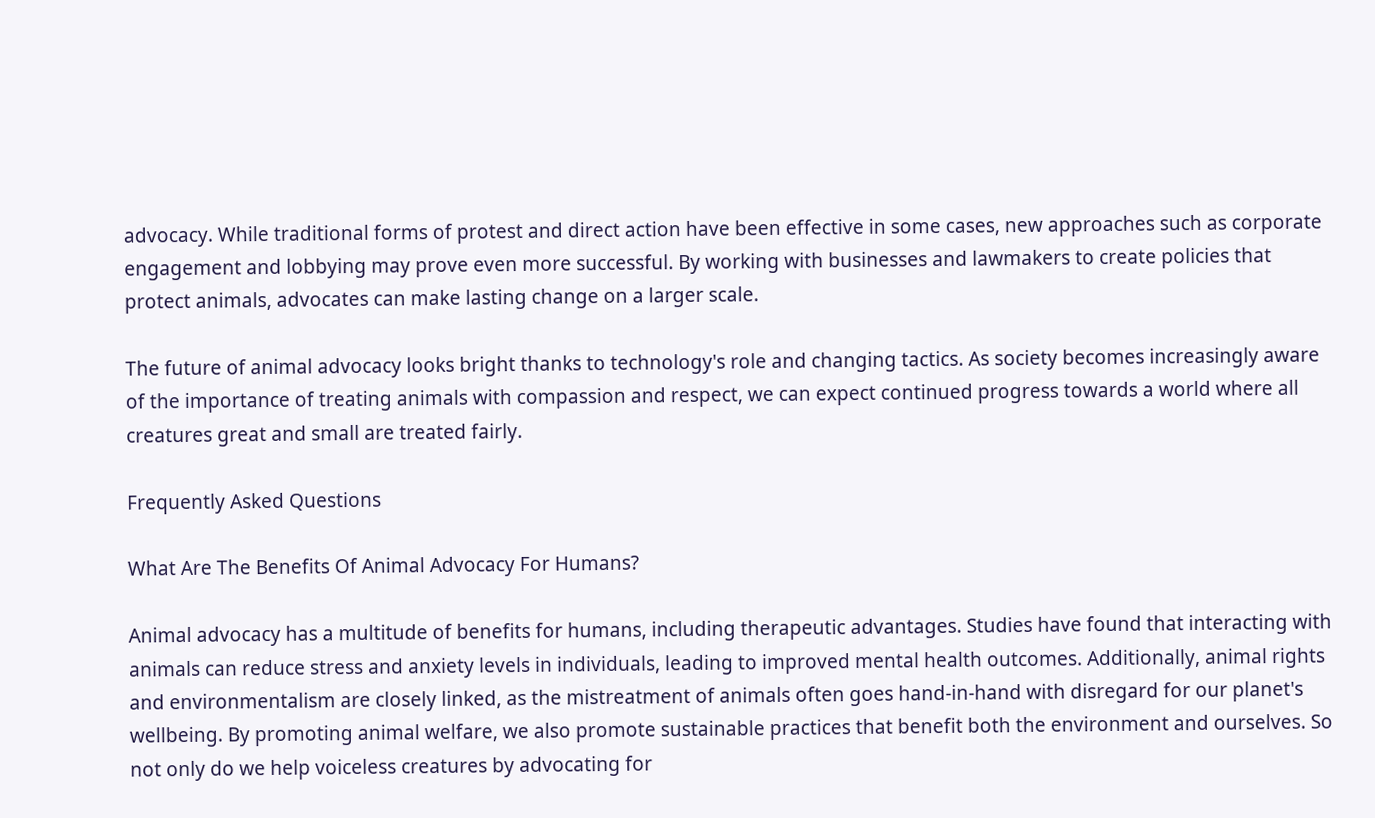advocacy. While traditional forms of protest and direct action have been effective in some cases, new approaches such as corporate engagement and lobbying may prove even more successful. By working with businesses and lawmakers to create policies that protect animals, advocates can make lasting change on a larger scale.

The future of animal advocacy looks bright thanks to technology's role and changing tactics. As society becomes increasingly aware of the importance of treating animals with compassion and respect, we can expect continued progress towards a world where all creatures great and small are treated fairly.

Frequently Asked Questions

What Are The Benefits Of Animal Advocacy For Humans?

Animal advocacy has a multitude of benefits for humans, including therapeutic advantages. Studies have found that interacting with animals can reduce stress and anxiety levels in individuals, leading to improved mental health outcomes. Additionally, animal rights and environmentalism are closely linked, as the mistreatment of animals often goes hand-in-hand with disregard for our planet's wellbeing. By promoting animal welfare, we also promote sustainable practices that benefit both the environment and ourselves. So not only do we help voiceless creatures by advocating for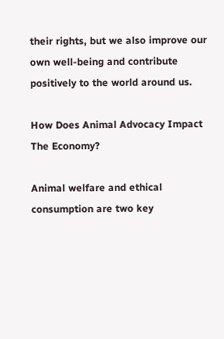their rights, but we also improve our own well-being and contribute positively to the world around us.

How Does Animal Advocacy Impact The Economy?

Animal welfare and ethical consumption are two key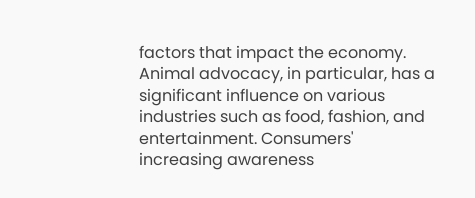factors that impact the economy. Animal advocacy, in particular, has a significant influence on various industries such as food, fashion, and entertainment. Consumers' increasing awareness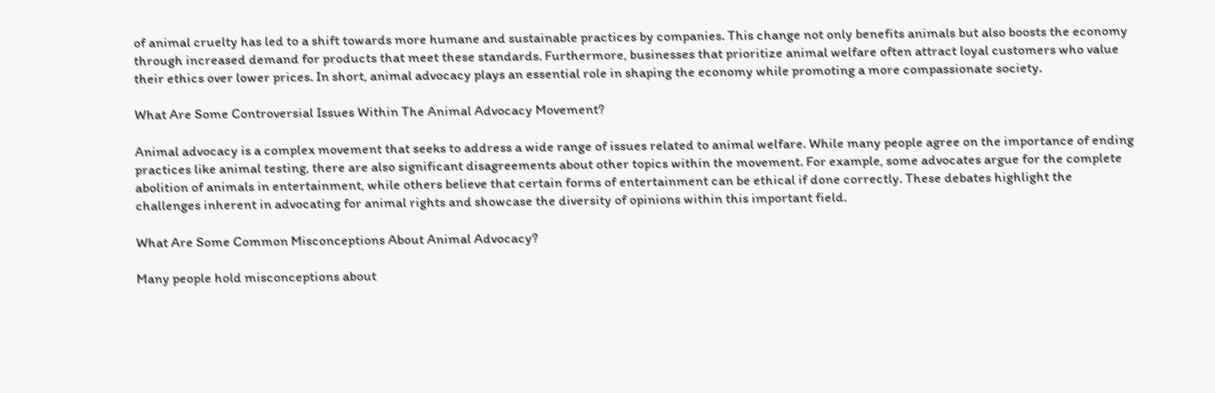of animal cruelty has led to a shift towards more humane and sustainable practices by companies. This change not only benefits animals but also boosts the economy through increased demand for products that meet these standards. Furthermore, businesses that prioritize animal welfare often attract loyal customers who value their ethics over lower prices. In short, animal advocacy plays an essential role in shaping the economy while promoting a more compassionate society.

What Are Some Controversial Issues Within The Animal Advocacy Movement?

Animal advocacy is a complex movement that seeks to address a wide range of issues related to animal welfare. While many people agree on the importance of ending practices like animal testing, there are also significant disagreements about other topics within the movement. For example, some advocates argue for the complete abolition of animals in entertainment, while others believe that certain forms of entertainment can be ethical if done correctly. These debates highlight the challenges inherent in advocating for animal rights and showcase the diversity of opinions within this important field.

What Are Some Common Misconceptions About Animal Advocacy?

Many people hold misconceptions about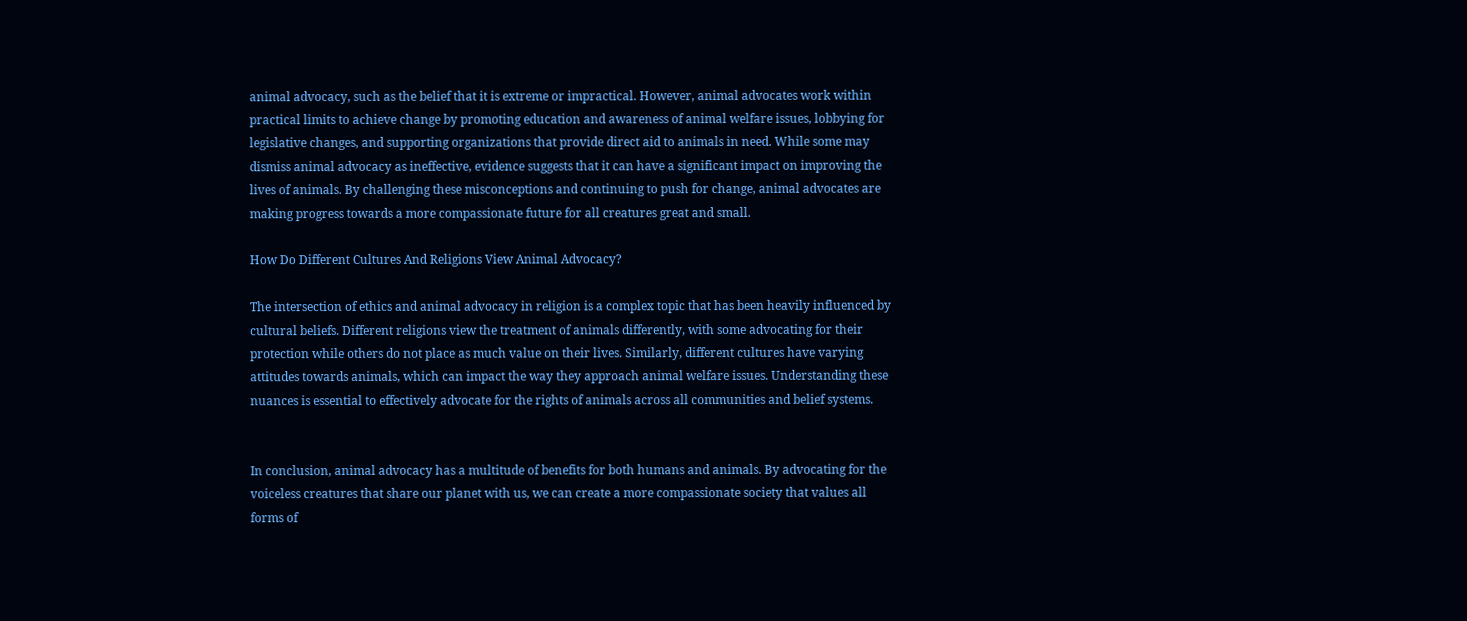animal advocacy, such as the belief that it is extreme or impractical. However, animal advocates work within practical limits to achieve change by promoting education and awareness of animal welfare issues, lobbying for legislative changes, and supporting organizations that provide direct aid to animals in need. While some may dismiss animal advocacy as ineffective, evidence suggests that it can have a significant impact on improving the lives of animals. By challenging these misconceptions and continuing to push for change, animal advocates are making progress towards a more compassionate future for all creatures great and small.

How Do Different Cultures And Religions View Animal Advocacy?

The intersection of ethics and animal advocacy in religion is a complex topic that has been heavily influenced by cultural beliefs. Different religions view the treatment of animals differently, with some advocating for their protection while others do not place as much value on their lives. Similarly, different cultures have varying attitudes towards animals, which can impact the way they approach animal welfare issues. Understanding these nuances is essential to effectively advocate for the rights of animals across all communities and belief systems.


In conclusion, animal advocacy has a multitude of benefits for both humans and animals. By advocating for the voiceless creatures that share our planet with us, we can create a more compassionate society that values all forms of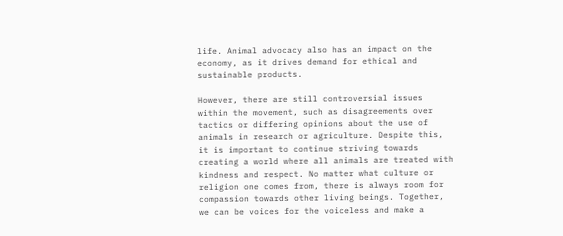life. Animal advocacy also has an impact on the economy, as it drives demand for ethical and sustainable products.

However, there are still controversial issues within the movement, such as disagreements over tactics or differing opinions about the use of animals in research or agriculture. Despite this, it is important to continue striving towards creating a world where all animals are treated with kindness and respect. No matter what culture or religion one comes from, there is always room for compassion towards other living beings. Together, we can be voices for the voiceless and make a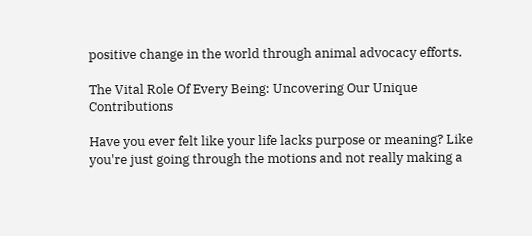positive change in the world through animal advocacy efforts.

The Vital Role Of Every Being: Uncovering Our Unique Contributions

Have you ever felt like your life lacks purpose or meaning? Like you're just going through the motions and not really making a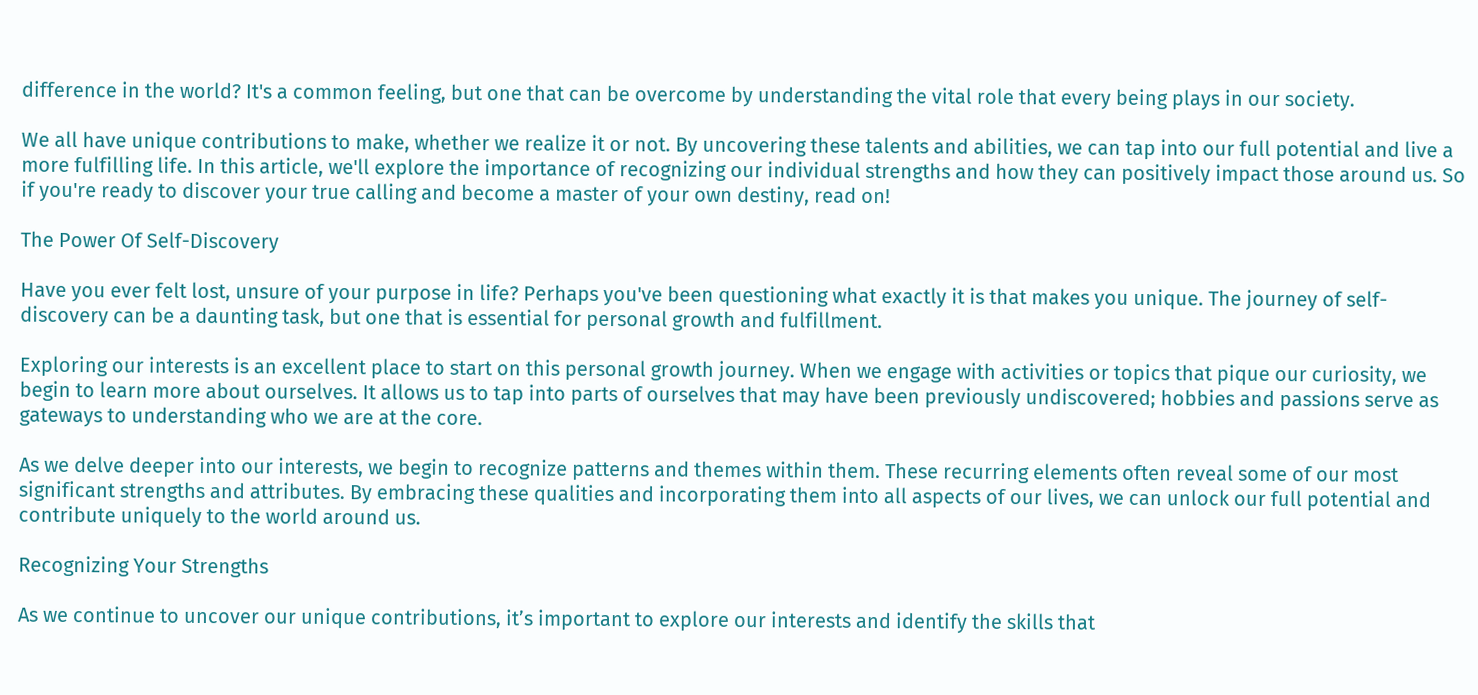difference in the world? It's a common feeling, but one that can be overcome by understanding the vital role that every being plays in our society.

We all have unique contributions to make, whether we realize it or not. By uncovering these talents and abilities, we can tap into our full potential and live a more fulfilling life. In this article, we'll explore the importance of recognizing our individual strengths and how they can positively impact those around us. So if you're ready to discover your true calling and become a master of your own destiny, read on!

The Power Of Self-Discovery

Have you ever felt lost, unsure of your purpose in life? Perhaps you've been questioning what exactly it is that makes you unique. The journey of self-discovery can be a daunting task, but one that is essential for personal growth and fulfillment.

Exploring our interests is an excellent place to start on this personal growth journey. When we engage with activities or topics that pique our curiosity, we begin to learn more about ourselves. It allows us to tap into parts of ourselves that may have been previously undiscovered; hobbies and passions serve as gateways to understanding who we are at the core.

As we delve deeper into our interests, we begin to recognize patterns and themes within them. These recurring elements often reveal some of our most significant strengths and attributes. By embracing these qualities and incorporating them into all aspects of our lives, we can unlock our full potential and contribute uniquely to the world around us.

Recognizing Your Strengths

As we continue to uncover our unique contributions, it’s important to explore our interests and identify the skills that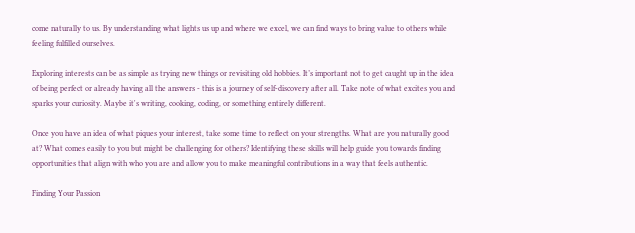come naturally to us. By understanding what lights us up and where we excel, we can find ways to bring value to others while feeling fulfilled ourselves.

Exploring interests can be as simple as trying new things or revisiting old hobbies. It’s important not to get caught up in the idea of being perfect or already having all the answers - this is a journey of self-discovery after all. Take note of what excites you and sparks your curiosity. Maybe it's writing, cooking, coding, or something entirely different.

Once you have an idea of what piques your interest, take some time to reflect on your strengths. What are you naturally good at? What comes easily to you but might be challenging for others? Identifying these skills will help guide you towards finding opportunities that align with who you are and allow you to make meaningful contributions in a way that feels authentic.

Finding Your Passion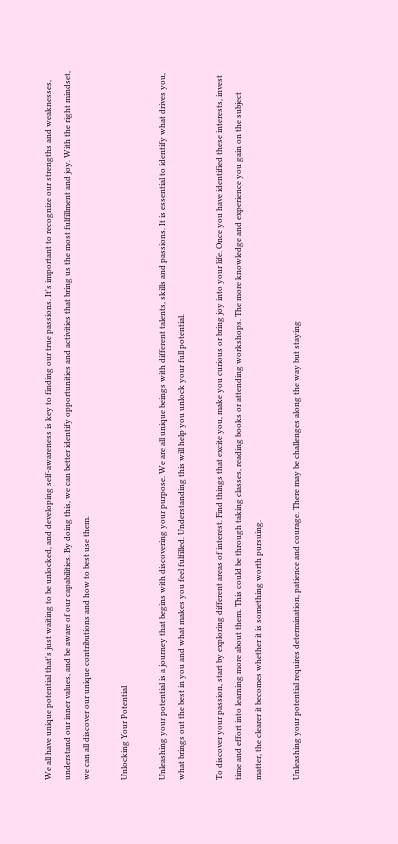We all have unique potential that's just waiting to be unlocked, and developing self-awareness is key to finding our true passions. It's important to recognize our strengths and weaknesses, understand our inner values, and be aware of our capabilities. By doing this, we can better identify opportunities and activities that bring us the most fulfillment and joy. With the right mindset, we can all discover our unique contributions and how to best use them.

Unlocking Your Potential

Unleashing your potential is a journey that begins with discovering your purpose. We are all unique beings with different talents, skills and passions. It is essential to identify what drives you, what brings out the best in you and what makes you feel fulfilled. Understanding this will help you unlock your full potential.

To discover your passion, start by exploring different areas of interest. Find things that excite you, make you curious or bring joy into your life. Once you have identified these interests, invest time and effort into learning more about them. This could be through taking classes, reading books or attending workshops. The more knowledge and experience you gain on the subject matter, the clearer it becomes whether it is something worth pursuing.

Unleashing your potential requires determination, patience and courage. There may be challenges along the way but staying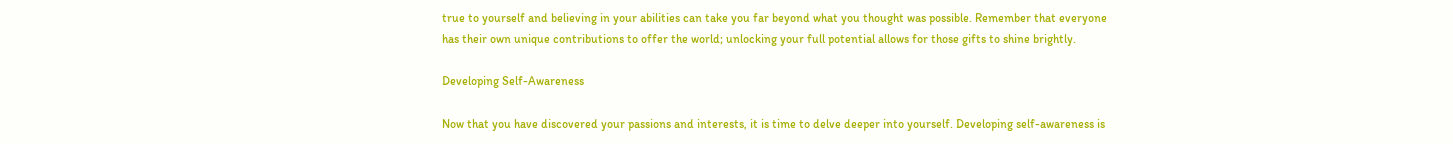true to yourself and believing in your abilities can take you far beyond what you thought was possible. Remember that everyone has their own unique contributions to offer the world; unlocking your full potential allows for those gifts to shine brightly.

Developing Self-Awareness

Now that you have discovered your passions and interests, it is time to delve deeper into yourself. Developing self-awareness is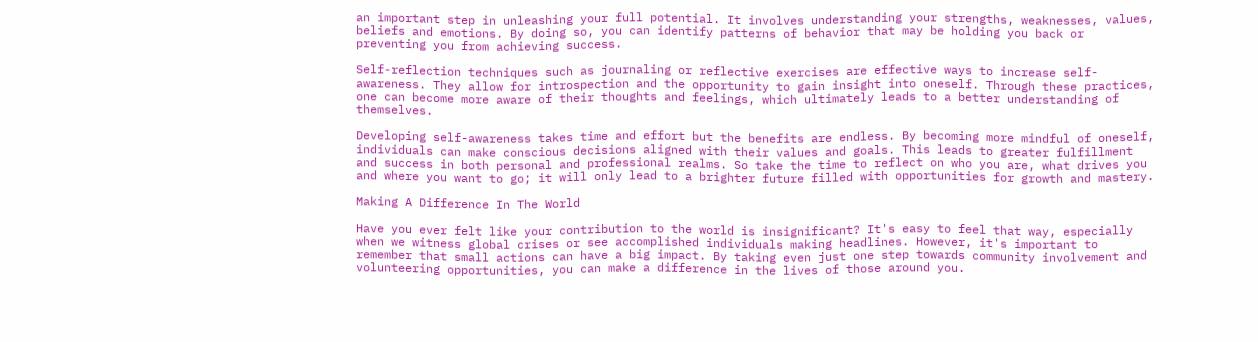an important step in unleashing your full potential. It involves understanding your strengths, weaknesses, values, beliefs and emotions. By doing so, you can identify patterns of behavior that may be holding you back or preventing you from achieving success.

Self-reflection techniques such as journaling or reflective exercises are effective ways to increase self-awareness. They allow for introspection and the opportunity to gain insight into oneself. Through these practices, one can become more aware of their thoughts and feelings, which ultimately leads to a better understanding of themselves.

Developing self-awareness takes time and effort but the benefits are endless. By becoming more mindful of oneself, individuals can make conscious decisions aligned with their values and goals. This leads to greater fulfillment and success in both personal and professional realms. So take the time to reflect on who you are, what drives you and where you want to go; it will only lead to a brighter future filled with opportunities for growth and mastery.

Making A Difference In The World

Have you ever felt like your contribution to the world is insignificant? It's easy to feel that way, especially when we witness global crises or see accomplished individuals making headlines. However, it's important to remember that small actions can have a big impact. By taking even just one step towards community involvement and volunteering opportunities, you can make a difference in the lives of those around you.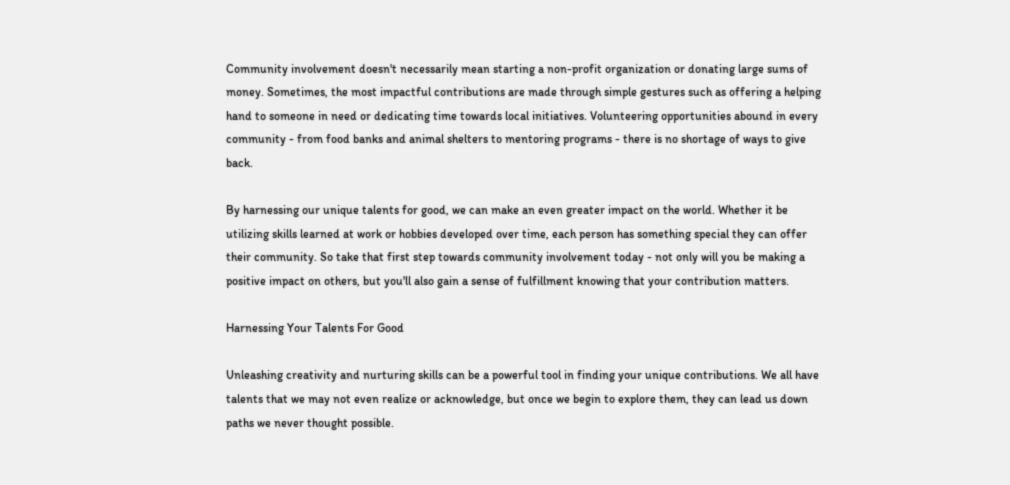Community involvement doesn't necessarily mean starting a non-profit organization or donating large sums of money. Sometimes, the most impactful contributions are made through simple gestures such as offering a helping hand to someone in need or dedicating time towards local initiatives. Volunteering opportunities abound in every community - from food banks and animal shelters to mentoring programs - there is no shortage of ways to give back.

By harnessing our unique talents for good, we can make an even greater impact on the world. Whether it be utilizing skills learned at work or hobbies developed over time, each person has something special they can offer their community. So take that first step towards community involvement today - not only will you be making a positive impact on others, but you'll also gain a sense of fulfillment knowing that your contribution matters.

Harnessing Your Talents For Good

Unleashing creativity and nurturing skills can be a powerful tool in finding your unique contributions. We all have talents that we may not even realize or acknowledge, but once we begin to explore them, they can lead us down paths we never thought possible.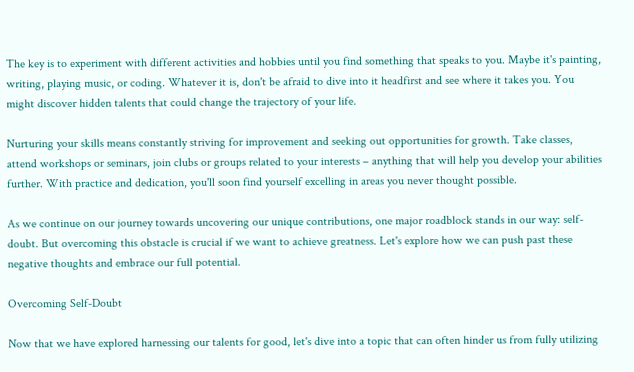The key is to experiment with different activities and hobbies until you find something that speaks to you. Maybe it's painting, writing, playing music, or coding. Whatever it is, don't be afraid to dive into it headfirst and see where it takes you. You might discover hidden talents that could change the trajectory of your life.

Nurturing your skills means constantly striving for improvement and seeking out opportunities for growth. Take classes, attend workshops or seminars, join clubs or groups related to your interests – anything that will help you develop your abilities further. With practice and dedication, you'll soon find yourself excelling in areas you never thought possible.

As we continue on our journey towards uncovering our unique contributions, one major roadblock stands in our way: self-doubt. But overcoming this obstacle is crucial if we want to achieve greatness. Let's explore how we can push past these negative thoughts and embrace our full potential.

Overcoming Self-Doubt

Now that we have explored harnessing our talents for good, let's dive into a topic that can often hinder us from fully utilizing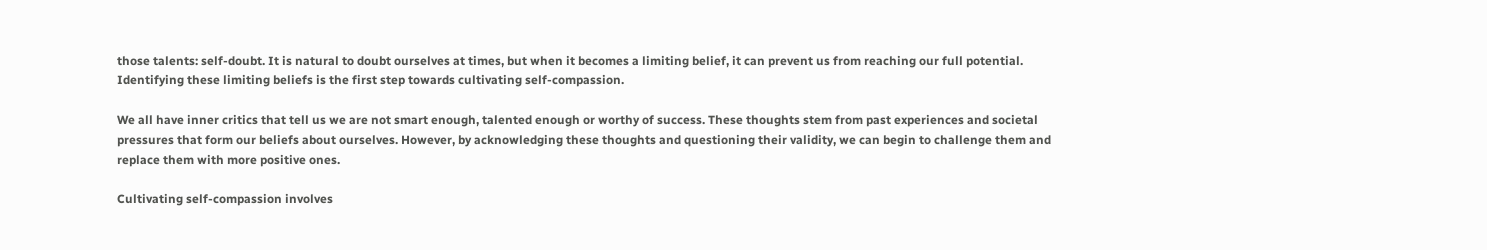those talents: self-doubt. It is natural to doubt ourselves at times, but when it becomes a limiting belief, it can prevent us from reaching our full potential. Identifying these limiting beliefs is the first step towards cultivating self-compassion.

We all have inner critics that tell us we are not smart enough, talented enough or worthy of success. These thoughts stem from past experiences and societal pressures that form our beliefs about ourselves. However, by acknowledging these thoughts and questioning their validity, we can begin to challenge them and replace them with more positive ones.

Cultivating self-compassion involves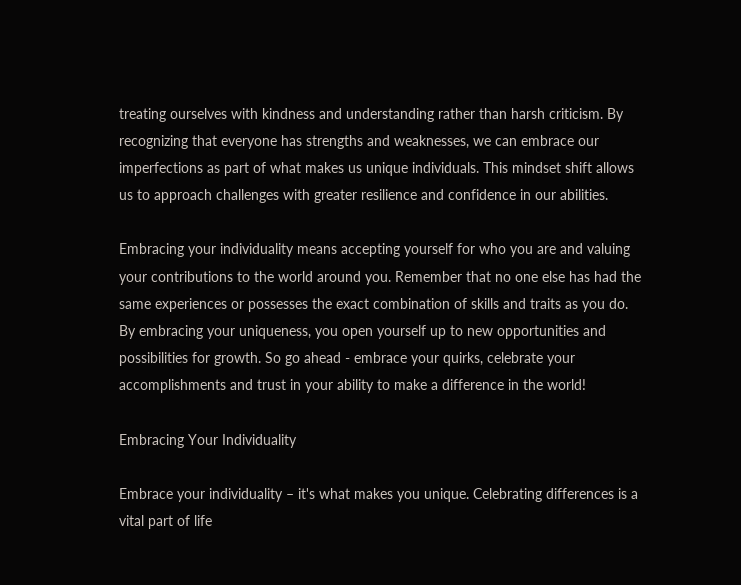treating ourselves with kindness and understanding rather than harsh criticism. By recognizing that everyone has strengths and weaknesses, we can embrace our imperfections as part of what makes us unique individuals. This mindset shift allows us to approach challenges with greater resilience and confidence in our abilities.

Embracing your individuality means accepting yourself for who you are and valuing your contributions to the world around you. Remember that no one else has had the same experiences or possesses the exact combination of skills and traits as you do. By embracing your uniqueness, you open yourself up to new opportunities and possibilities for growth. So go ahead - embrace your quirks, celebrate your accomplishments and trust in your ability to make a difference in the world!

Embracing Your Individuality

Embrace your individuality – it's what makes you unique. Celebrating differences is a vital part of life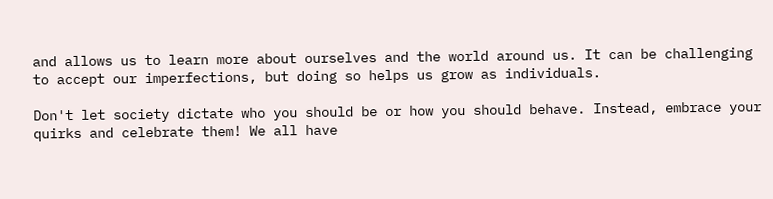and allows us to learn more about ourselves and the world around us. It can be challenging to accept our imperfections, but doing so helps us grow as individuals.

Don't let society dictate who you should be or how you should behave. Instead, embrace your quirks and celebrate them! We all have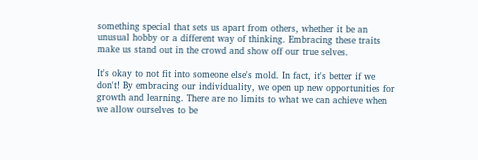something special that sets us apart from others, whether it be an unusual hobby or a different way of thinking. Embracing these traits make us stand out in the crowd and show off our true selves.

It's okay to not fit into someone else's mold. In fact, it's better if we don't! By embracing our individuality, we open up new opportunities for growth and learning. There are no limits to what we can achieve when we allow ourselves to be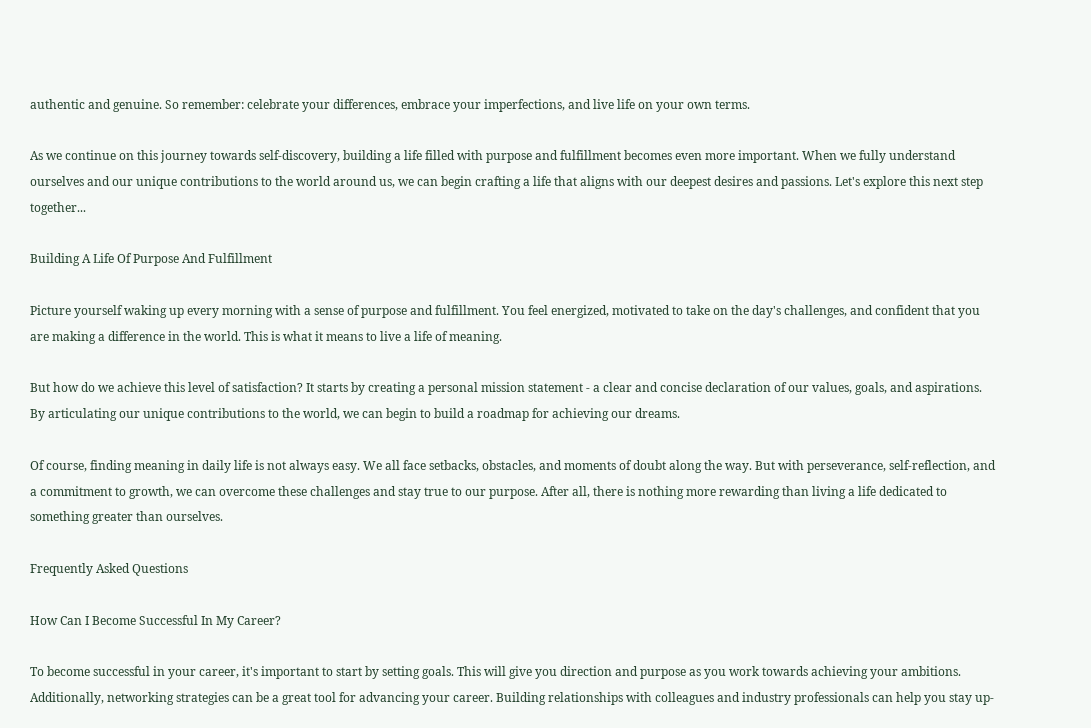authentic and genuine. So remember: celebrate your differences, embrace your imperfections, and live life on your own terms.

As we continue on this journey towards self-discovery, building a life filled with purpose and fulfillment becomes even more important. When we fully understand ourselves and our unique contributions to the world around us, we can begin crafting a life that aligns with our deepest desires and passions. Let's explore this next step together...

Building A Life Of Purpose And Fulfillment

Picture yourself waking up every morning with a sense of purpose and fulfillment. You feel energized, motivated to take on the day's challenges, and confident that you are making a difference in the world. This is what it means to live a life of meaning.

But how do we achieve this level of satisfaction? It starts by creating a personal mission statement - a clear and concise declaration of our values, goals, and aspirations. By articulating our unique contributions to the world, we can begin to build a roadmap for achieving our dreams.

Of course, finding meaning in daily life is not always easy. We all face setbacks, obstacles, and moments of doubt along the way. But with perseverance, self-reflection, and a commitment to growth, we can overcome these challenges and stay true to our purpose. After all, there is nothing more rewarding than living a life dedicated to something greater than ourselves.

Frequently Asked Questions

How Can I Become Successful In My Career?

To become successful in your career, it's important to start by setting goals. This will give you direction and purpose as you work towards achieving your ambitions. Additionally, networking strategies can be a great tool for advancing your career. Building relationships with colleagues and industry professionals can help you stay up-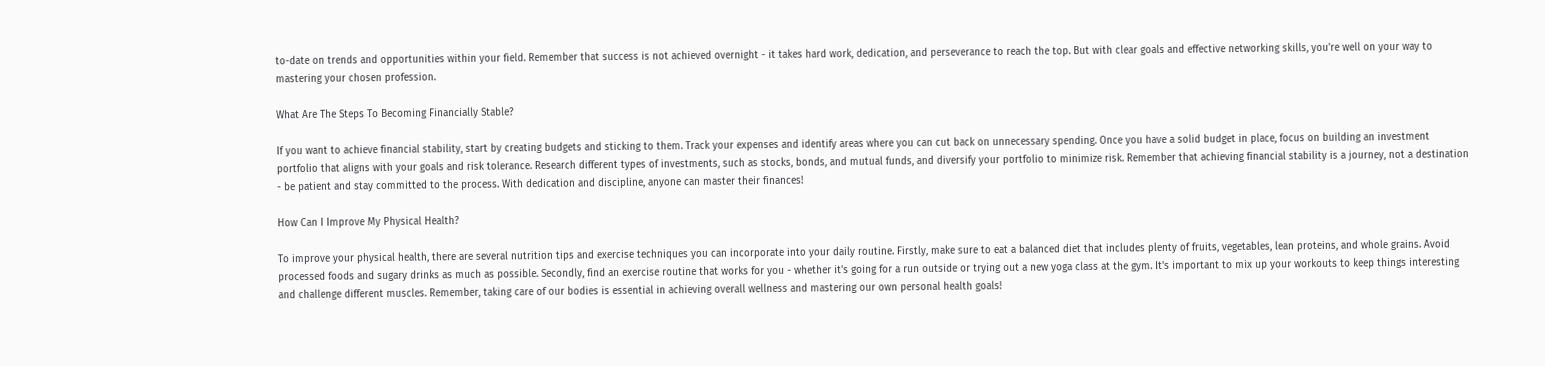to-date on trends and opportunities within your field. Remember that success is not achieved overnight - it takes hard work, dedication, and perseverance to reach the top. But with clear goals and effective networking skills, you're well on your way to mastering your chosen profession.

What Are The Steps To Becoming Financially Stable?

If you want to achieve financial stability, start by creating budgets and sticking to them. Track your expenses and identify areas where you can cut back on unnecessary spending. Once you have a solid budget in place, focus on building an investment portfolio that aligns with your goals and risk tolerance. Research different types of investments, such as stocks, bonds, and mutual funds, and diversify your portfolio to minimize risk. Remember that achieving financial stability is a journey, not a destination - be patient and stay committed to the process. With dedication and discipline, anyone can master their finances!

How Can I Improve My Physical Health?

To improve your physical health, there are several nutrition tips and exercise techniques you can incorporate into your daily routine. Firstly, make sure to eat a balanced diet that includes plenty of fruits, vegetables, lean proteins, and whole grains. Avoid processed foods and sugary drinks as much as possible. Secondly, find an exercise routine that works for you - whether it's going for a run outside or trying out a new yoga class at the gym. It's important to mix up your workouts to keep things interesting and challenge different muscles. Remember, taking care of our bodies is essential in achieving overall wellness and mastering our own personal health goals!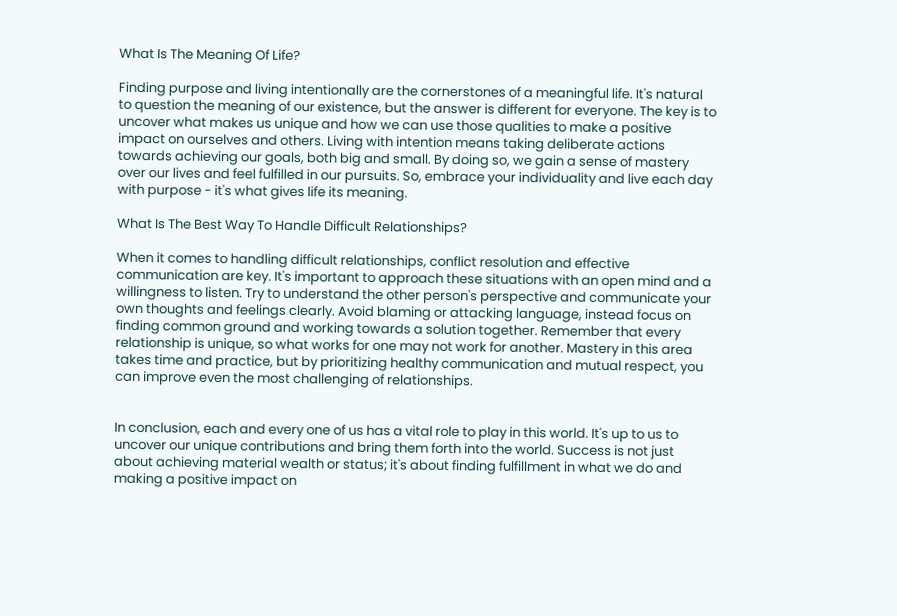What Is The Meaning Of Life?

Finding purpose and living intentionally are the cornerstones of a meaningful life. It's natural to question the meaning of our existence, but the answer is different for everyone. The key is to uncover what makes us unique and how we can use those qualities to make a positive impact on ourselves and others. Living with intention means taking deliberate actions towards achieving our goals, both big and small. By doing so, we gain a sense of mastery over our lives and feel fulfilled in our pursuits. So, embrace your individuality and live each day with purpose - it's what gives life its meaning.

What Is The Best Way To Handle Difficult Relationships?

When it comes to handling difficult relationships, conflict resolution and effective communication are key. It's important to approach these situations with an open mind and a willingness to listen. Try to understand the other person's perspective and communicate your own thoughts and feelings clearly. Avoid blaming or attacking language, instead focus on finding common ground and working towards a solution together. Remember that every relationship is unique, so what works for one may not work for another. Mastery in this area takes time and practice, but by prioritizing healthy communication and mutual respect, you can improve even the most challenging of relationships.


In conclusion, each and every one of us has a vital role to play in this world. It's up to us to uncover our unique contributions and bring them forth into the world. Success is not just about achieving material wealth or status; it's about finding fulfillment in what we do and making a positive impact on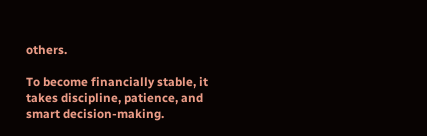others.

To become financially stable, it takes discipline, patience, and smart decision-making.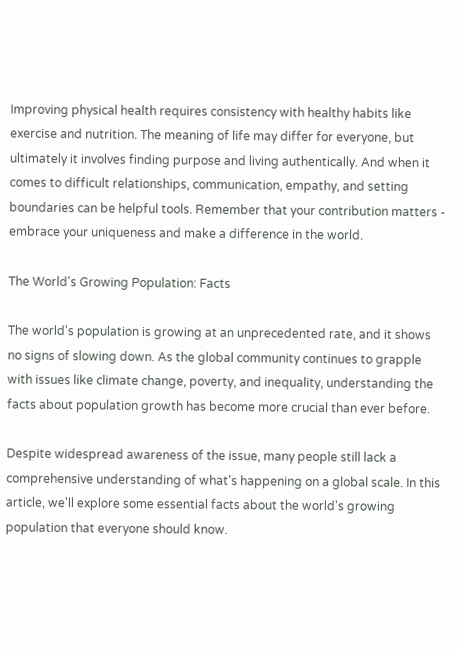Improving physical health requires consistency with healthy habits like exercise and nutrition. The meaning of life may differ for everyone, but ultimately it involves finding purpose and living authentically. And when it comes to difficult relationships, communication, empathy, and setting boundaries can be helpful tools. Remember that your contribution matters - embrace your uniqueness and make a difference in the world.

The World's Growing Population: Facts

The world's population is growing at an unprecedented rate, and it shows no signs of slowing down. As the global community continues to grapple with issues like climate change, poverty, and inequality, understanding the facts about population growth has become more crucial than ever before.

Despite widespread awareness of the issue, many people still lack a comprehensive understanding of what's happening on a global scale. In this article, we'll explore some essential facts about the world's growing population that everyone should know.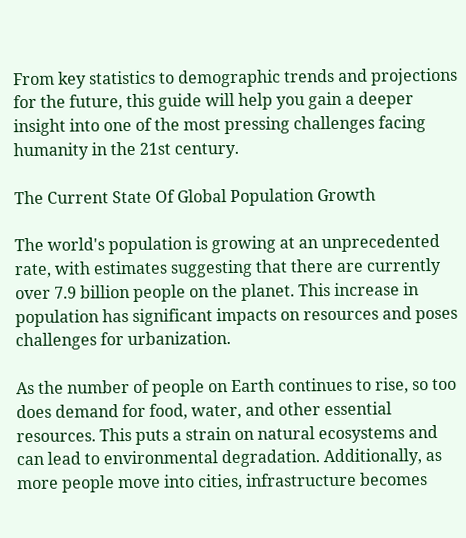From key statistics to demographic trends and projections for the future, this guide will help you gain a deeper insight into one of the most pressing challenges facing humanity in the 21st century.

The Current State Of Global Population Growth

The world's population is growing at an unprecedented rate, with estimates suggesting that there are currently over 7.9 billion people on the planet. This increase in population has significant impacts on resources and poses challenges for urbanization.

As the number of people on Earth continues to rise, so too does demand for food, water, and other essential resources. This puts a strain on natural ecosystems and can lead to environmental degradation. Additionally, as more people move into cities, infrastructure becomes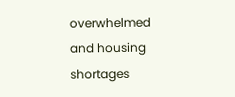overwhelmed and housing shortages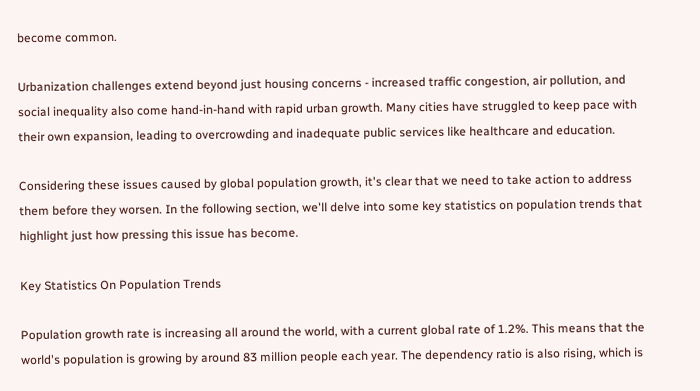become common.

Urbanization challenges extend beyond just housing concerns - increased traffic congestion, air pollution, and social inequality also come hand-in-hand with rapid urban growth. Many cities have struggled to keep pace with their own expansion, leading to overcrowding and inadequate public services like healthcare and education.

Considering these issues caused by global population growth, it's clear that we need to take action to address them before they worsen. In the following section, we'll delve into some key statistics on population trends that highlight just how pressing this issue has become.

Key Statistics On Population Trends

Population growth rate is increasing all around the world, with a current global rate of 1.2%. This means that the world's population is growing by around 83 million people each year. The dependency ratio is also rising, which is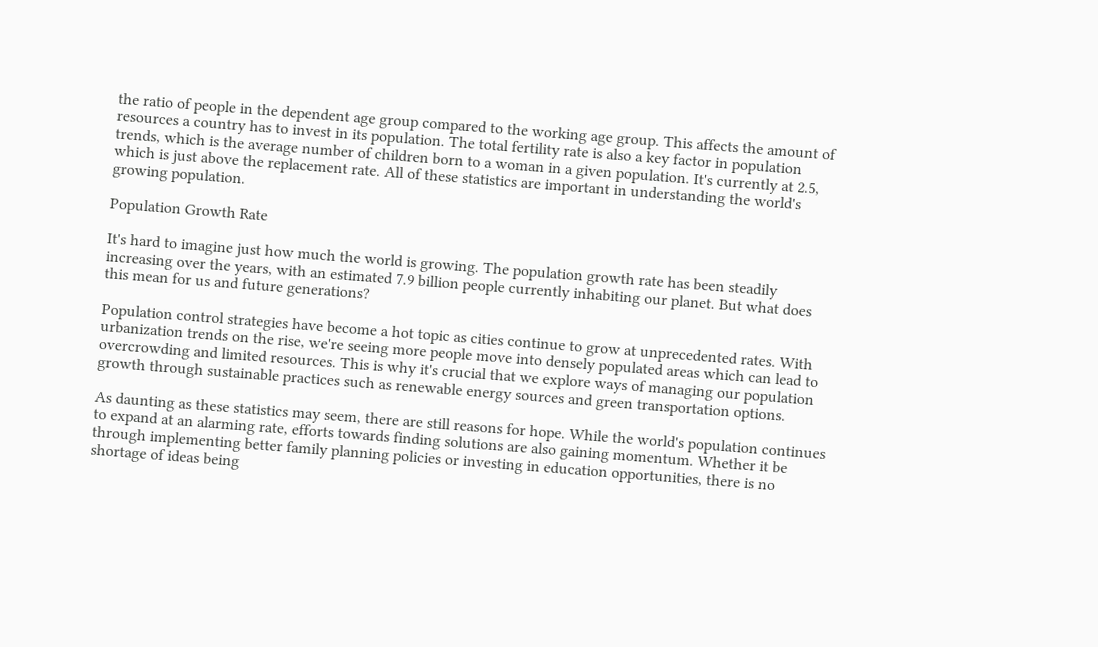the ratio of people in the dependent age group compared to the working age group. This affects the amount of resources a country has to invest in its population. The total fertility rate is also a key factor in population trends, which is the average number of children born to a woman in a given population. It's currently at 2.5, which is just above the replacement rate. All of these statistics are important in understanding the world's growing population.

Population Growth Rate

It's hard to imagine just how much the world is growing. The population growth rate has been steadily increasing over the years, with an estimated 7.9 billion people currently inhabiting our planet. But what does this mean for us and future generations?

Population control strategies have become a hot topic as cities continue to grow at unprecedented rates. With urbanization trends on the rise, we're seeing more people move into densely populated areas which can lead to overcrowding and limited resources. This is why it's crucial that we explore ways of managing our population growth through sustainable practices such as renewable energy sources and green transportation options.

As daunting as these statistics may seem, there are still reasons for hope. While the world's population continues to expand at an alarming rate, efforts towards finding solutions are also gaining momentum. Whether it be through implementing better family planning policies or investing in education opportunities, there is no shortage of ideas being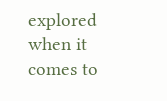explored when it comes to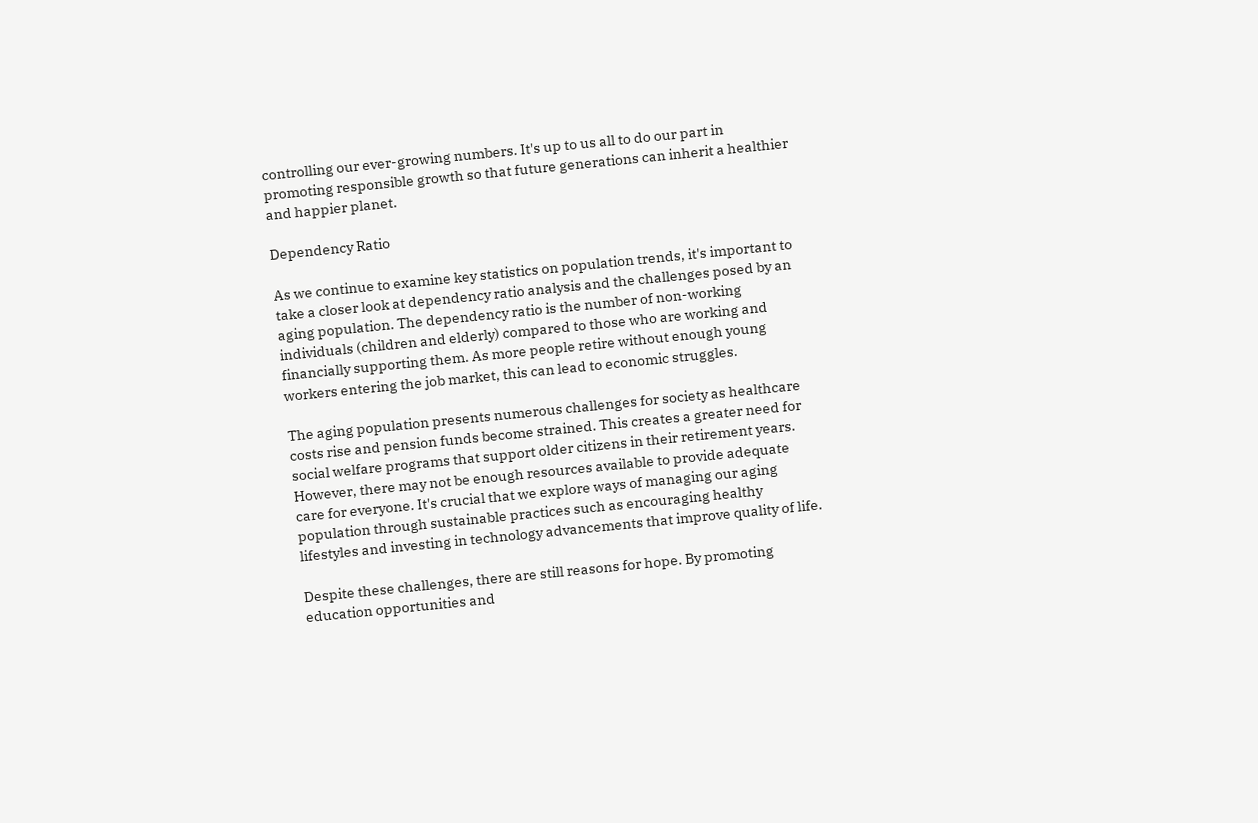controlling our ever-growing numbers. It's up to us all to do our part in promoting responsible growth so that future generations can inherit a healthier and happier planet.

Dependency Ratio

As we continue to examine key statistics on population trends, it's important to take a closer look at dependency ratio analysis and the challenges posed by an aging population. The dependency ratio is the number of non-working individuals (children and elderly) compared to those who are working and financially supporting them. As more people retire without enough young workers entering the job market, this can lead to economic struggles.

The aging population presents numerous challenges for society as healthcare costs rise and pension funds become strained. This creates a greater need for social welfare programs that support older citizens in their retirement years. However, there may not be enough resources available to provide adequate care for everyone. It's crucial that we explore ways of managing our aging population through sustainable practices such as encouraging healthy lifestyles and investing in technology advancements that improve quality of life.

Despite these challenges, there are still reasons for hope. By promoting education opportunities and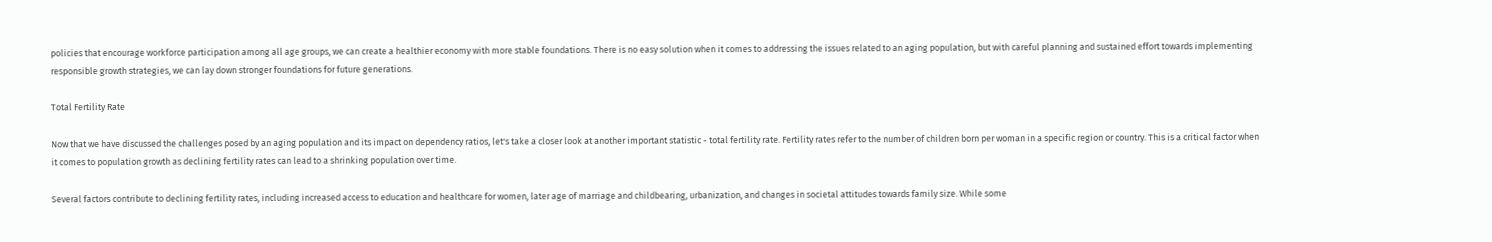policies that encourage workforce participation among all age groups, we can create a healthier economy with more stable foundations. There is no easy solution when it comes to addressing the issues related to an aging population, but with careful planning and sustained effort towards implementing responsible growth strategies, we can lay down stronger foundations for future generations.

Total Fertility Rate

Now that we have discussed the challenges posed by an aging population and its impact on dependency ratios, let's take a closer look at another important statistic - total fertility rate. Fertility rates refer to the number of children born per woman in a specific region or country. This is a critical factor when it comes to population growth as declining fertility rates can lead to a shrinking population over time.

Several factors contribute to declining fertility rates, including increased access to education and healthcare for women, later age of marriage and childbearing, urbanization, and changes in societal attitudes towards family size. While some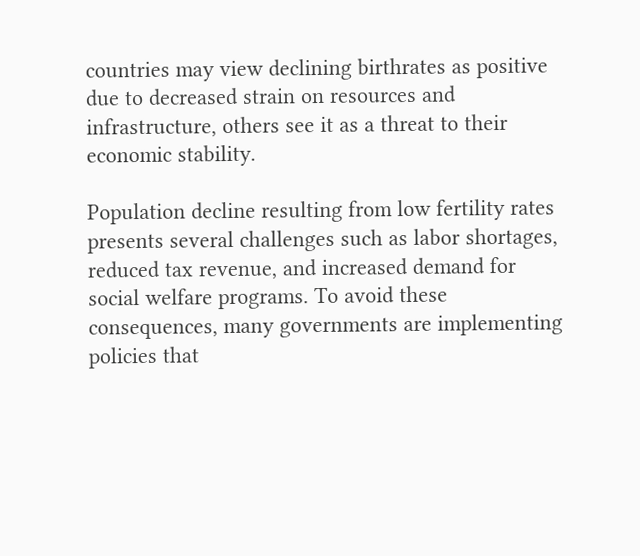countries may view declining birthrates as positive due to decreased strain on resources and infrastructure, others see it as a threat to their economic stability.

Population decline resulting from low fertility rates presents several challenges such as labor shortages, reduced tax revenue, and increased demand for social welfare programs. To avoid these consequences, many governments are implementing policies that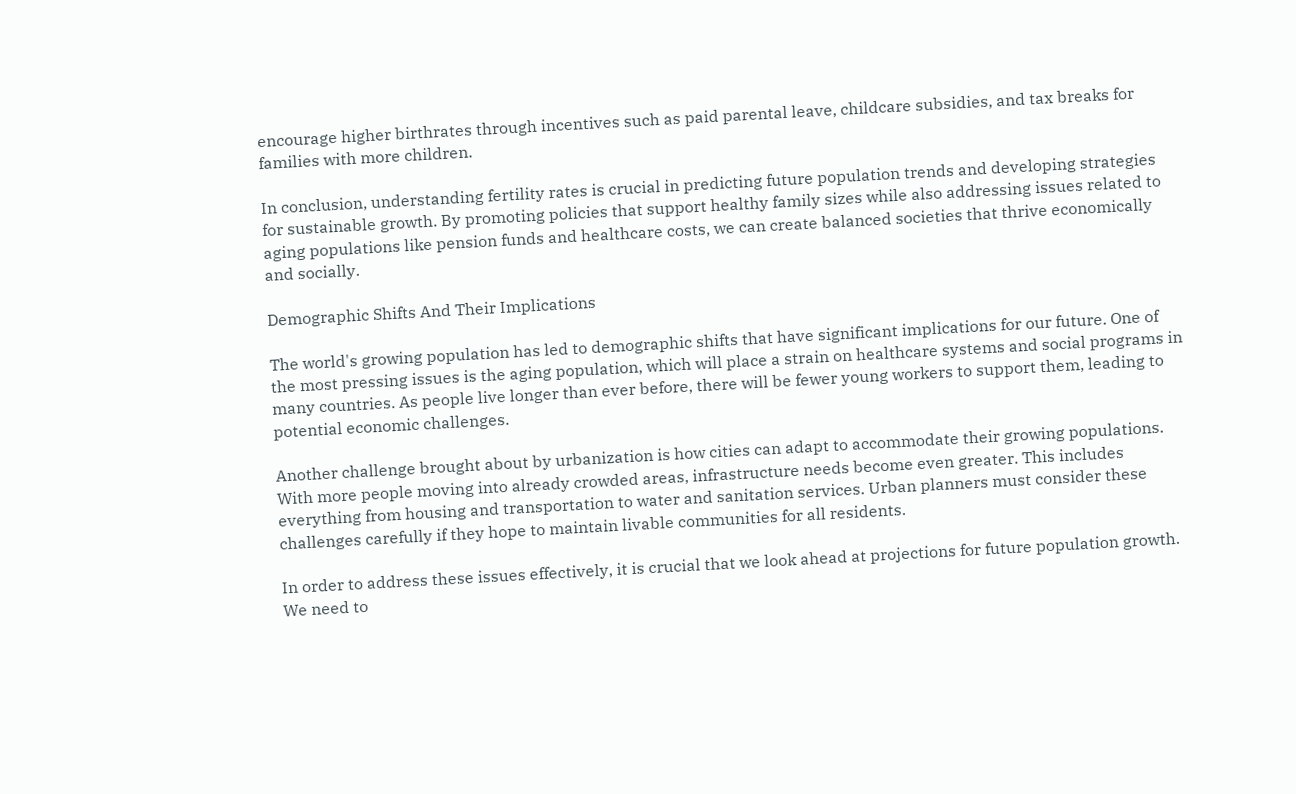encourage higher birthrates through incentives such as paid parental leave, childcare subsidies, and tax breaks for families with more children.

In conclusion, understanding fertility rates is crucial in predicting future population trends and developing strategies for sustainable growth. By promoting policies that support healthy family sizes while also addressing issues related to aging populations like pension funds and healthcare costs, we can create balanced societies that thrive economically and socially.

Demographic Shifts And Their Implications

The world's growing population has led to demographic shifts that have significant implications for our future. One of the most pressing issues is the aging population, which will place a strain on healthcare systems and social programs in many countries. As people live longer than ever before, there will be fewer young workers to support them, leading to potential economic challenges.

Another challenge brought about by urbanization is how cities can adapt to accommodate their growing populations. With more people moving into already crowded areas, infrastructure needs become even greater. This includes everything from housing and transportation to water and sanitation services. Urban planners must consider these challenges carefully if they hope to maintain livable communities for all residents.

In order to address these issues effectively, it is crucial that we look ahead at projections for future population growth. We need to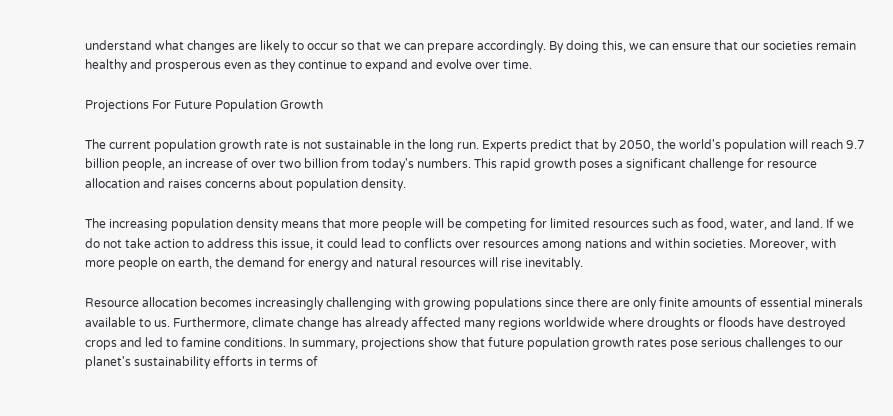understand what changes are likely to occur so that we can prepare accordingly. By doing this, we can ensure that our societies remain healthy and prosperous even as they continue to expand and evolve over time.

Projections For Future Population Growth

The current population growth rate is not sustainable in the long run. Experts predict that by 2050, the world's population will reach 9.7 billion people, an increase of over two billion from today's numbers. This rapid growth poses a significant challenge for resource allocation and raises concerns about population density.

The increasing population density means that more people will be competing for limited resources such as food, water, and land. If we do not take action to address this issue, it could lead to conflicts over resources among nations and within societies. Moreover, with more people on earth, the demand for energy and natural resources will rise inevitably.

Resource allocation becomes increasingly challenging with growing populations since there are only finite amounts of essential minerals available to us. Furthermore, climate change has already affected many regions worldwide where droughts or floods have destroyed crops and led to famine conditions. In summary, projections show that future population growth rates pose serious challenges to our planet's sustainability efforts in terms of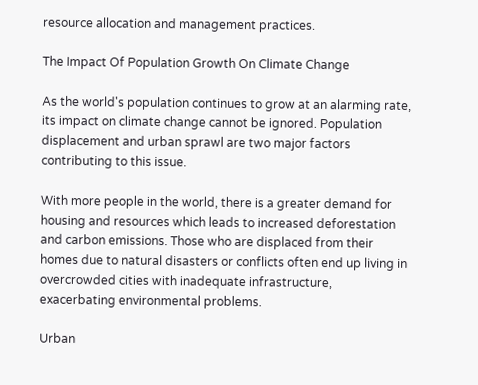resource allocation and management practices.

The Impact Of Population Growth On Climate Change

As the world's population continues to grow at an alarming rate, its impact on climate change cannot be ignored. Population displacement and urban sprawl are two major factors contributing to this issue.

With more people in the world, there is a greater demand for housing and resources which leads to increased deforestation and carbon emissions. Those who are displaced from their homes due to natural disasters or conflicts often end up living in overcrowded cities with inadequate infrastructure, exacerbating environmental problems.

Urban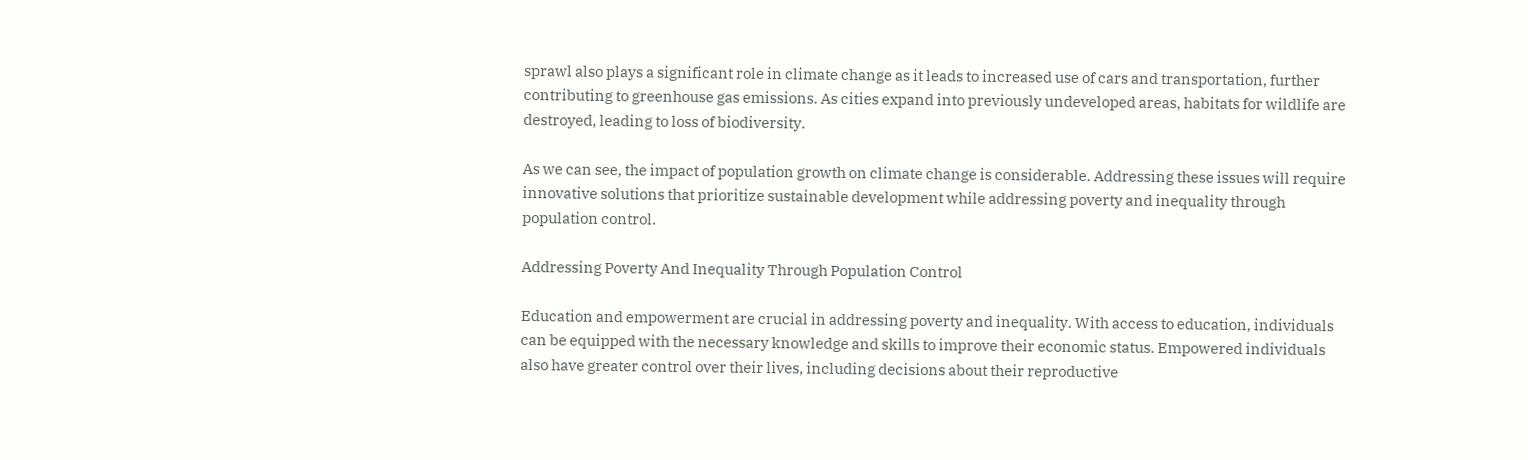sprawl also plays a significant role in climate change as it leads to increased use of cars and transportation, further contributing to greenhouse gas emissions. As cities expand into previously undeveloped areas, habitats for wildlife are destroyed, leading to loss of biodiversity.

As we can see, the impact of population growth on climate change is considerable. Addressing these issues will require innovative solutions that prioritize sustainable development while addressing poverty and inequality through population control.

Addressing Poverty And Inequality Through Population Control

Education and empowerment are crucial in addressing poverty and inequality. With access to education, individuals can be equipped with the necessary knowledge and skills to improve their economic status. Empowered individuals also have greater control over their lives, including decisions about their reproductive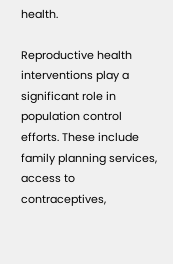health.

Reproductive health interventions play a significant role in population control efforts. These include family planning services, access to contraceptives,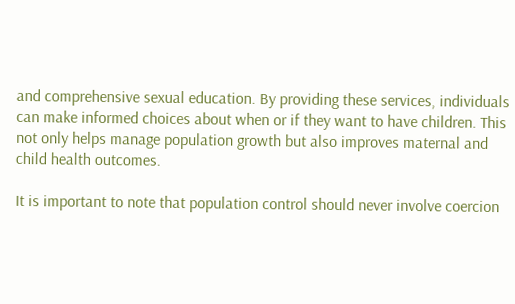and comprehensive sexual education. By providing these services, individuals can make informed choices about when or if they want to have children. This not only helps manage population growth but also improves maternal and child health outcomes.

It is important to note that population control should never involve coercion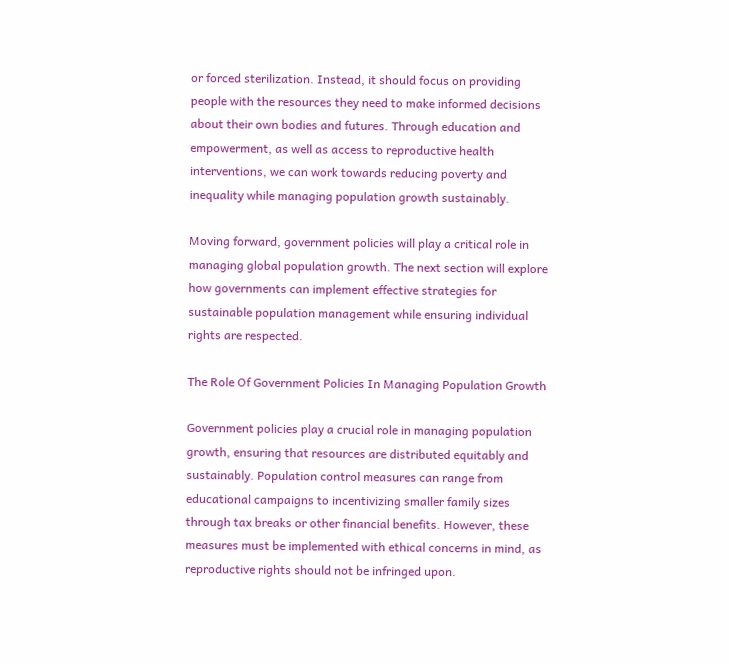or forced sterilization. Instead, it should focus on providing people with the resources they need to make informed decisions about their own bodies and futures. Through education and empowerment, as well as access to reproductive health interventions, we can work towards reducing poverty and inequality while managing population growth sustainably.

Moving forward, government policies will play a critical role in managing global population growth. The next section will explore how governments can implement effective strategies for sustainable population management while ensuring individual rights are respected.

The Role Of Government Policies In Managing Population Growth

Government policies play a crucial role in managing population growth, ensuring that resources are distributed equitably and sustainably. Population control measures can range from educational campaigns to incentivizing smaller family sizes through tax breaks or other financial benefits. However, these measures must be implemented with ethical concerns in mind, as reproductive rights should not be infringed upon.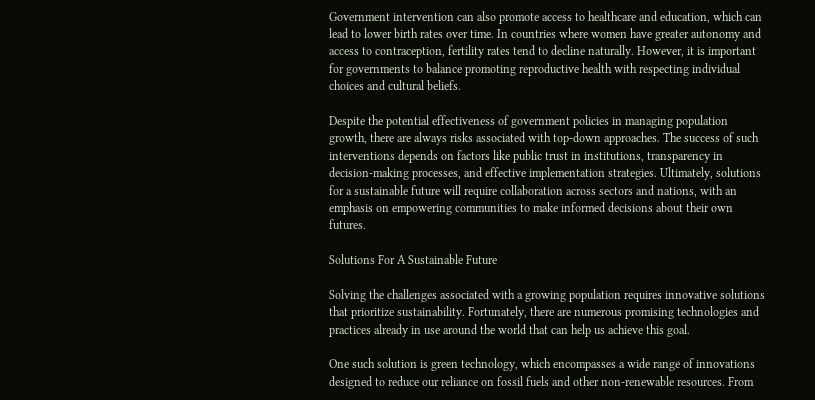Government intervention can also promote access to healthcare and education, which can lead to lower birth rates over time. In countries where women have greater autonomy and access to contraception, fertility rates tend to decline naturally. However, it is important for governments to balance promoting reproductive health with respecting individual choices and cultural beliefs.

Despite the potential effectiveness of government policies in managing population growth, there are always risks associated with top-down approaches. The success of such interventions depends on factors like public trust in institutions, transparency in decision-making processes, and effective implementation strategies. Ultimately, solutions for a sustainable future will require collaboration across sectors and nations, with an emphasis on empowering communities to make informed decisions about their own futures.

Solutions For A Sustainable Future

Solving the challenges associated with a growing population requires innovative solutions that prioritize sustainability. Fortunately, there are numerous promising technologies and practices already in use around the world that can help us achieve this goal.

One such solution is green technology, which encompasses a wide range of innovations designed to reduce our reliance on fossil fuels and other non-renewable resources. From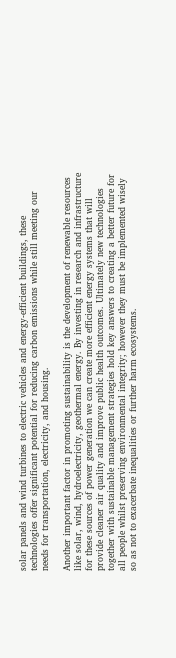solar panels and wind turbines to electric vehicles and energy-efficient buildings, these technologies offer significant potential for reducing carbon emissions while still meeting our needs for transportation, electricity, and housing.

Another important factor in promoting sustainability is the development of renewable resources like solar, wind, hydroelectricity, geothermal energy. By investing in research and infrastructure for these sources of power generation we can create more efficient energy systems that will provide cleaner air quality and improve public health outcomes. Ultimately new technologies together with sustainable management strategies hold key answers to creating a better future for all people whilst preserving environmental integrity; however they must be implemented wisely so as not to exacerbate inequalities or further harm ecosystems.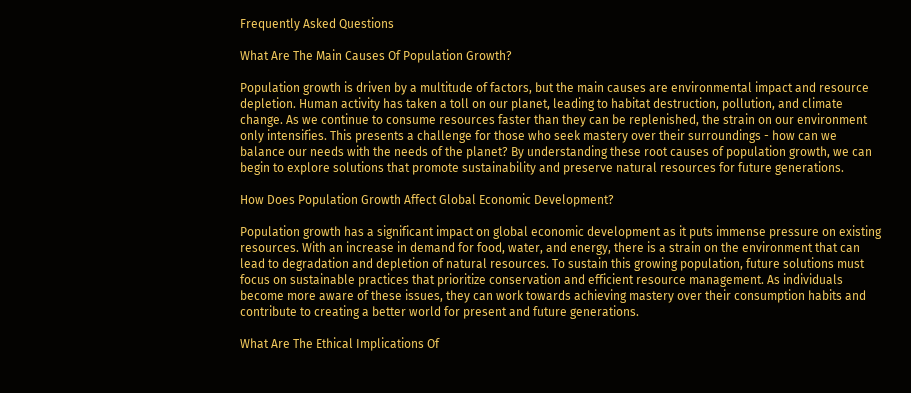Frequently Asked Questions

What Are The Main Causes Of Population Growth?

Population growth is driven by a multitude of factors, but the main causes are environmental impact and resource depletion. Human activity has taken a toll on our planet, leading to habitat destruction, pollution, and climate change. As we continue to consume resources faster than they can be replenished, the strain on our environment only intensifies. This presents a challenge for those who seek mastery over their surroundings - how can we balance our needs with the needs of the planet? By understanding these root causes of population growth, we can begin to explore solutions that promote sustainability and preserve natural resources for future generations.

How Does Population Growth Affect Global Economic Development?

Population growth has a significant impact on global economic development as it puts immense pressure on existing resources. With an increase in demand for food, water, and energy, there is a strain on the environment that can lead to degradation and depletion of natural resources. To sustain this growing population, future solutions must focus on sustainable practices that prioritize conservation and efficient resource management. As individuals become more aware of these issues, they can work towards achieving mastery over their consumption habits and contribute to creating a better world for present and future generations.

What Are The Ethical Implications Of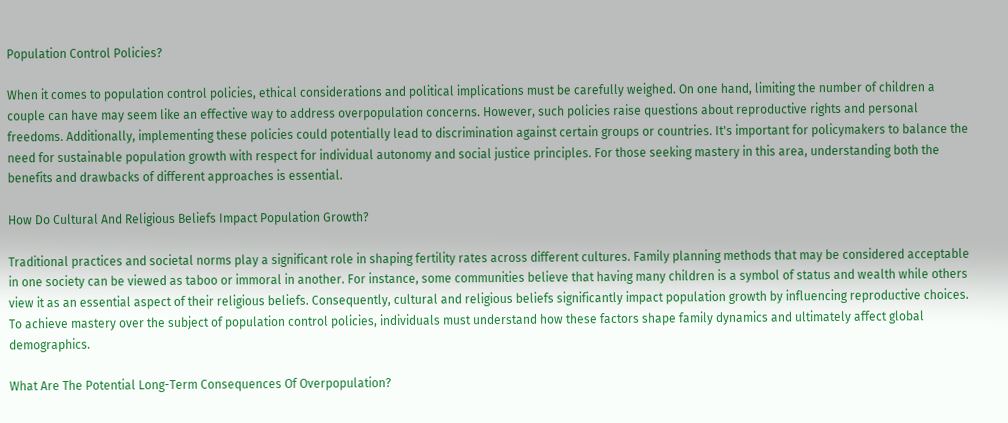Population Control Policies?

When it comes to population control policies, ethical considerations and political implications must be carefully weighed. On one hand, limiting the number of children a couple can have may seem like an effective way to address overpopulation concerns. However, such policies raise questions about reproductive rights and personal freedoms. Additionally, implementing these policies could potentially lead to discrimination against certain groups or countries. It's important for policymakers to balance the need for sustainable population growth with respect for individual autonomy and social justice principles. For those seeking mastery in this area, understanding both the benefits and drawbacks of different approaches is essential.

How Do Cultural And Religious Beliefs Impact Population Growth?

Traditional practices and societal norms play a significant role in shaping fertility rates across different cultures. Family planning methods that may be considered acceptable in one society can be viewed as taboo or immoral in another. For instance, some communities believe that having many children is a symbol of status and wealth while others view it as an essential aspect of their religious beliefs. Consequently, cultural and religious beliefs significantly impact population growth by influencing reproductive choices. To achieve mastery over the subject of population control policies, individuals must understand how these factors shape family dynamics and ultimately affect global demographics.

What Are The Potential Long-Term Consequences Of Overpopulation?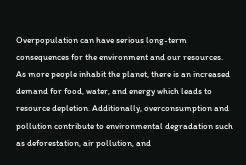Overpopulation can have serious long-term consequences for the environment and our resources. As more people inhabit the planet, there is an increased demand for food, water, and energy which leads to resource depletion. Additionally, overconsumption and pollution contribute to environmental degradation such as deforestation, air pollution, and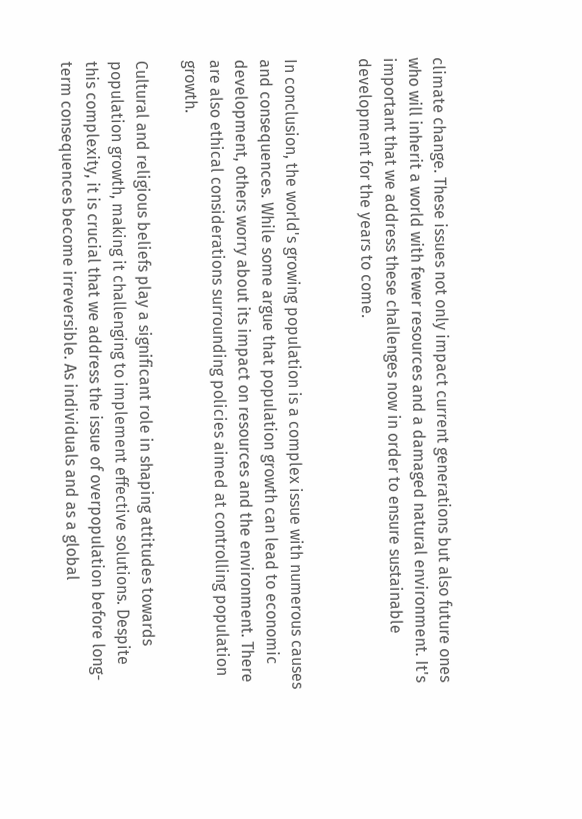climate change. These issues not only impact current generations but also future ones who will inherit a world with fewer resources and a damaged natural environment. It's important that we address these challenges now in order to ensure sustainable development for the years to come.


In conclusion, the world's growing population is a complex issue with numerous causes and consequences. While some argue that population growth can lead to economic development, others worry about its impact on resources and the environment. There are also ethical considerations surrounding policies aimed at controlling population growth.

Cultural and religious beliefs play a significant role in shaping attitudes towards population growth, making it challenging to implement effective solutions. Despite this complexity, it is crucial that we address the issue of overpopulation before long-term consequences become irreversible. As individuals and as a global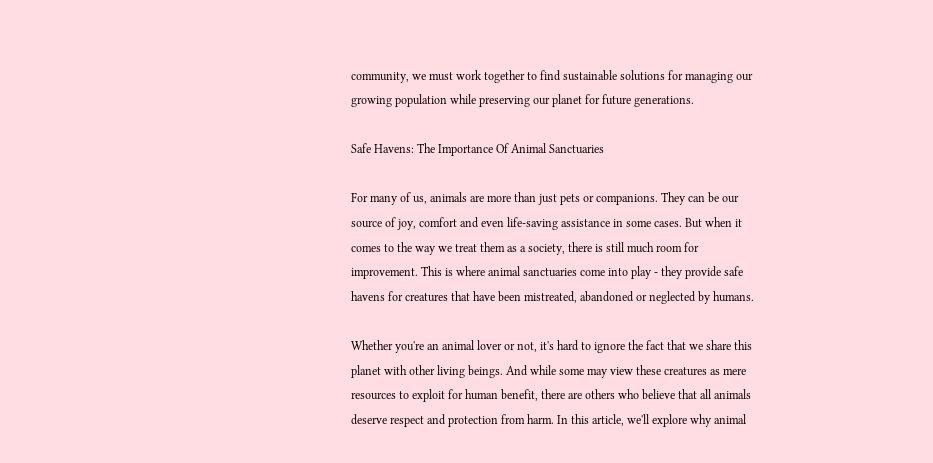community, we must work together to find sustainable solutions for managing our growing population while preserving our planet for future generations.

Safe Havens: The Importance Of Animal Sanctuaries

For many of us, animals are more than just pets or companions. They can be our source of joy, comfort and even life-saving assistance in some cases. But when it comes to the way we treat them as a society, there is still much room for improvement. This is where animal sanctuaries come into play - they provide safe havens for creatures that have been mistreated, abandoned or neglected by humans.

Whether you're an animal lover or not, it's hard to ignore the fact that we share this planet with other living beings. And while some may view these creatures as mere resources to exploit for human benefit, there are others who believe that all animals deserve respect and protection from harm. In this article, we'll explore why animal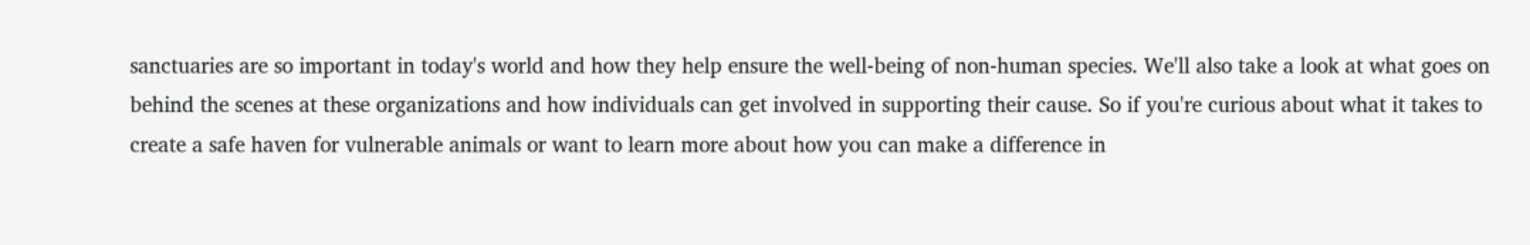sanctuaries are so important in today's world and how they help ensure the well-being of non-human species. We'll also take a look at what goes on behind the scenes at these organizations and how individuals can get involved in supporting their cause. So if you're curious about what it takes to create a safe haven for vulnerable animals or want to learn more about how you can make a difference in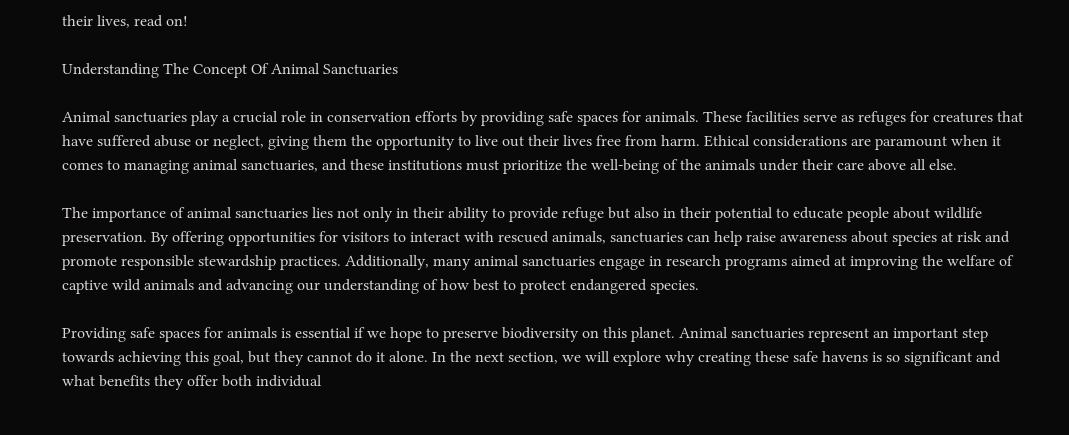their lives, read on!

Understanding The Concept Of Animal Sanctuaries

Animal sanctuaries play a crucial role in conservation efforts by providing safe spaces for animals. These facilities serve as refuges for creatures that have suffered abuse or neglect, giving them the opportunity to live out their lives free from harm. Ethical considerations are paramount when it comes to managing animal sanctuaries, and these institutions must prioritize the well-being of the animals under their care above all else.

The importance of animal sanctuaries lies not only in their ability to provide refuge but also in their potential to educate people about wildlife preservation. By offering opportunities for visitors to interact with rescued animals, sanctuaries can help raise awareness about species at risk and promote responsible stewardship practices. Additionally, many animal sanctuaries engage in research programs aimed at improving the welfare of captive wild animals and advancing our understanding of how best to protect endangered species.

Providing safe spaces for animals is essential if we hope to preserve biodiversity on this planet. Animal sanctuaries represent an important step towards achieving this goal, but they cannot do it alone. In the next section, we will explore why creating these safe havens is so significant and what benefits they offer both individual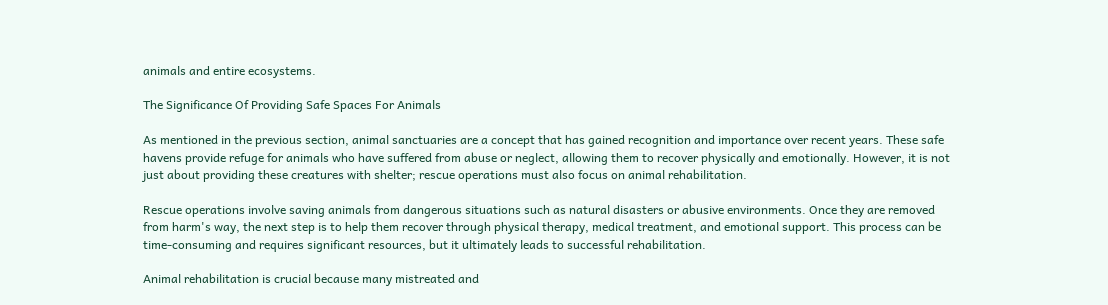animals and entire ecosystems.

The Significance Of Providing Safe Spaces For Animals

As mentioned in the previous section, animal sanctuaries are a concept that has gained recognition and importance over recent years. These safe havens provide refuge for animals who have suffered from abuse or neglect, allowing them to recover physically and emotionally. However, it is not just about providing these creatures with shelter; rescue operations must also focus on animal rehabilitation.

Rescue operations involve saving animals from dangerous situations such as natural disasters or abusive environments. Once they are removed from harm's way, the next step is to help them recover through physical therapy, medical treatment, and emotional support. This process can be time-consuming and requires significant resources, but it ultimately leads to successful rehabilitation.

Animal rehabilitation is crucial because many mistreated and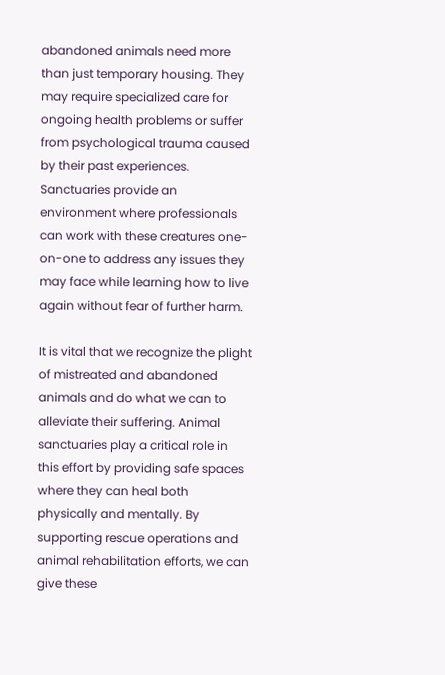abandoned animals need more than just temporary housing. They may require specialized care for ongoing health problems or suffer from psychological trauma caused by their past experiences. Sanctuaries provide an environment where professionals can work with these creatures one-on-one to address any issues they may face while learning how to live again without fear of further harm.

It is vital that we recognize the plight of mistreated and abandoned animals and do what we can to alleviate their suffering. Animal sanctuaries play a critical role in this effort by providing safe spaces where they can heal both physically and mentally. By supporting rescue operations and animal rehabilitation efforts, we can give these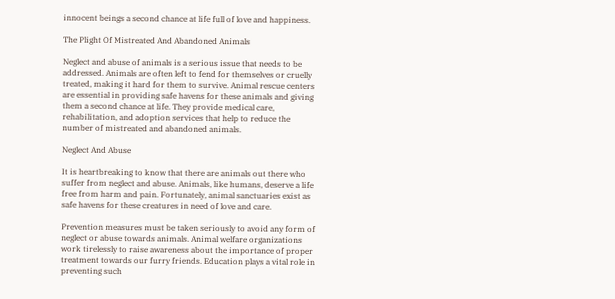innocent beings a second chance at life full of love and happiness.

The Plight Of Mistreated And Abandoned Animals

Neglect and abuse of animals is a serious issue that needs to be addressed. Animals are often left to fend for themselves or cruelly treated, making it hard for them to survive. Animal rescue centers are essential in providing safe havens for these animals and giving them a second chance at life. They provide medical care, rehabilitation, and adoption services that help to reduce the number of mistreated and abandoned animals.

Neglect And Abuse

It is heartbreaking to know that there are animals out there who suffer from neglect and abuse. Animals, like humans, deserve a life free from harm and pain. Fortunately, animal sanctuaries exist as safe havens for these creatures in need of love and care.

Prevention measures must be taken seriously to avoid any form of neglect or abuse towards animals. Animal welfare organizations work tirelessly to raise awareness about the importance of proper treatment towards our furry friends. Education plays a vital role in preventing such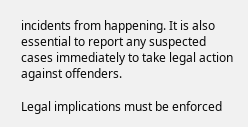incidents from happening. It is also essential to report any suspected cases immediately to take legal action against offenders.

Legal implications must be enforced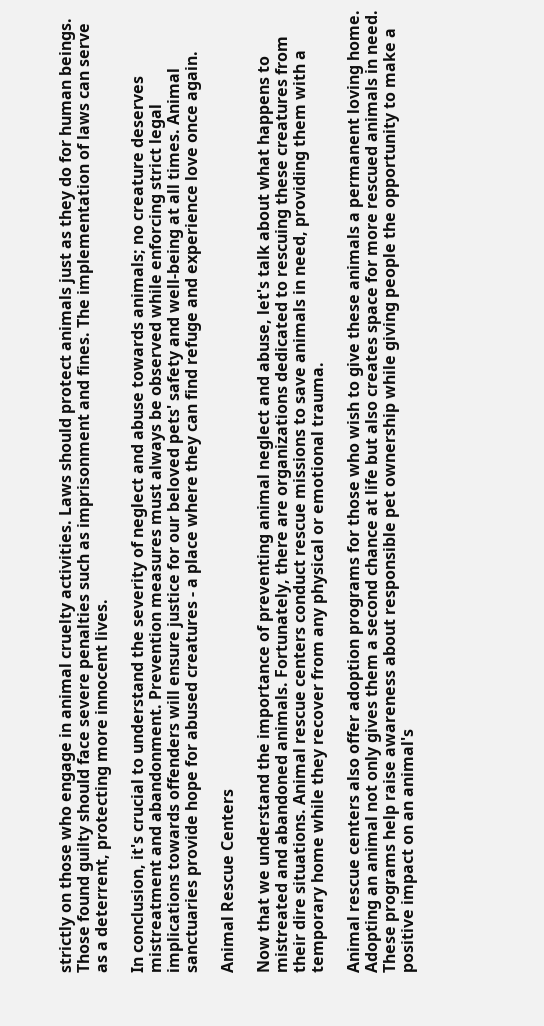strictly on those who engage in animal cruelty activities. Laws should protect animals just as they do for human beings. Those found guilty should face severe penalties such as imprisonment and fines. The implementation of laws can serve as a deterrent, protecting more innocent lives.

In conclusion, it's crucial to understand the severity of neglect and abuse towards animals; no creature deserves mistreatment and abandonment. Prevention measures must always be observed while enforcing strict legal implications towards offenders will ensure justice for our beloved pets' safety and well-being at all times. Animal sanctuaries provide hope for abused creatures - a place where they can find refuge and experience love once again.

Animal Rescue Centers

Now that we understand the importance of preventing animal neglect and abuse, let's talk about what happens to mistreated and abandoned animals. Fortunately, there are organizations dedicated to rescuing these creatures from their dire situations. Animal rescue centers conduct rescue missions to save animals in need, providing them with a temporary home while they recover from any physical or emotional trauma.

Animal rescue centers also offer adoption programs for those who wish to give these animals a permanent loving home. Adopting an animal not only gives them a second chance at life but also creates space for more rescued animals in need. These programs help raise awareness about responsible pet ownership while giving people the opportunity to make a positive impact on an animal's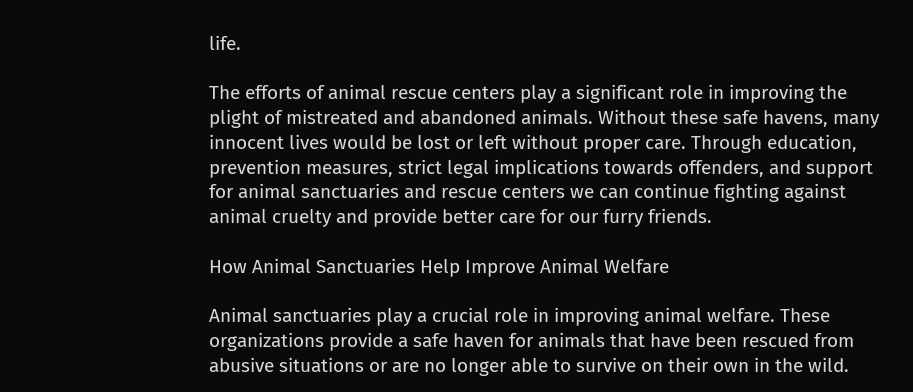life.

The efforts of animal rescue centers play a significant role in improving the plight of mistreated and abandoned animals. Without these safe havens, many innocent lives would be lost or left without proper care. Through education, prevention measures, strict legal implications towards offenders, and support for animal sanctuaries and rescue centers we can continue fighting against animal cruelty and provide better care for our furry friends.

How Animal Sanctuaries Help Improve Animal Welfare

Animal sanctuaries play a crucial role in improving animal welfare. These organizations provide a safe haven for animals that have been rescued from abusive situations or are no longer able to survive on their own in the wild.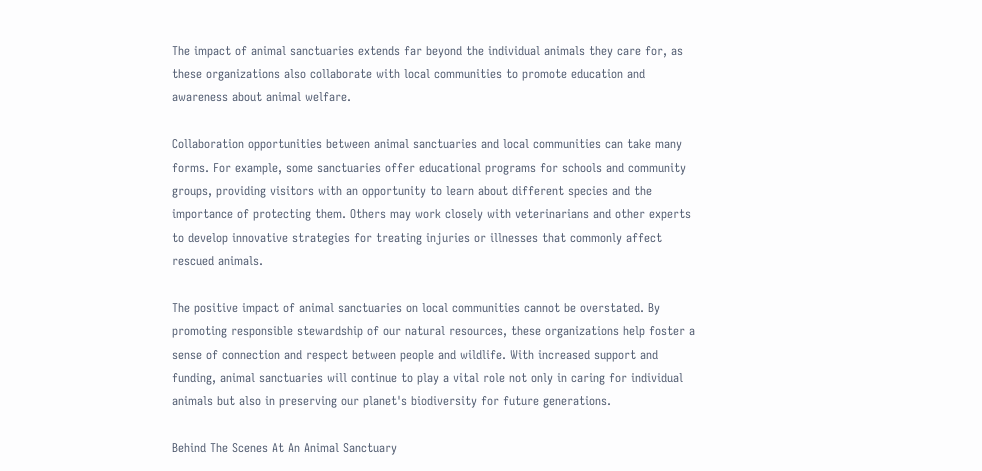The impact of animal sanctuaries extends far beyond the individual animals they care for, as these organizations also collaborate with local communities to promote education and awareness about animal welfare.

Collaboration opportunities between animal sanctuaries and local communities can take many forms. For example, some sanctuaries offer educational programs for schools and community groups, providing visitors with an opportunity to learn about different species and the importance of protecting them. Others may work closely with veterinarians and other experts to develop innovative strategies for treating injuries or illnesses that commonly affect rescued animals.

The positive impact of animal sanctuaries on local communities cannot be overstated. By promoting responsible stewardship of our natural resources, these organizations help foster a sense of connection and respect between people and wildlife. With increased support and funding, animal sanctuaries will continue to play a vital role not only in caring for individual animals but also in preserving our planet's biodiversity for future generations.

Behind The Scenes At An Animal Sanctuary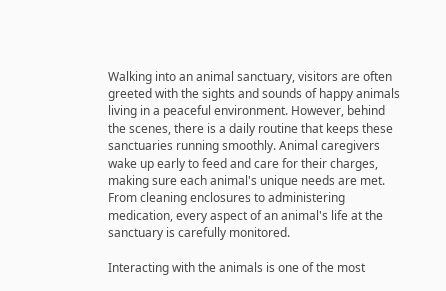Walking into an animal sanctuary, visitors are often greeted with the sights and sounds of happy animals living in a peaceful environment. However, behind the scenes, there is a daily routine that keeps these sanctuaries running smoothly. Animal caregivers wake up early to feed and care for their charges, making sure each animal's unique needs are met. From cleaning enclosures to administering medication, every aspect of an animal's life at the sanctuary is carefully monitored.

Interacting with the animals is one of the most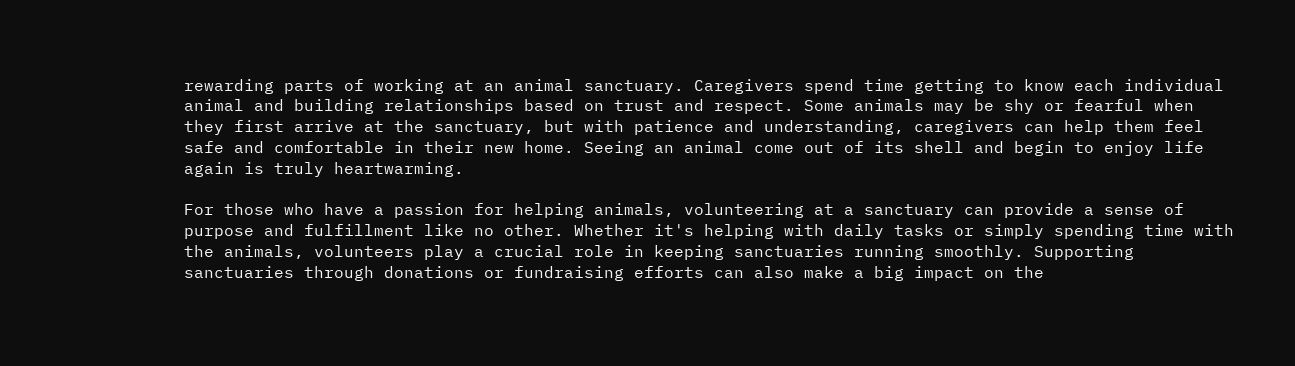rewarding parts of working at an animal sanctuary. Caregivers spend time getting to know each individual animal and building relationships based on trust and respect. Some animals may be shy or fearful when they first arrive at the sanctuary, but with patience and understanding, caregivers can help them feel safe and comfortable in their new home. Seeing an animal come out of its shell and begin to enjoy life again is truly heartwarming.

For those who have a passion for helping animals, volunteering at a sanctuary can provide a sense of purpose and fulfillment like no other. Whether it's helping with daily tasks or simply spending time with the animals, volunteers play a crucial role in keeping sanctuaries running smoothly. Supporting sanctuaries through donations or fundraising efforts can also make a big impact on the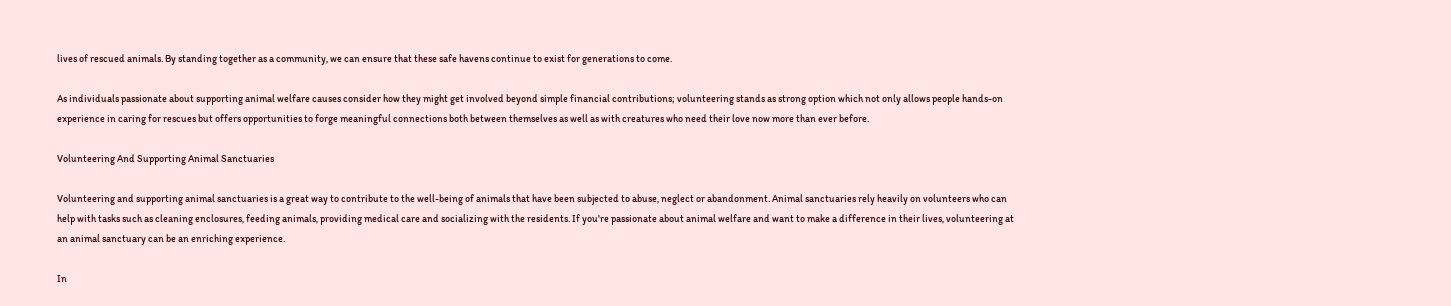lives of rescued animals. By standing together as a community, we can ensure that these safe havens continue to exist for generations to come.

As individuals passionate about supporting animal welfare causes consider how they might get involved beyond simple financial contributions; volunteering stands as strong option which not only allows people hands-on experience in caring for rescues but offers opportunities to forge meaningful connections both between themselves as well as with creatures who need their love now more than ever before.

Volunteering And Supporting Animal Sanctuaries

Volunteering and supporting animal sanctuaries is a great way to contribute to the well-being of animals that have been subjected to abuse, neglect or abandonment. Animal sanctuaries rely heavily on volunteers who can help with tasks such as cleaning enclosures, feeding animals, providing medical care and socializing with the residents. If you're passionate about animal welfare and want to make a difference in their lives, volunteering at an animal sanctuary can be an enriching experience.

In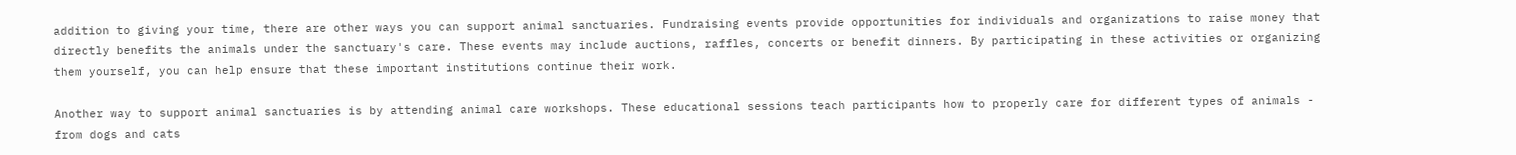addition to giving your time, there are other ways you can support animal sanctuaries. Fundraising events provide opportunities for individuals and organizations to raise money that directly benefits the animals under the sanctuary's care. These events may include auctions, raffles, concerts or benefit dinners. By participating in these activities or organizing them yourself, you can help ensure that these important institutions continue their work.

Another way to support animal sanctuaries is by attending animal care workshops. These educational sessions teach participants how to properly care for different types of animals - from dogs and cats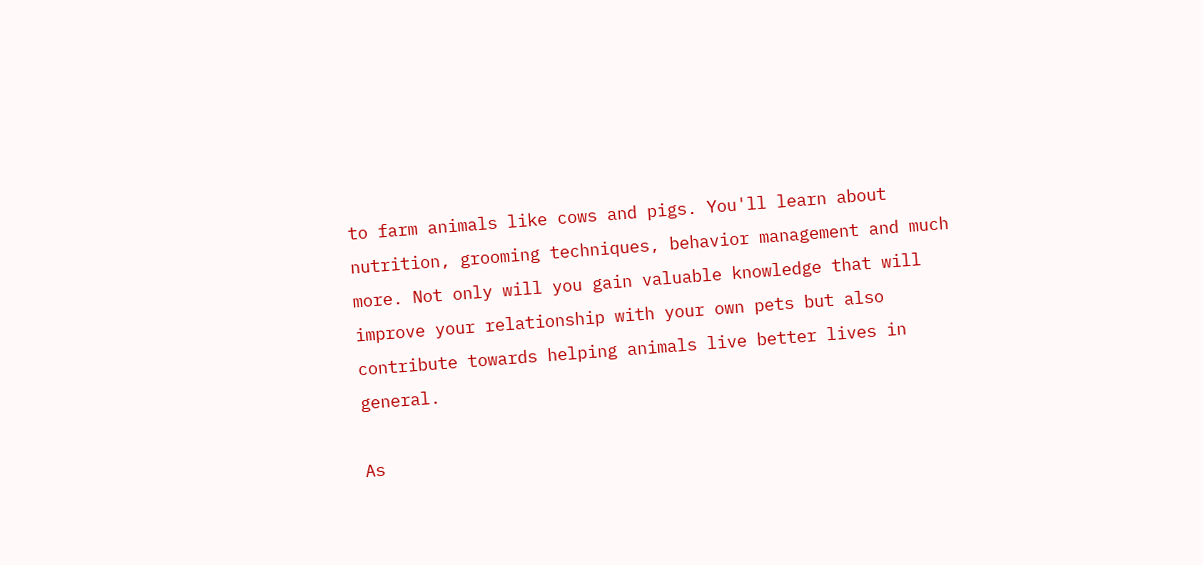to farm animals like cows and pigs. You'll learn about nutrition, grooming techniques, behavior management and much more. Not only will you gain valuable knowledge that will improve your relationship with your own pets but also contribute towards helping animals live better lives in general.

As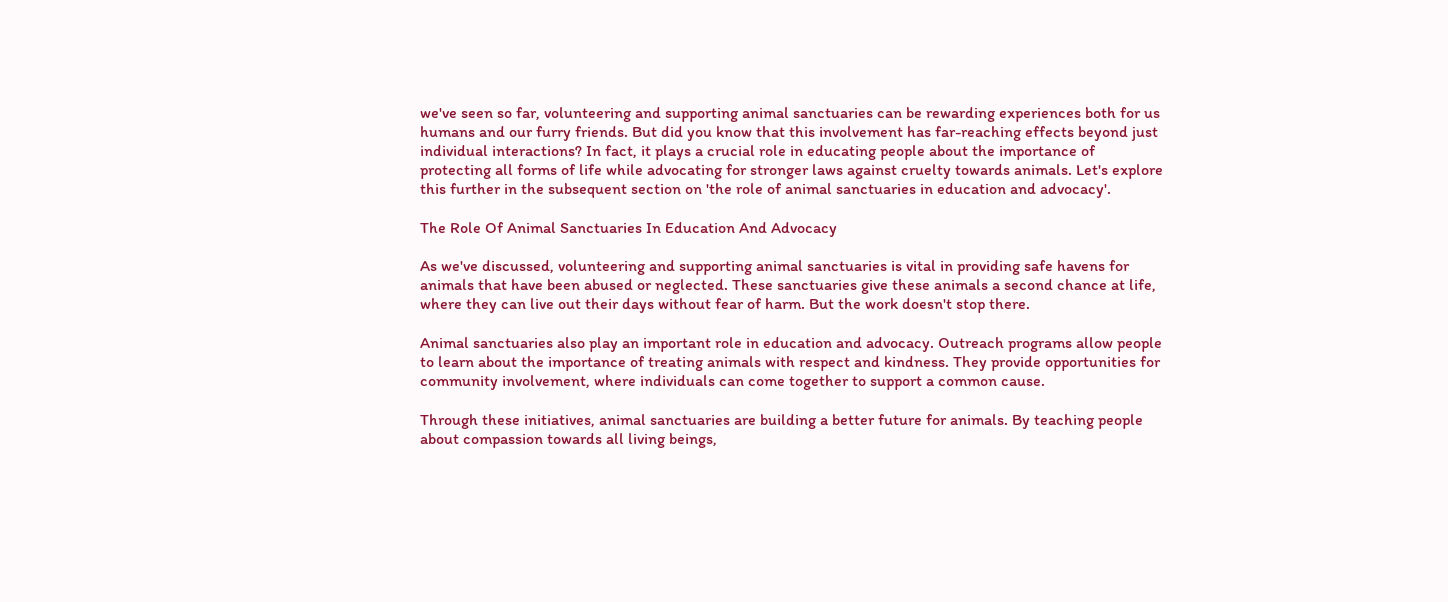we've seen so far, volunteering and supporting animal sanctuaries can be rewarding experiences both for us humans and our furry friends. But did you know that this involvement has far-reaching effects beyond just individual interactions? In fact, it plays a crucial role in educating people about the importance of protecting all forms of life while advocating for stronger laws against cruelty towards animals. Let's explore this further in the subsequent section on 'the role of animal sanctuaries in education and advocacy'.

The Role Of Animal Sanctuaries In Education And Advocacy

As we've discussed, volunteering and supporting animal sanctuaries is vital in providing safe havens for animals that have been abused or neglected. These sanctuaries give these animals a second chance at life, where they can live out their days without fear of harm. But the work doesn't stop there.

Animal sanctuaries also play an important role in education and advocacy. Outreach programs allow people to learn about the importance of treating animals with respect and kindness. They provide opportunities for community involvement, where individuals can come together to support a common cause.

Through these initiatives, animal sanctuaries are building a better future for animals. By teaching people about compassion towards all living beings,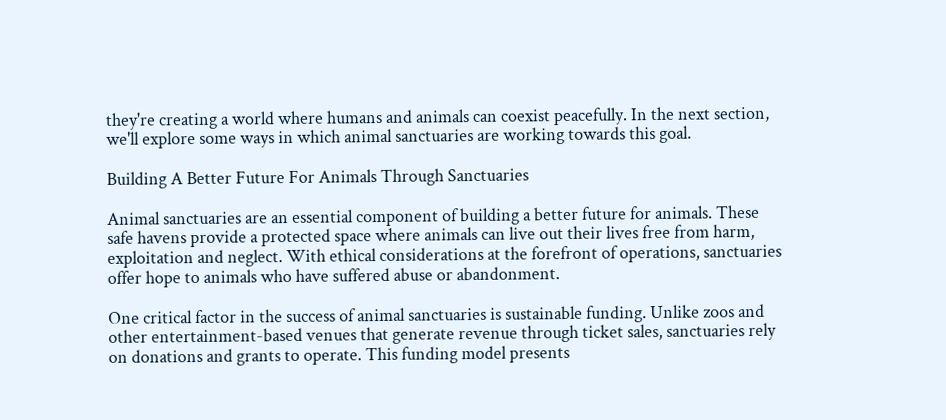they're creating a world where humans and animals can coexist peacefully. In the next section, we'll explore some ways in which animal sanctuaries are working towards this goal.

Building A Better Future For Animals Through Sanctuaries

Animal sanctuaries are an essential component of building a better future for animals. These safe havens provide a protected space where animals can live out their lives free from harm, exploitation and neglect. With ethical considerations at the forefront of operations, sanctuaries offer hope to animals who have suffered abuse or abandonment.

One critical factor in the success of animal sanctuaries is sustainable funding. Unlike zoos and other entertainment-based venues that generate revenue through ticket sales, sanctuaries rely on donations and grants to operate. This funding model presents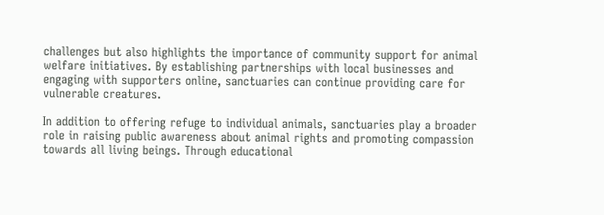challenges but also highlights the importance of community support for animal welfare initiatives. By establishing partnerships with local businesses and engaging with supporters online, sanctuaries can continue providing care for vulnerable creatures.

In addition to offering refuge to individual animals, sanctuaries play a broader role in raising public awareness about animal rights and promoting compassion towards all living beings. Through educational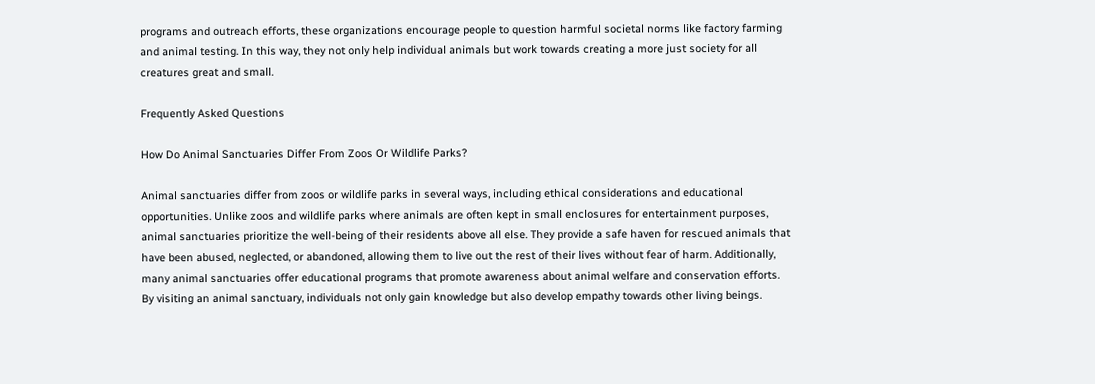programs and outreach efforts, these organizations encourage people to question harmful societal norms like factory farming and animal testing. In this way, they not only help individual animals but work towards creating a more just society for all creatures great and small.

Frequently Asked Questions

How Do Animal Sanctuaries Differ From Zoos Or Wildlife Parks?

Animal sanctuaries differ from zoos or wildlife parks in several ways, including ethical considerations and educational opportunities. Unlike zoos and wildlife parks where animals are often kept in small enclosures for entertainment purposes, animal sanctuaries prioritize the well-being of their residents above all else. They provide a safe haven for rescued animals that have been abused, neglected, or abandoned, allowing them to live out the rest of their lives without fear of harm. Additionally, many animal sanctuaries offer educational programs that promote awareness about animal welfare and conservation efforts. By visiting an animal sanctuary, individuals not only gain knowledge but also develop empathy towards other living beings.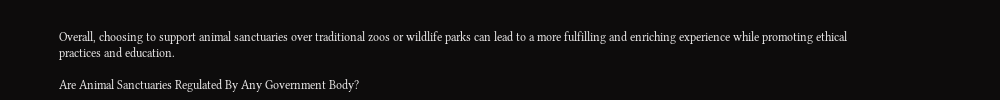Overall, choosing to support animal sanctuaries over traditional zoos or wildlife parks can lead to a more fulfilling and enriching experience while promoting ethical practices and education.

Are Animal Sanctuaries Regulated By Any Government Body?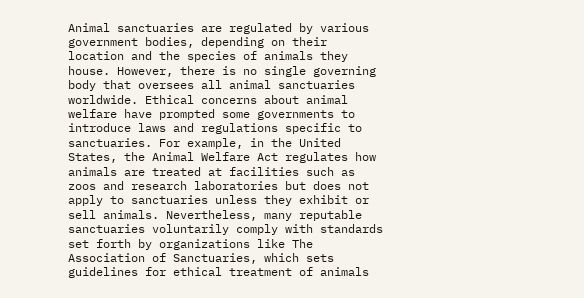Animal sanctuaries are regulated by various government bodies, depending on their location and the species of animals they house. However, there is no single governing body that oversees all animal sanctuaries worldwide. Ethical concerns about animal welfare have prompted some governments to introduce laws and regulations specific to sanctuaries. For example, in the United States, the Animal Welfare Act regulates how animals are treated at facilities such as zoos and research laboratories but does not apply to sanctuaries unless they exhibit or sell animals. Nevertheless, many reputable sanctuaries voluntarily comply with standards set forth by organizations like The Association of Sanctuaries, which sets guidelines for ethical treatment of animals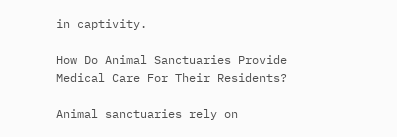in captivity.

How Do Animal Sanctuaries Provide Medical Care For Their Residents?

Animal sanctuaries rely on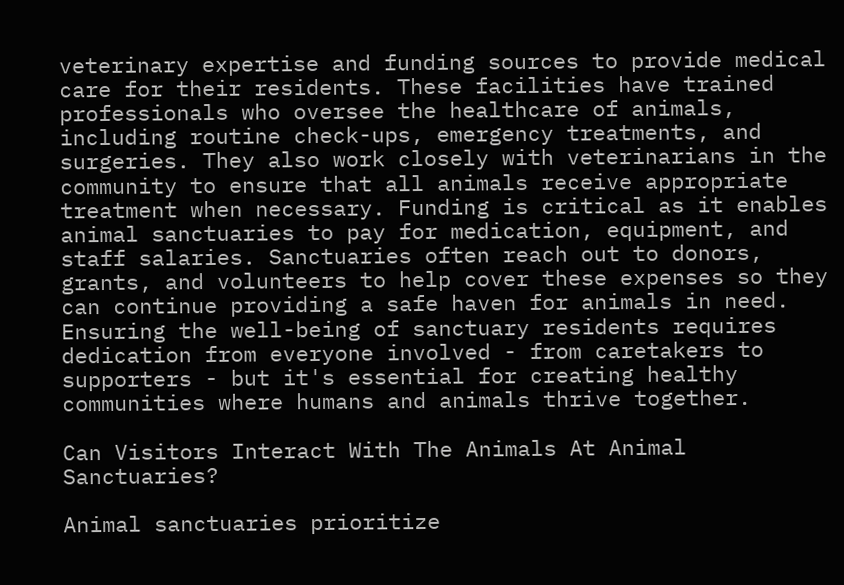veterinary expertise and funding sources to provide medical care for their residents. These facilities have trained professionals who oversee the healthcare of animals, including routine check-ups, emergency treatments, and surgeries. They also work closely with veterinarians in the community to ensure that all animals receive appropriate treatment when necessary. Funding is critical as it enables animal sanctuaries to pay for medication, equipment, and staff salaries. Sanctuaries often reach out to donors, grants, and volunteers to help cover these expenses so they can continue providing a safe haven for animals in need. Ensuring the well-being of sanctuary residents requires dedication from everyone involved - from caretakers to supporters - but it's essential for creating healthy communities where humans and animals thrive together.

Can Visitors Interact With The Animals At Animal Sanctuaries?

Animal sanctuaries prioritize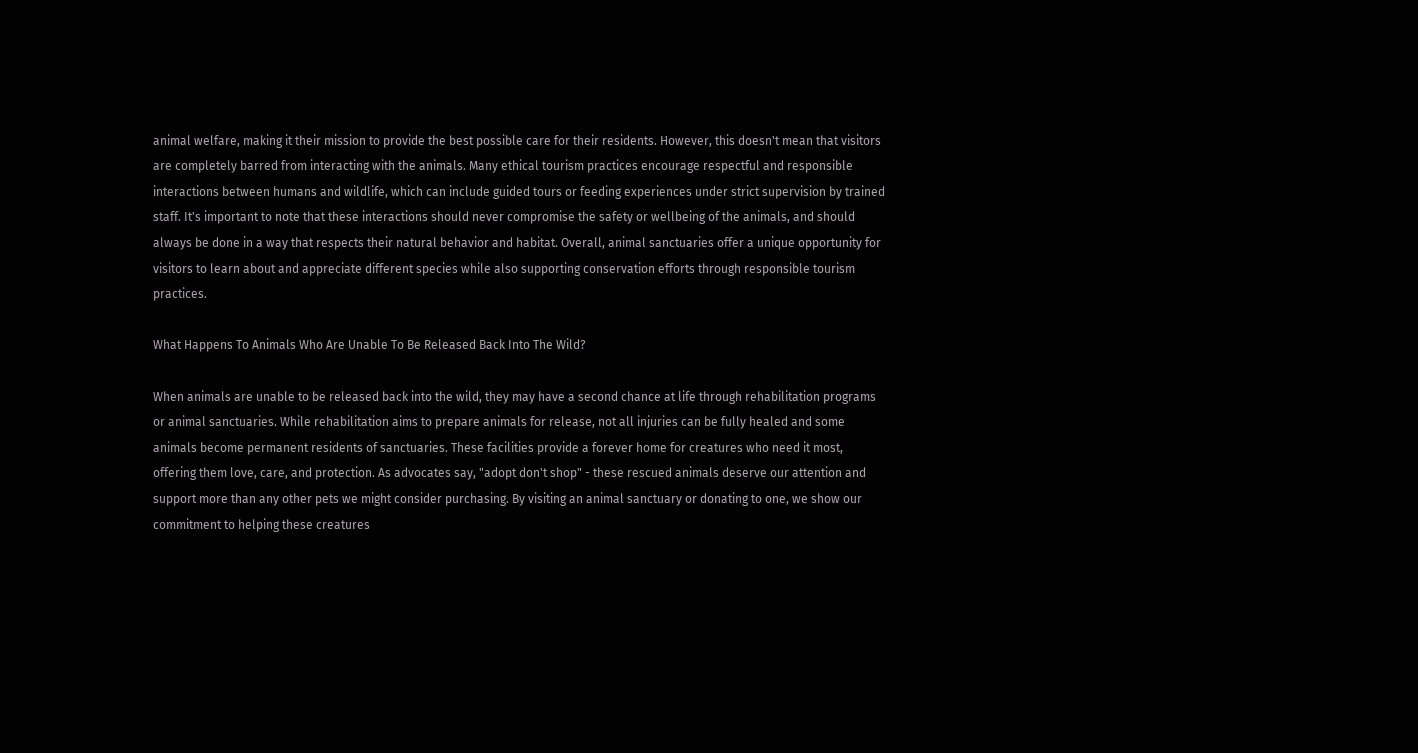animal welfare, making it their mission to provide the best possible care for their residents. However, this doesn't mean that visitors are completely barred from interacting with the animals. Many ethical tourism practices encourage respectful and responsible interactions between humans and wildlife, which can include guided tours or feeding experiences under strict supervision by trained staff. It's important to note that these interactions should never compromise the safety or wellbeing of the animals, and should always be done in a way that respects their natural behavior and habitat. Overall, animal sanctuaries offer a unique opportunity for visitors to learn about and appreciate different species while also supporting conservation efforts through responsible tourism practices.

What Happens To Animals Who Are Unable To Be Released Back Into The Wild?

When animals are unable to be released back into the wild, they may have a second chance at life through rehabilitation programs or animal sanctuaries. While rehabilitation aims to prepare animals for release, not all injuries can be fully healed and some animals become permanent residents of sanctuaries. These facilities provide a forever home for creatures who need it most, offering them love, care, and protection. As advocates say, "adopt don't shop" - these rescued animals deserve our attention and support more than any other pets we might consider purchasing. By visiting an animal sanctuary or donating to one, we show our commitment to helping these creatures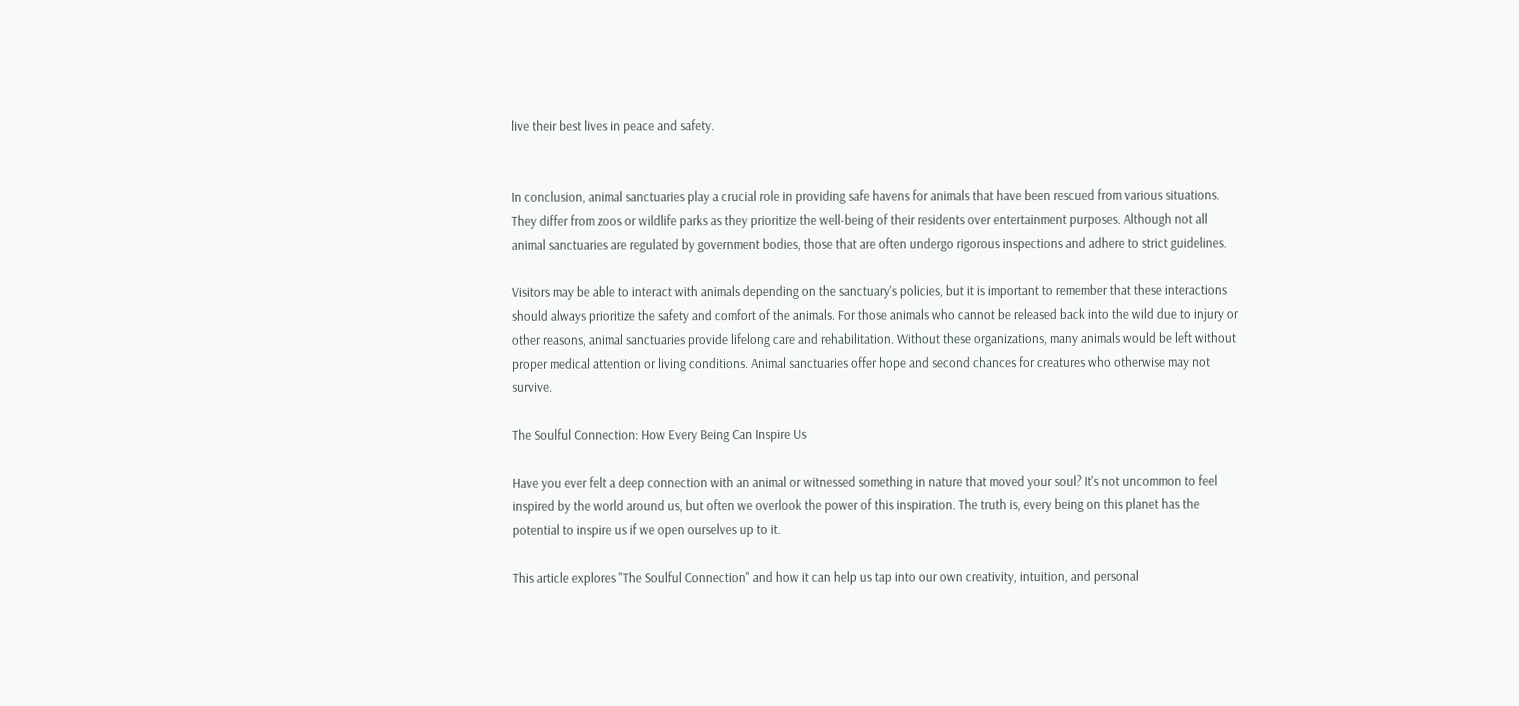live their best lives in peace and safety.


In conclusion, animal sanctuaries play a crucial role in providing safe havens for animals that have been rescued from various situations. They differ from zoos or wildlife parks as they prioritize the well-being of their residents over entertainment purposes. Although not all animal sanctuaries are regulated by government bodies, those that are often undergo rigorous inspections and adhere to strict guidelines.

Visitors may be able to interact with animals depending on the sanctuary's policies, but it is important to remember that these interactions should always prioritize the safety and comfort of the animals. For those animals who cannot be released back into the wild due to injury or other reasons, animal sanctuaries provide lifelong care and rehabilitation. Without these organizations, many animals would be left without proper medical attention or living conditions. Animal sanctuaries offer hope and second chances for creatures who otherwise may not survive.

The Soulful Connection: How Every Being Can Inspire Us

Have you ever felt a deep connection with an animal or witnessed something in nature that moved your soul? It's not uncommon to feel inspired by the world around us, but often we overlook the power of this inspiration. The truth is, every being on this planet has the potential to inspire us if we open ourselves up to it.

This article explores "The Soulful Connection" and how it can help us tap into our own creativity, intuition, and personal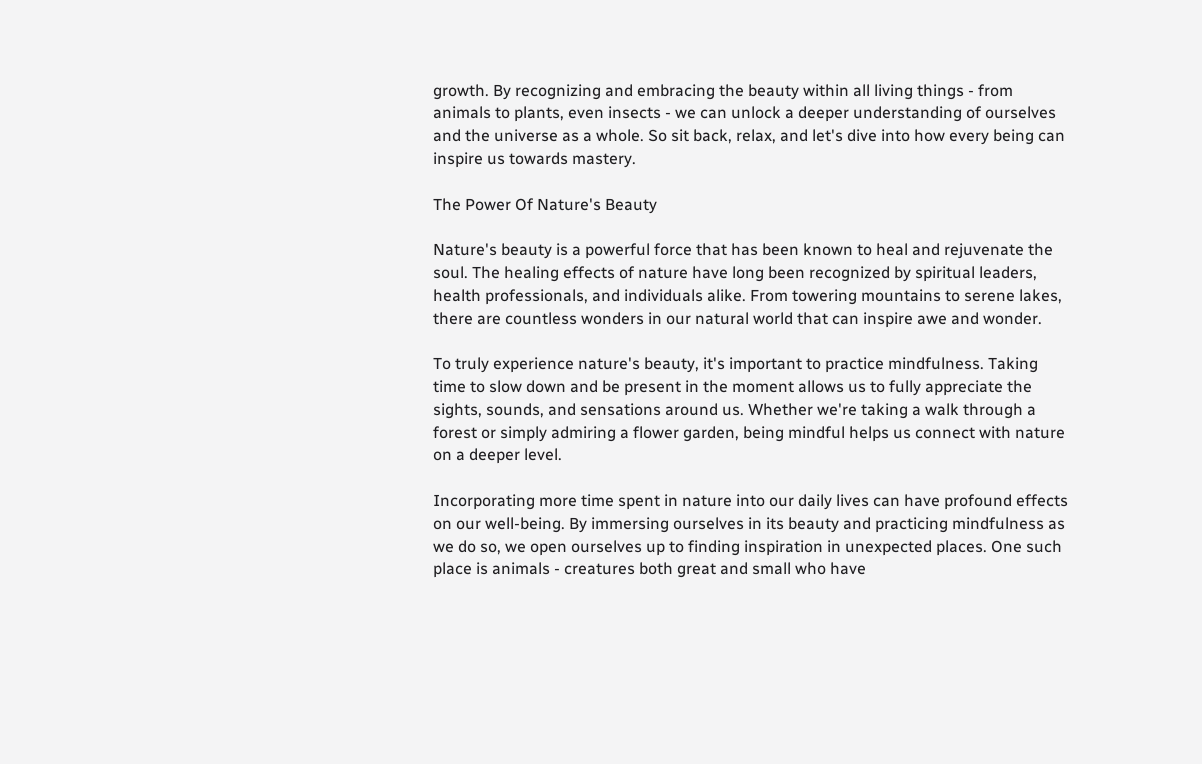growth. By recognizing and embracing the beauty within all living things - from animals to plants, even insects - we can unlock a deeper understanding of ourselves and the universe as a whole. So sit back, relax, and let's dive into how every being can inspire us towards mastery.

The Power Of Nature's Beauty

Nature's beauty is a powerful force that has been known to heal and rejuvenate the soul. The healing effects of nature have long been recognized by spiritual leaders, health professionals, and individuals alike. From towering mountains to serene lakes, there are countless wonders in our natural world that can inspire awe and wonder.

To truly experience nature's beauty, it's important to practice mindfulness. Taking time to slow down and be present in the moment allows us to fully appreciate the sights, sounds, and sensations around us. Whether we're taking a walk through a forest or simply admiring a flower garden, being mindful helps us connect with nature on a deeper level.

Incorporating more time spent in nature into our daily lives can have profound effects on our well-being. By immersing ourselves in its beauty and practicing mindfulness as we do so, we open ourselves up to finding inspiration in unexpected places. One such place is animals - creatures both great and small who have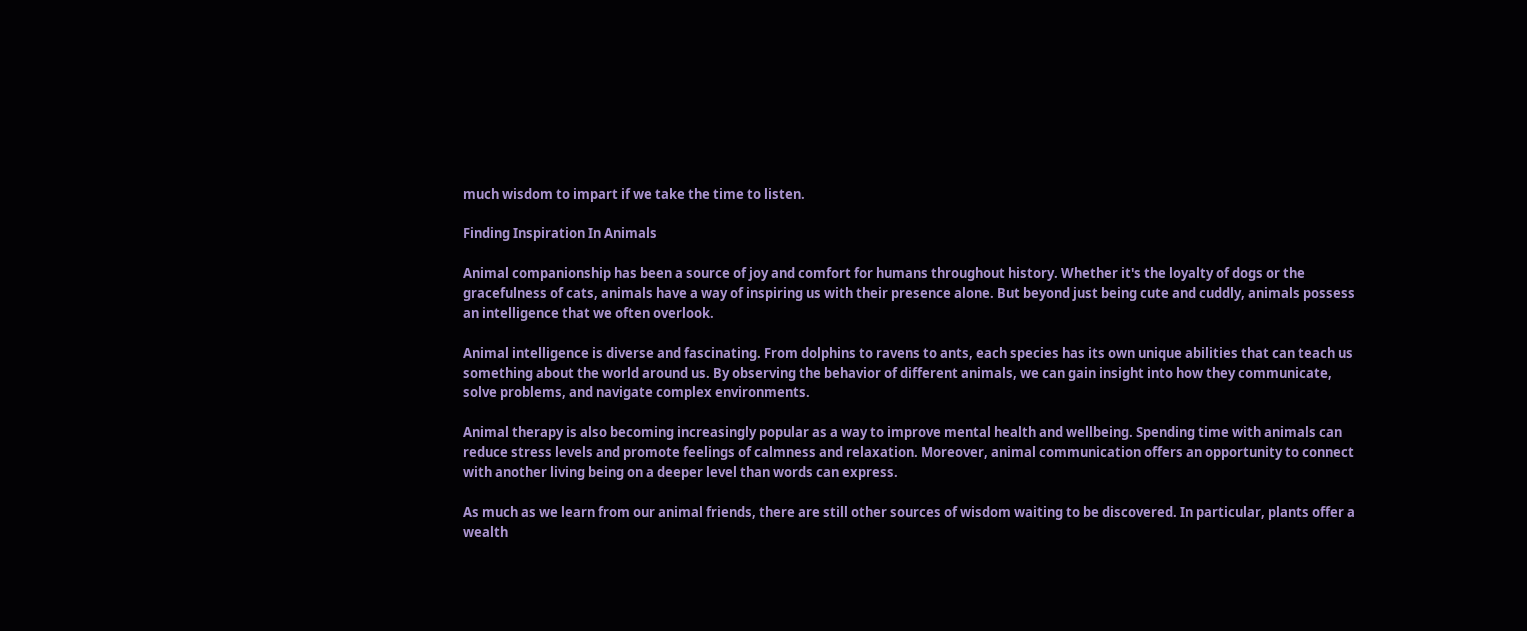much wisdom to impart if we take the time to listen.

Finding Inspiration In Animals

Animal companionship has been a source of joy and comfort for humans throughout history. Whether it's the loyalty of dogs or the gracefulness of cats, animals have a way of inspiring us with their presence alone. But beyond just being cute and cuddly, animals possess an intelligence that we often overlook.

Animal intelligence is diverse and fascinating. From dolphins to ravens to ants, each species has its own unique abilities that can teach us something about the world around us. By observing the behavior of different animals, we can gain insight into how they communicate, solve problems, and navigate complex environments.

Animal therapy is also becoming increasingly popular as a way to improve mental health and wellbeing. Spending time with animals can reduce stress levels and promote feelings of calmness and relaxation. Moreover, animal communication offers an opportunity to connect with another living being on a deeper level than words can express.

As much as we learn from our animal friends, there are still other sources of wisdom waiting to be discovered. In particular, plants offer a wealth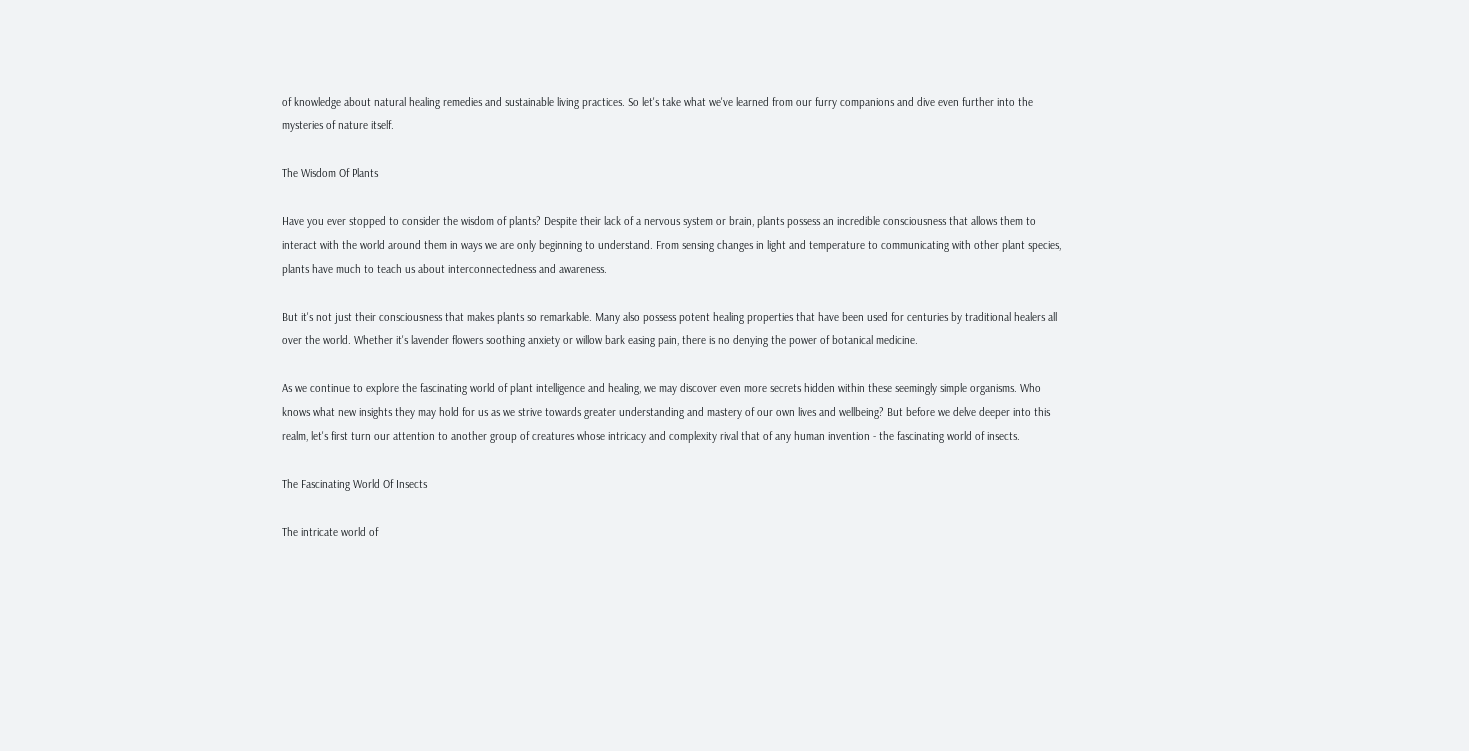of knowledge about natural healing remedies and sustainable living practices. So let's take what we've learned from our furry companions and dive even further into the mysteries of nature itself.

The Wisdom Of Plants

Have you ever stopped to consider the wisdom of plants? Despite their lack of a nervous system or brain, plants possess an incredible consciousness that allows them to interact with the world around them in ways we are only beginning to understand. From sensing changes in light and temperature to communicating with other plant species, plants have much to teach us about interconnectedness and awareness.

But it's not just their consciousness that makes plants so remarkable. Many also possess potent healing properties that have been used for centuries by traditional healers all over the world. Whether it's lavender flowers soothing anxiety or willow bark easing pain, there is no denying the power of botanical medicine.

As we continue to explore the fascinating world of plant intelligence and healing, we may discover even more secrets hidden within these seemingly simple organisms. Who knows what new insights they may hold for us as we strive towards greater understanding and mastery of our own lives and wellbeing? But before we delve deeper into this realm, let's first turn our attention to another group of creatures whose intricacy and complexity rival that of any human invention - the fascinating world of insects.

The Fascinating World Of Insects

The intricate world of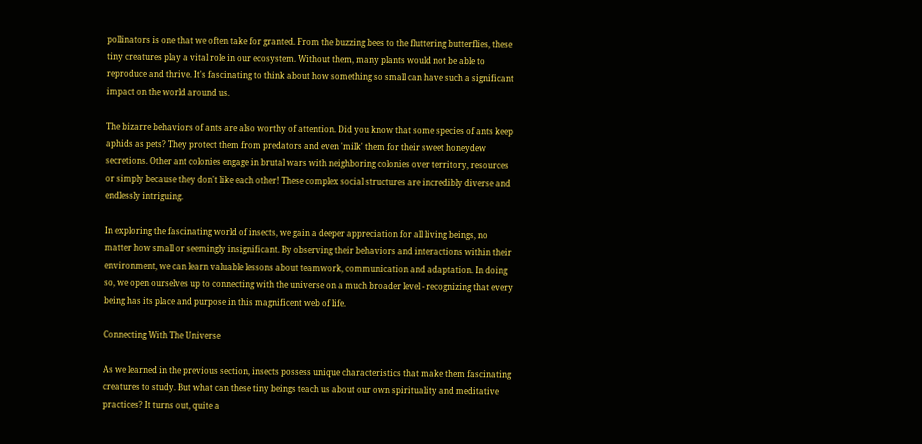pollinators is one that we often take for granted. From the buzzing bees to the fluttering butterflies, these tiny creatures play a vital role in our ecosystem. Without them, many plants would not be able to reproduce and thrive. It's fascinating to think about how something so small can have such a significant impact on the world around us.

The bizarre behaviors of ants are also worthy of attention. Did you know that some species of ants keep aphids as pets? They protect them from predators and even 'milk' them for their sweet honeydew secretions. Other ant colonies engage in brutal wars with neighboring colonies over territory, resources or simply because they don't like each other! These complex social structures are incredibly diverse and endlessly intriguing.

In exploring the fascinating world of insects, we gain a deeper appreciation for all living beings, no matter how small or seemingly insignificant. By observing their behaviors and interactions within their environment, we can learn valuable lessons about teamwork, communication and adaptation. In doing so, we open ourselves up to connecting with the universe on a much broader level - recognizing that every being has its place and purpose in this magnificent web of life.

Connecting With The Universe

As we learned in the previous section, insects possess unique characteristics that make them fascinating creatures to study. But what can these tiny beings teach us about our own spirituality and meditative practices? It turns out, quite a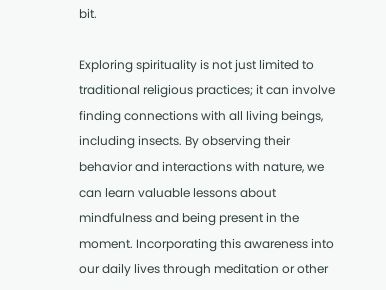bit.

Exploring spirituality is not just limited to traditional religious practices; it can involve finding connections with all living beings, including insects. By observing their behavior and interactions with nature, we can learn valuable lessons about mindfulness and being present in the moment. Incorporating this awareness into our daily lives through meditation or other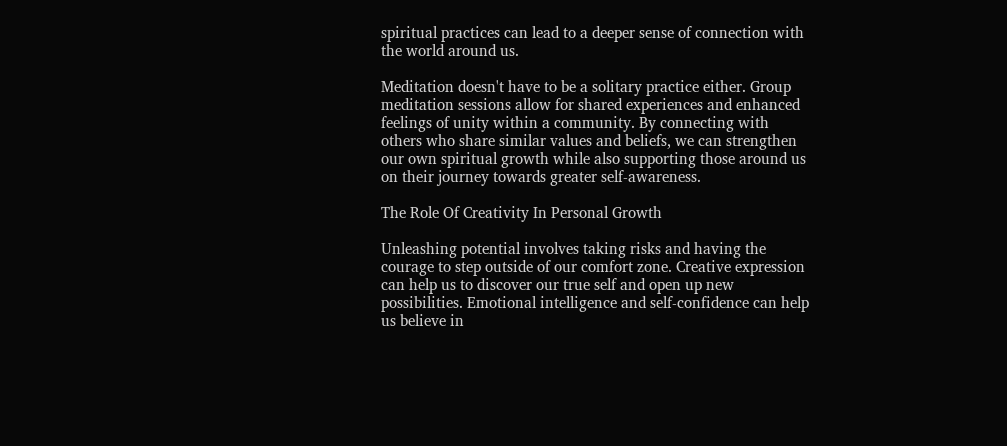spiritual practices can lead to a deeper sense of connection with the world around us.

Meditation doesn't have to be a solitary practice either. Group meditation sessions allow for shared experiences and enhanced feelings of unity within a community. By connecting with others who share similar values and beliefs, we can strengthen our own spiritual growth while also supporting those around us on their journey towards greater self-awareness.

The Role Of Creativity In Personal Growth

Unleashing potential involves taking risks and having the courage to step outside of our comfort zone. Creative expression can help us to discover our true self and open up new possibilities. Emotional intelligence and self-confidence can help us believe in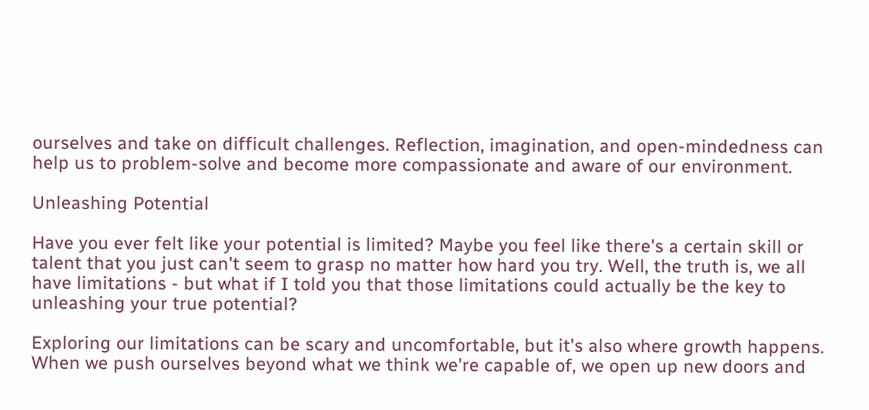ourselves and take on difficult challenges. Reflection, imagination, and open-mindedness can help us to problem-solve and become more compassionate and aware of our environment.

Unleashing Potential

Have you ever felt like your potential is limited? Maybe you feel like there's a certain skill or talent that you just can't seem to grasp no matter how hard you try. Well, the truth is, we all have limitations - but what if I told you that those limitations could actually be the key to unleashing your true potential?

Exploring our limitations can be scary and uncomfortable, but it's also where growth happens. When we push ourselves beyond what we think we're capable of, we open up new doors and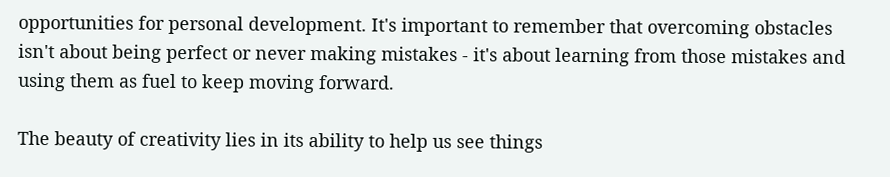opportunities for personal development. It's important to remember that overcoming obstacles isn't about being perfect or never making mistakes - it's about learning from those mistakes and using them as fuel to keep moving forward.

The beauty of creativity lies in its ability to help us see things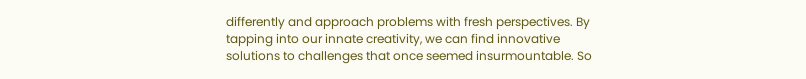differently and approach problems with fresh perspectives. By tapping into our innate creativity, we can find innovative solutions to challenges that once seemed insurmountable. So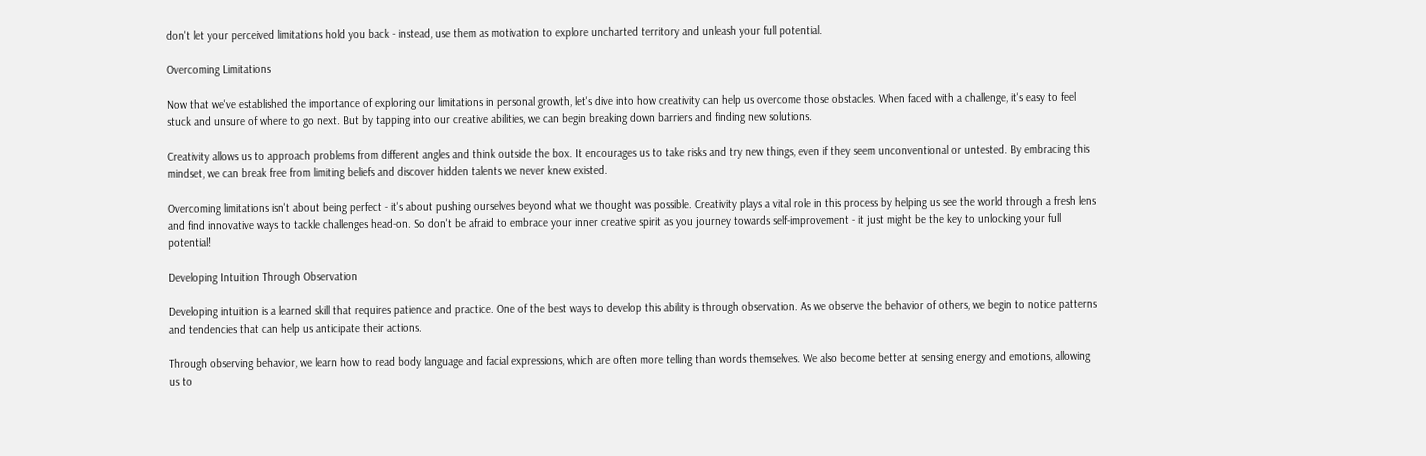don't let your perceived limitations hold you back - instead, use them as motivation to explore uncharted territory and unleash your full potential.

Overcoming Limitations

Now that we've established the importance of exploring our limitations in personal growth, let's dive into how creativity can help us overcome those obstacles. When faced with a challenge, it's easy to feel stuck and unsure of where to go next. But by tapping into our creative abilities, we can begin breaking down barriers and finding new solutions.

Creativity allows us to approach problems from different angles and think outside the box. It encourages us to take risks and try new things, even if they seem unconventional or untested. By embracing this mindset, we can break free from limiting beliefs and discover hidden talents we never knew existed.

Overcoming limitations isn't about being perfect - it's about pushing ourselves beyond what we thought was possible. Creativity plays a vital role in this process by helping us see the world through a fresh lens and find innovative ways to tackle challenges head-on. So don't be afraid to embrace your inner creative spirit as you journey towards self-improvement - it just might be the key to unlocking your full potential!

Developing Intuition Through Observation

Developing intuition is a learned skill that requires patience and practice. One of the best ways to develop this ability is through observation. As we observe the behavior of others, we begin to notice patterns and tendencies that can help us anticipate their actions.

Through observing behavior, we learn how to read body language and facial expressions, which are often more telling than words themselves. We also become better at sensing energy and emotions, allowing us to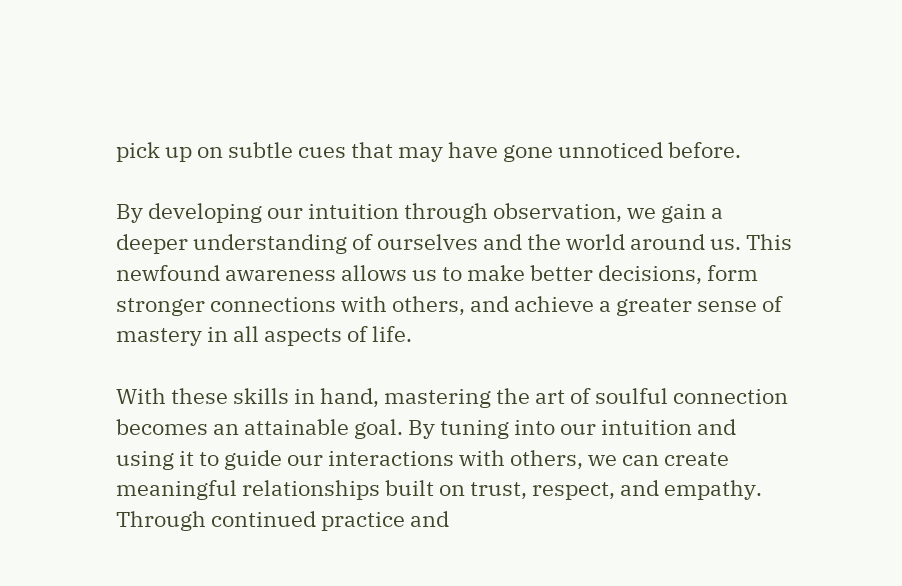pick up on subtle cues that may have gone unnoticed before.

By developing our intuition through observation, we gain a deeper understanding of ourselves and the world around us. This newfound awareness allows us to make better decisions, form stronger connections with others, and achieve a greater sense of mastery in all aspects of life.

With these skills in hand, mastering the art of soulful connection becomes an attainable goal. By tuning into our intuition and using it to guide our interactions with others, we can create meaningful relationships built on trust, respect, and empathy. Through continued practice and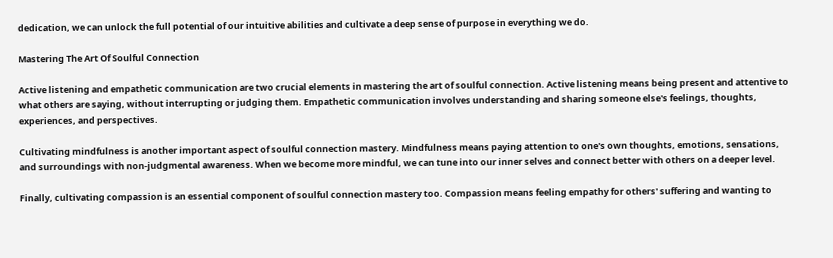dedication, we can unlock the full potential of our intuitive abilities and cultivate a deep sense of purpose in everything we do.

Mastering The Art Of Soulful Connection

Active listening and empathetic communication are two crucial elements in mastering the art of soulful connection. Active listening means being present and attentive to what others are saying, without interrupting or judging them. Empathetic communication involves understanding and sharing someone else's feelings, thoughts, experiences, and perspectives.

Cultivating mindfulness is another important aspect of soulful connection mastery. Mindfulness means paying attention to one's own thoughts, emotions, sensations, and surroundings with non-judgmental awareness. When we become more mindful, we can tune into our inner selves and connect better with others on a deeper level.

Finally, cultivating compassion is an essential component of soulful connection mastery too. Compassion means feeling empathy for others' suffering and wanting to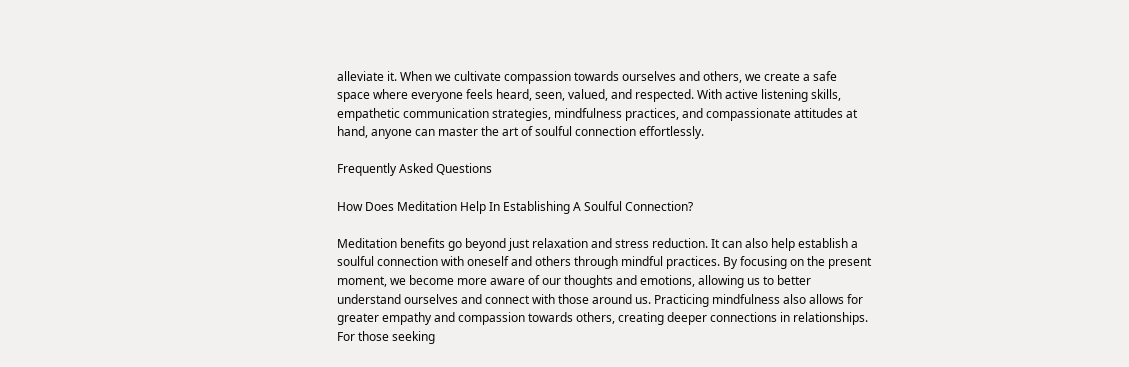alleviate it. When we cultivate compassion towards ourselves and others, we create a safe space where everyone feels heard, seen, valued, and respected. With active listening skills, empathetic communication strategies, mindfulness practices, and compassionate attitudes at hand, anyone can master the art of soulful connection effortlessly.

Frequently Asked Questions

How Does Meditation Help In Establishing A Soulful Connection?

Meditation benefits go beyond just relaxation and stress reduction. It can also help establish a soulful connection with oneself and others through mindful practices. By focusing on the present moment, we become more aware of our thoughts and emotions, allowing us to better understand ourselves and connect with those around us. Practicing mindfulness also allows for greater empathy and compassion towards others, creating deeper connections in relationships. For those seeking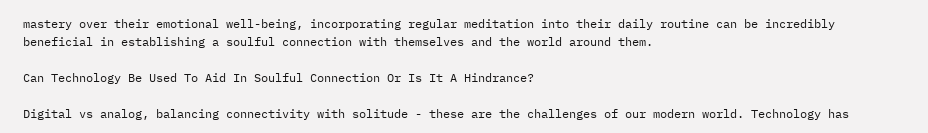mastery over their emotional well-being, incorporating regular meditation into their daily routine can be incredibly beneficial in establishing a soulful connection with themselves and the world around them.

Can Technology Be Used To Aid In Soulful Connection Or Is It A Hindrance?

Digital vs analog, balancing connectivity with solitude - these are the challenges of our modern world. Technology has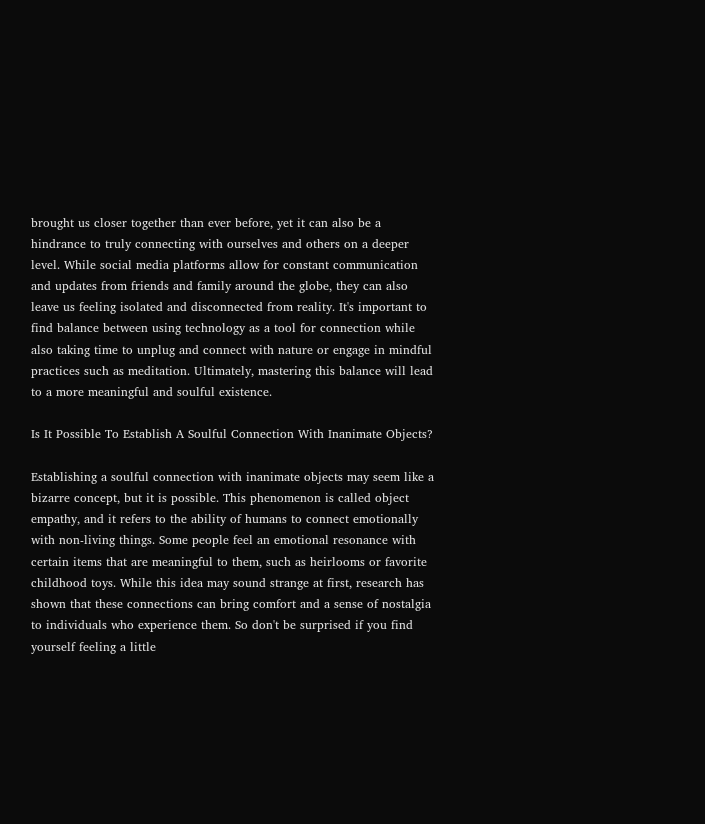brought us closer together than ever before, yet it can also be a hindrance to truly connecting with ourselves and others on a deeper level. While social media platforms allow for constant communication and updates from friends and family around the globe, they can also leave us feeling isolated and disconnected from reality. It's important to find balance between using technology as a tool for connection while also taking time to unplug and connect with nature or engage in mindful practices such as meditation. Ultimately, mastering this balance will lead to a more meaningful and soulful existence.

Is It Possible To Establish A Soulful Connection With Inanimate Objects?

Establishing a soulful connection with inanimate objects may seem like a bizarre concept, but it is possible. This phenomenon is called object empathy, and it refers to the ability of humans to connect emotionally with non-living things. Some people feel an emotional resonance with certain items that are meaningful to them, such as heirlooms or favorite childhood toys. While this idea may sound strange at first, research has shown that these connections can bring comfort and a sense of nostalgia to individuals who experience them. So don't be surprised if you find yourself feeling a little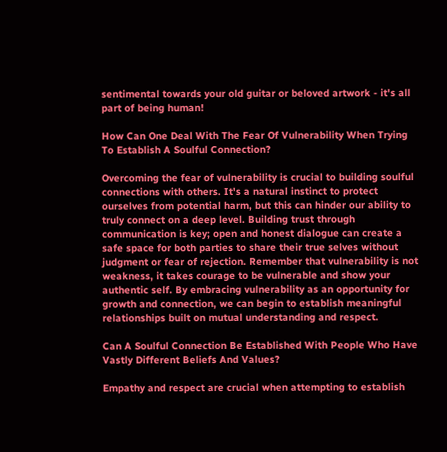sentimental towards your old guitar or beloved artwork - it's all part of being human!

How Can One Deal With The Fear Of Vulnerability When Trying To Establish A Soulful Connection?

Overcoming the fear of vulnerability is crucial to building soulful connections with others. It's a natural instinct to protect ourselves from potential harm, but this can hinder our ability to truly connect on a deep level. Building trust through communication is key; open and honest dialogue can create a safe space for both parties to share their true selves without judgment or fear of rejection. Remember that vulnerability is not weakness, it takes courage to be vulnerable and show your authentic self. By embracing vulnerability as an opportunity for growth and connection, we can begin to establish meaningful relationships built on mutual understanding and respect.

Can A Soulful Connection Be Established With People Who Have Vastly Different Beliefs And Values?

Empathy and respect are crucial when attempting to establish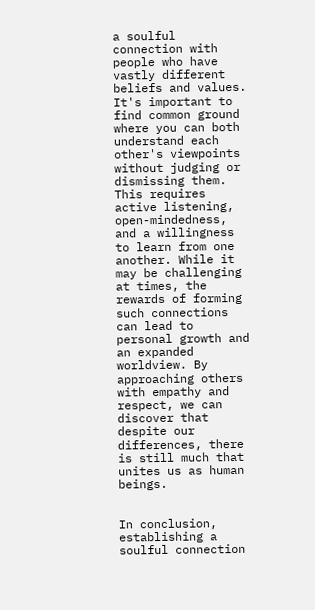a soulful connection with people who have vastly different beliefs and values. It's important to find common ground where you can both understand each other's viewpoints without judging or dismissing them. This requires active listening, open-mindedness, and a willingness to learn from one another. While it may be challenging at times, the rewards of forming such connections can lead to personal growth and an expanded worldview. By approaching others with empathy and respect, we can discover that despite our differences, there is still much that unites us as human beings.


In conclusion, establishing a soulful connection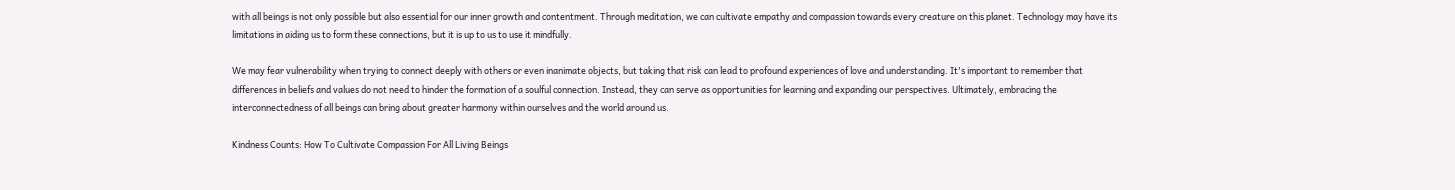with all beings is not only possible but also essential for our inner growth and contentment. Through meditation, we can cultivate empathy and compassion towards every creature on this planet. Technology may have its limitations in aiding us to form these connections, but it is up to us to use it mindfully.

We may fear vulnerability when trying to connect deeply with others or even inanimate objects, but taking that risk can lead to profound experiences of love and understanding. It's important to remember that differences in beliefs and values do not need to hinder the formation of a soulful connection. Instead, they can serve as opportunities for learning and expanding our perspectives. Ultimately, embracing the interconnectedness of all beings can bring about greater harmony within ourselves and the world around us.

Kindness Counts: How To Cultivate Compassion For All Living Beings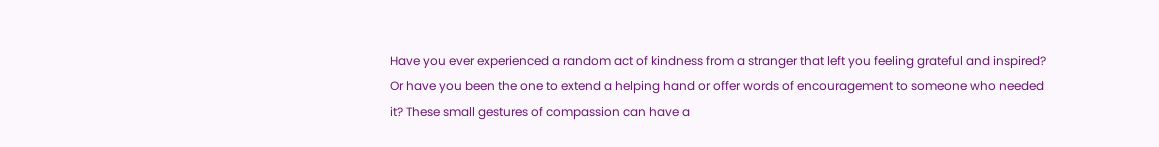Have you ever experienced a random act of kindness from a stranger that left you feeling grateful and inspired? Or have you been the one to extend a helping hand or offer words of encouragement to someone who needed it? These small gestures of compassion can have a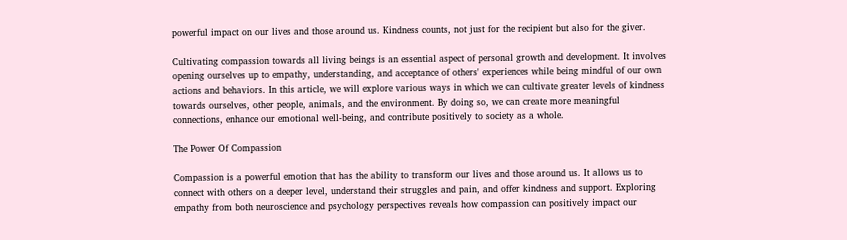powerful impact on our lives and those around us. Kindness counts, not just for the recipient but also for the giver.

Cultivating compassion towards all living beings is an essential aspect of personal growth and development. It involves opening ourselves up to empathy, understanding, and acceptance of others' experiences while being mindful of our own actions and behaviors. In this article, we will explore various ways in which we can cultivate greater levels of kindness towards ourselves, other people, animals, and the environment. By doing so, we can create more meaningful connections, enhance our emotional well-being, and contribute positively to society as a whole.

The Power Of Compassion

Compassion is a powerful emotion that has the ability to transform our lives and those around us. It allows us to connect with others on a deeper level, understand their struggles and pain, and offer kindness and support. Exploring empathy from both neuroscience and psychology perspectives reveals how compassion can positively impact our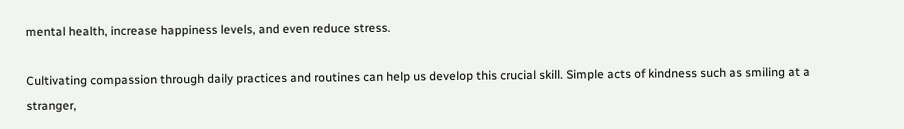mental health, increase happiness levels, and even reduce stress.

Cultivating compassion through daily practices and routines can help us develop this crucial skill. Simple acts of kindness such as smiling at a stranger,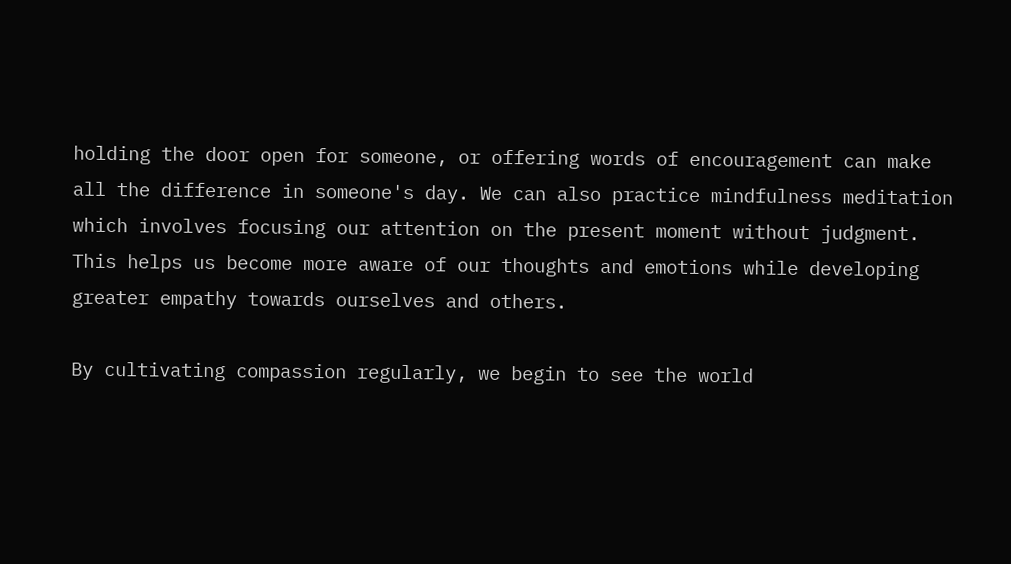holding the door open for someone, or offering words of encouragement can make all the difference in someone's day. We can also practice mindfulness meditation which involves focusing our attention on the present moment without judgment. This helps us become more aware of our thoughts and emotions while developing greater empathy towards ourselves and others.

By cultivating compassion regularly, we begin to see the world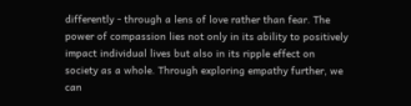differently - through a lens of love rather than fear. The power of compassion lies not only in its ability to positively impact individual lives but also in its ripple effect on society as a whole. Through exploring empathy further, we can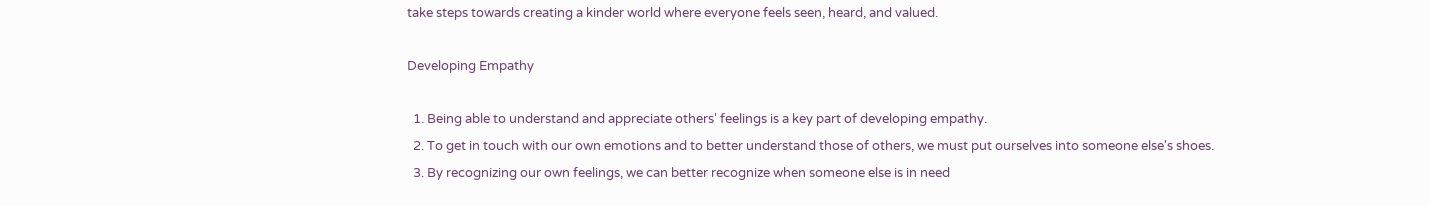take steps towards creating a kinder world where everyone feels seen, heard, and valued.

Developing Empathy

  1. Being able to understand and appreciate others' feelings is a key part of developing empathy.
  2. To get in touch with our own emotions and to better understand those of others, we must put ourselves into someone else's shoes.
  3. By recognizing our own feelings, we can better recognize when someone else is in need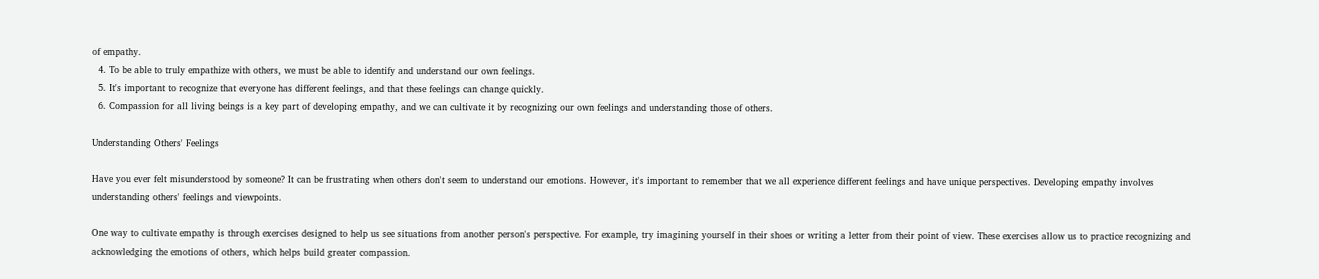of empathy.
  4. To be able to truly empathize with others, we must be able to identify and understand our own feelings.
  5. It's important to recognize that everyone has different feelings, and that these feelings can change quickly.
  6. Compassion for all living beings is a key part of developing empathy, and we can cultivate it by recognizing our own feelings and understanding those of others.

Understanding Others' Feelings

Have you ever felt misunderstood by someone? It can be frustrating when others don't seem to understand our emotions. However, it's important to remember that we all experience different feelings and have unique perspectives. Developing empathy involves understanding others' feelings and viewpoints.

One way to cultivate empathy is through exercises designed to help us see situations from another person's perspective. For example, try imagining yourself in their shoes or writing a letter from their point of view. These exercises allow us to practice recognizing and acknowledging the emotions of others, which helps build greater compassion.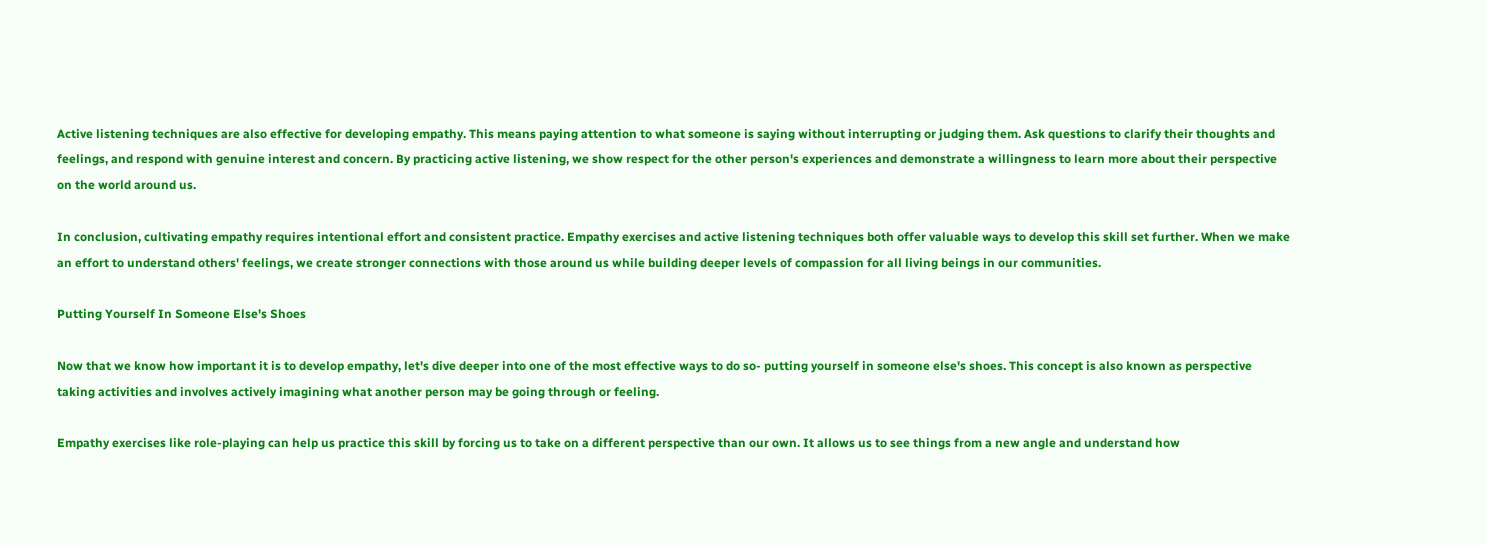Active listening techniques are also effective for developing empathy. This means paying attention to what someone is saying without interrupting or judging them. Ask questions to clarify their thoughts and feelings, and respond with genuine interest and concern. By practicing active listening, we show respect for the other person's experiences and demonstrate a willingness to learn more about their perspective on the world around us.

In conclusion, cultivating empathy requires intentional effort and consistent practice. Empathy exercises and active listening techniques both offer valuable ways to develop this skill set further. When we make an effort to understand others' feelings, we create stronger connections with those around us while building deeper levels of compassion for all living beings in our communities.

Putting Yourself In Someone Else's Shoes

Now that we know how important it is to develop empathy, let's dive deeper into one of the most effective ways to do so- putting yourself in someone else's shoes. This concept is also known as perspective taking activities and involves actively imagining what another person may be going through or feeling.

Empathy exercises like role-playing can help us practice this skill by forcing us to take on a different perspective than our own. It allows us to see things from a new angle and understand how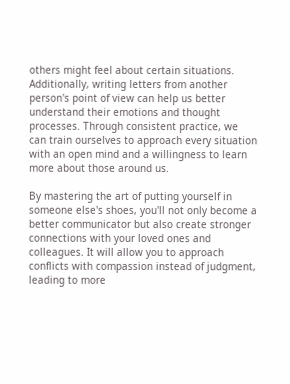others might feel about certain situations. Additionally, writing letters from another person's point of view can help us better understand their emotions and thought processes. Through consistent practice, we can train ourselves to approach every situation with an open mind and a willingness to learn more about those around us.

By mastering the art of putting yourself in someone else's shoes, you'll not only become a better communicator but also create stronger connections with your loved ones and colleagues. It will allow you to approach conflicts with compassion instead of judgment, leading to more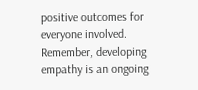positive outcomes for everyone involved. Remember, developing empathy is an ongoing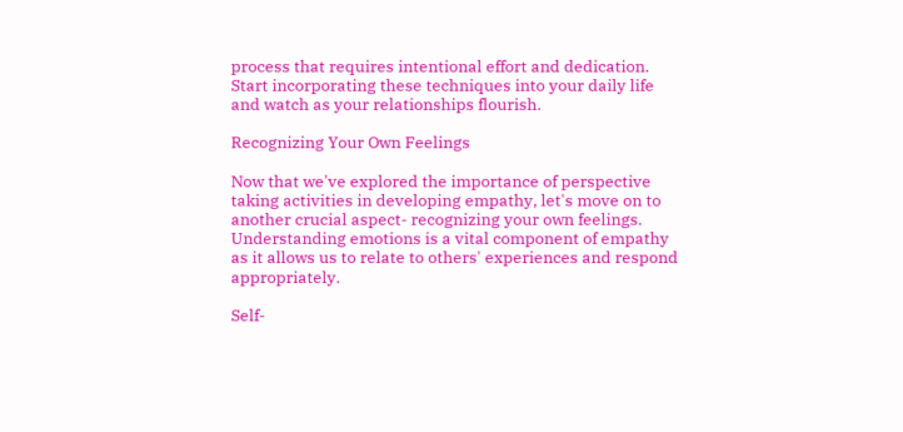process that requires intentional effort and dedication. Start incorporating these techniques into your daily life and watch as your relationships flourish.

Recognizing Your Own Feelings

Now that we've explored the importance of perspective taking activities in developing empathy, let's move on to another crucial aspect- recognizing your own feelings. Understanding emotions is a vital component of empathy as it allows us to relate to others' experiences and respond appropriately.

Self-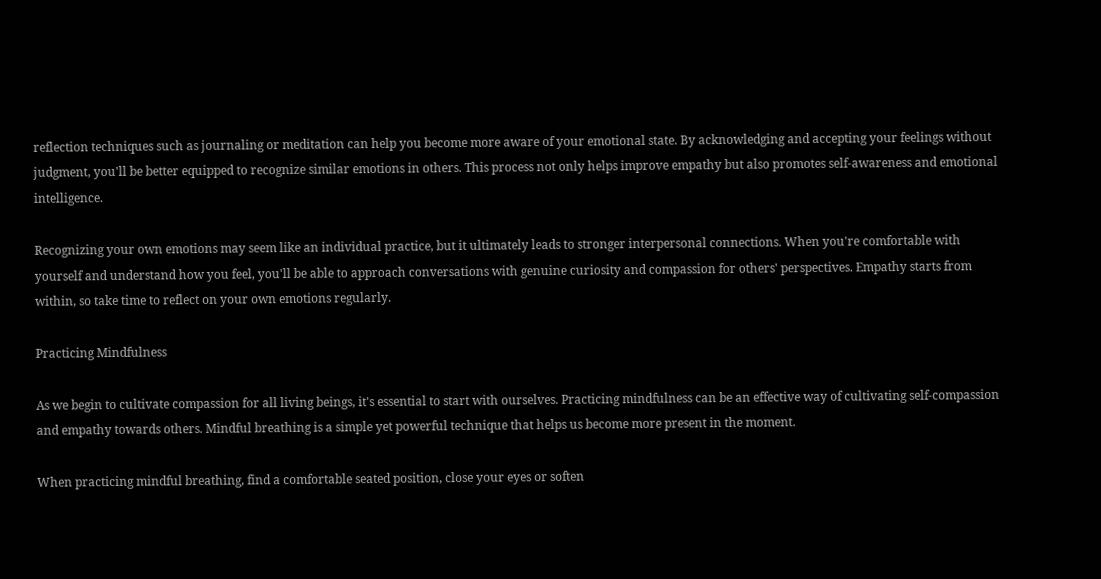reflection techniques such as journaling or meditation can help you become more aware of your emotional state. By acknowledging and accepting your feelings without judgment, you'll be better equipped to recognize similar emotions in others. This process not only helps improve empathy but also promotes self-awareness and emotional intelligence.

Recognizing your own emotions may seem like an individual practice, but it ultimately leads to stronger interpersonal connections. When you're comfortable with yourself and understand how you feel, you'll be able to approach conversations with genuine curiosity and compassion for others' perspectives. Empathy starts from within, so take time to reflect on your own emotions regularly.

Practicing Mindfulness

As we begin to cultivate compassion for all living beings, it's essential to start with ourselves. Practicing mindfulness can be an effective way of cultivating self-compassion and empathy towards others. Mindful breathing is a simple yet powerful technique that helps us become more present in the moment.

When practicing mindful breathing, find a comfortable seated position, close your eyes or soften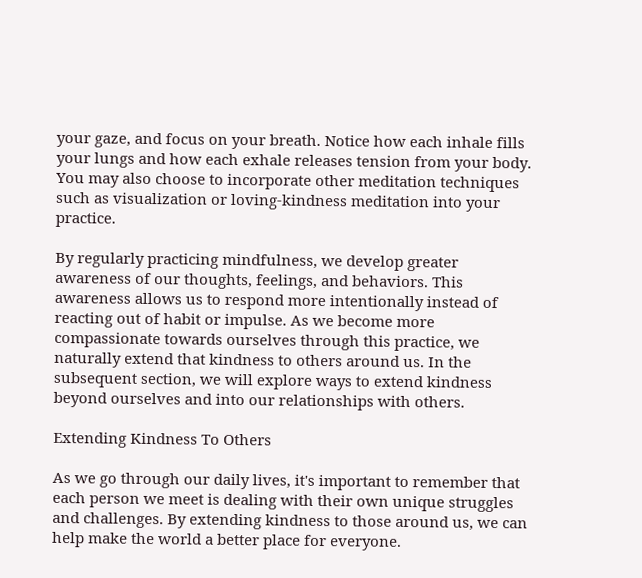your gaze, and focus on your breath. Notice how each inhale fills your lungs and how each exhale releases tension from your body. You may also choose to incorporate other meditation techniques such as visualization or loving-kindness meditation into your practice.

By regularly practicing mindfulness, we develop greater awareness of our thoughts, feelings, and behaviors. This awareness allows us to respond more intentionally instead of reacting out of habit or impulse. As we become more compassionate towards ourselves through this practice, we naturally extend that kindness to others around us. In the subsequent section, we will explore ways to extend kindness beyond ourselves and into our relationships with others.

Extending Kindness To Others

As we go through our daily lives, it's important to remember that each person we meet is dealing with their own unique struggles and challenges. By extending kindness to those around us, we can help make the world a better place for everyone.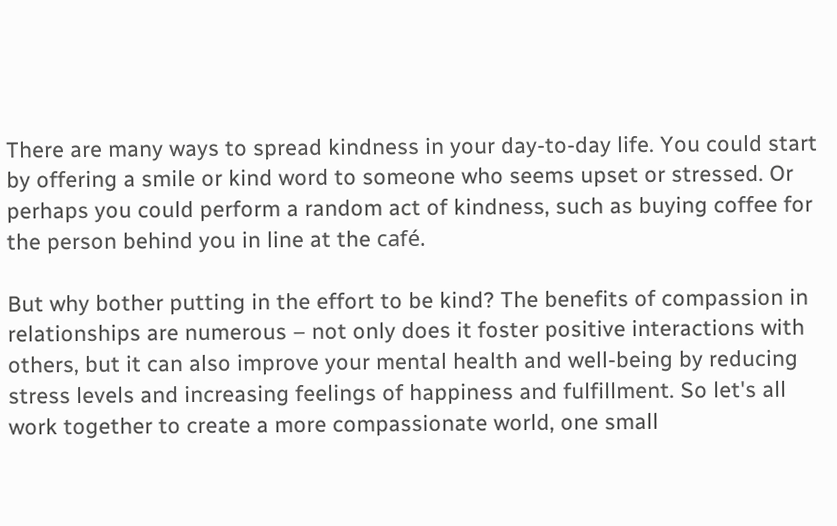There are many ways to spread kindness in your day-to-day life. You could start by offering a smile or kind word to someone who seems upset or stressed. Or perhaps you could perform a random act of kindness, such as buying coffee for the person behind you in line at the café.

But why bother putting in the effort to be kind? The benefits of compassion in relationships are numerous – not only does it foster positive interactions with others, but it can also improve your mental health and well-being by reducing stress levels and increasing feelings of happiness and fulfillment. So let's all work together to create a more compassionate world, one small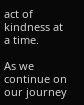act of kindness at a time.

As we continue on our journey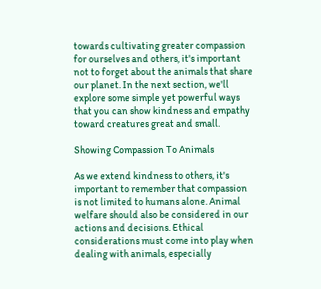towards cultivating greater compassion for ourselves and others, it's important not to forget about the animals that share our planet. In the next section, we'll explore some simple yet powerful ways that you can show kindness and empathy toward creatures great and small.

Showing Compassion To Animals

As we extend kindness to others, it's important to remember that compassion is not limited to humans alone. Animal welfare should also be considered in our actions and decisions. Ethical considerations must come into play when dealing with animals, especially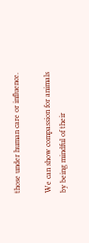those under human care or influence.

We can show compassion for animals by being mindful of their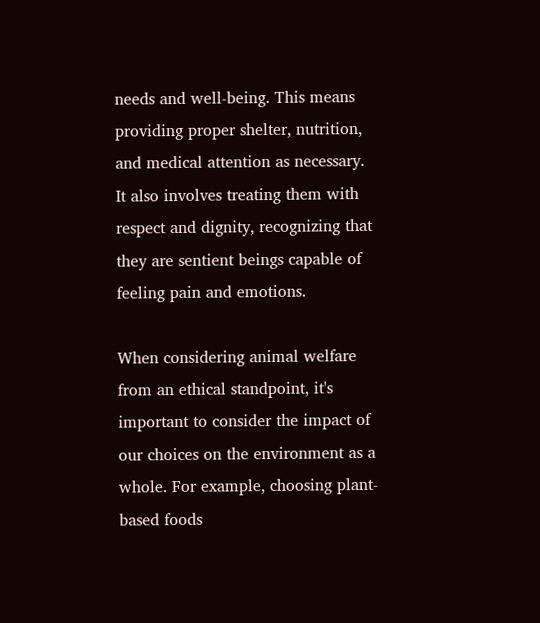needs and well-being. This means providing proper shelter, nutrition, and medical attention as necessary. It also involves treating them with respect and dignity, recognizing that they are sentient beings capable of feeling pain and emotions.

When considering animal welfare from an ethical standpoint, it's important to consider the impact of our choices on the environment as a whole. For example, choosing plant-based foods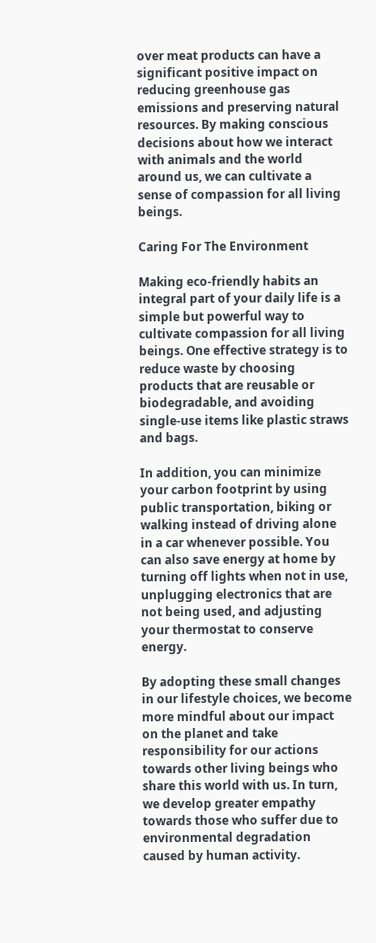over meat products can have a significant positive impact on reducing greenhouse gas emissions and preserving natural resources. By making conscious decisions about how we interact with animals and the world around us, we can cultivate a sense of compassion for all living beings.

Caring For The Environment

Making eco-friendly habits an integral part of your daily life is a simple but powerful way to cultivate compassion for all living beings. One effective strategy is to reduce waste by choosing products that are reusable or biodegradable, and avoiding single-use items like plastic straws and bags.

In addition, you can minimize your carbon footprint by using public transportation, biking or walking instead of driving alone in a car whenever possible. You can also save energy at home by turning off lights when not in use, unplugging electronics that are not being used, and adjusting your thermostat to conserve energy.

By adopting these small changes in our lifestyle choices, we become more mindful about our impact on the planet and take responsibility for our actions towards other living beings who share this world with us. In turn, we develop greater empathy towards those who suffer due to environmental degradation caused by human activity.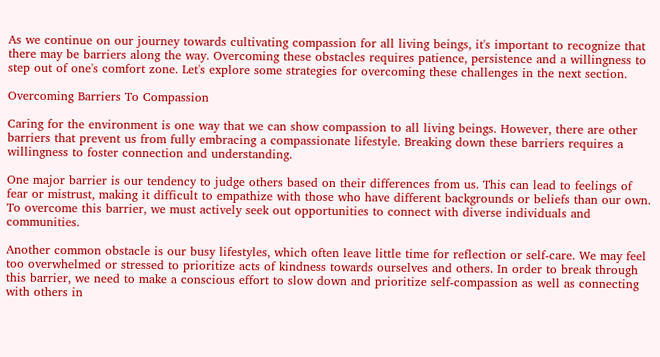As we continue on our journey towards cultivating compassion for all living beings, it's important to recognize that there may be barriers along the way. Overcoming these obstacles requires patience, persistence and a willingness to step out of one's comfort zone. Let's explore some strategies for overcoming these challenges in the next section.

Overcoming Barriers To Compassion

Caring for the environment is one way that we can show compassion to all living beings. However, there are other barriers that prevent us from fully embracing a compassionate lifestyle. Breaking down these barriers requires a willingness to foster connection and understanding.

One major barrier is our tendency to judge others based on their differences from us. This can lead to feelings of fear or mistrust, making it difficult to empathize with those who have different backgrounds or beliefs than our own. To overcome this barrier, we must actively seek out opportunities to connect with diverse individuals and communities.

Another common obstacle is our busy lifestyles, which often leave little time for reflection or self-care. We may feel too overwhelmed or stressed to prioritize acts of kindness towards ourselves and others. In order to break through this barrier, we need to make a conscious effort to slow down and prioritize self-compassion as well as connecting with others in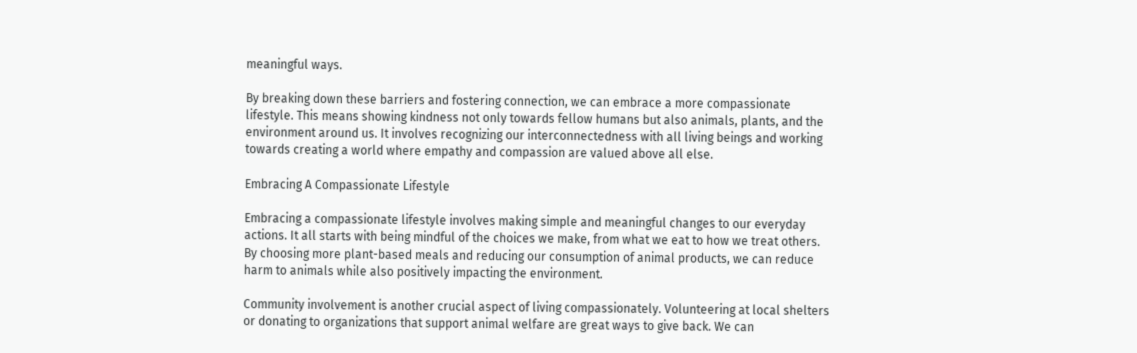meaningful ways.

By breaking down these barriers and fostering connection, we can embrace a more compassionate lifestyle. This means showing kindness not only towards fellow humans but also animals, plants, and the environment around us. It involves recognizing our interconnectedness with all living beings and working towards creating a world where empathy and compassion are valued above all else.

Embracing A Compassionate Lifestyle

Embracing a compassionate lifestyle involves making simple and meaningful changes to our everyday actions. It all starts with being mindful of the choices we make, from what we eat to how we treat others. By choosing more plant-based meals and reducing our consumption of animal products, we can reduce harm to animals while also positively impacting the environment.

Community involvement is another crucial aspect of living compassionately. Volunteering at local shelters or donating to organizations that support animal welfare are great ways to give back. We can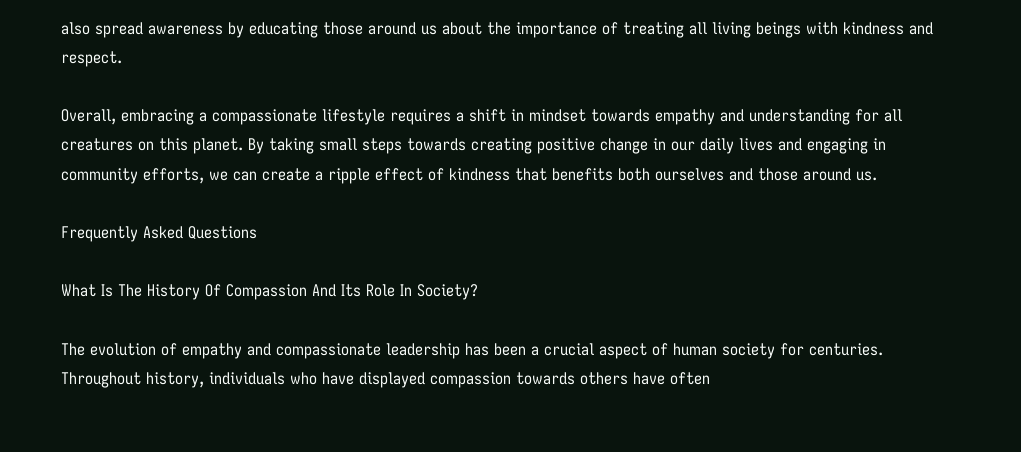also spread awareness by educating those around us about the importance of treating all living beings with kindness and respect.

Overall, embracing a compassionate lifestyle requires a shift in mindset towards empathy and understanding for all creatures on this planet. By taking small steps towards creating positive change in our daily lives and engaging in community efforts, we can create a ripple effect of kindness that benefits both ourselves and those around us.

Frequently Asked Questions

What Is The History Of Compassion And Its Role In Society?

The evolution of empathy and compassionate leadership has been a crucial aspect of human society for centuries. Throughout history, individuals who have displayed compassion towards others have often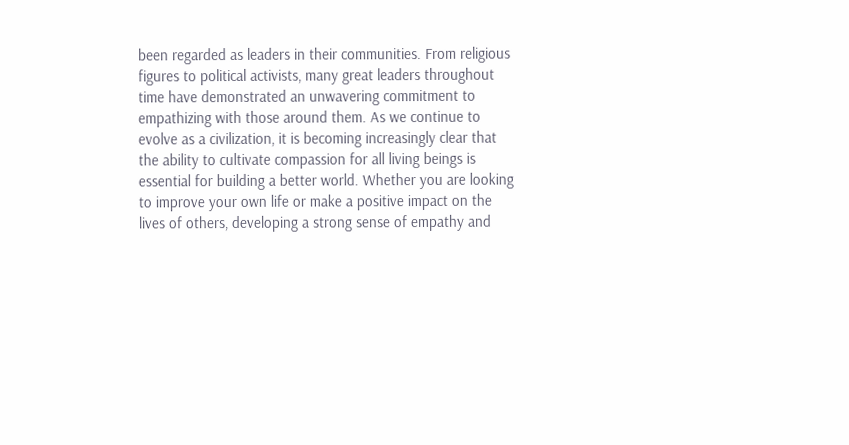been regarded as leaders in their communities. From religious figures to political activists, many great leaders throughout time have demonstrated an unwavering commitment to empathizing with those around them. As we continue to evolve as a civilization, it is becoming increasingly clear that the ability to cultivate compassion for all living beings is essential for building a better world. Whether you are looking to improve your own life or make a positive impact on the lives of others, developing a strong sense of empathy and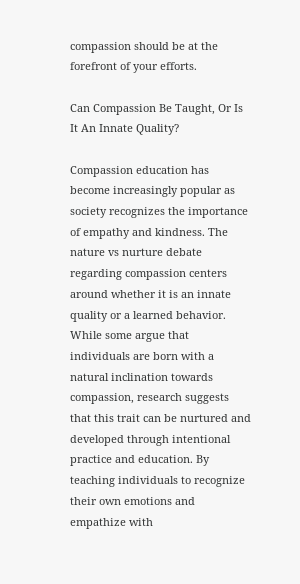compassion should be at the forefront of your efforts.

Can Compassion Be Taught, Or Is It An Innate Quality?

Compassion education has become increasingly popular as society recognizes the importance of empathy and kindness. The nature vs nurture debate regarding compassion centers around whether it is an innate quality or a learned behavior. While some argue that individuals are born with a natural inclination towards compassion, research suggests that this trait can be nurtured and developed through intentional practice and education. By teaching individuals to recognize their own emotions and empathize with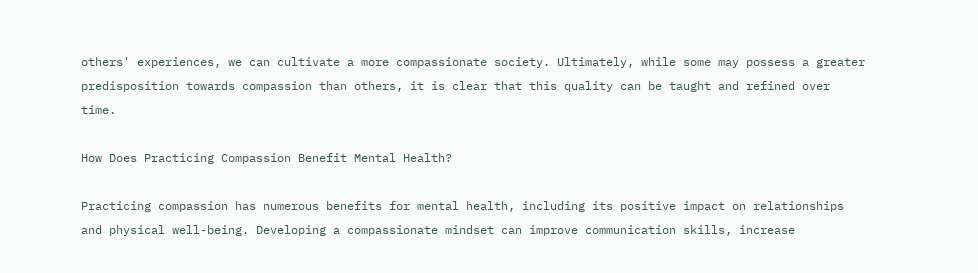others' experiences, we can cultivate a more compassionate society. Ultimately, while some may possess a greater predisposition towards compassion than others, it is clear that this quality can be taught and refined over time.

How Does Practicing Compassion Benefit Mental Health?

Practicing compassion has numerous benefits for mental health, including its positive impact on relationships and physical well-being. Developing a compassionate mindset can improve communication skills, increase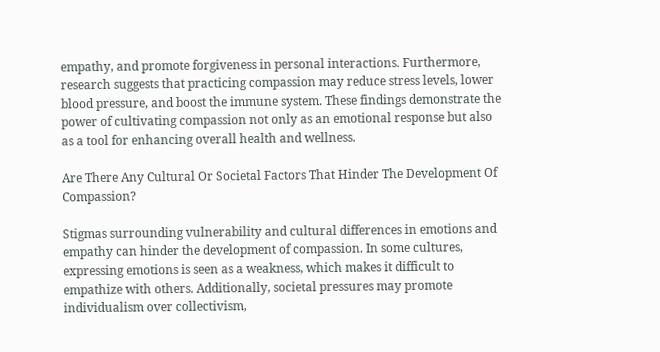empathy, and promote forgiveness in personal interactions. Furthermore, research suggests that practicing compassion may reduce stress levels, lower blood pressure, and boost the immune system. These findings demonstrate the power of cultivating compassion not only as an emotional response but also as a tool for enhancing overall health and wellness.

Are There Any Cultural Or Societal Factors That Hinder The Development Of Compassion?

Stigmas surrounding vulnerability and cultural differences in emotions and empathy can hinder the development of compassion. In some cultures, expressing emotions is seen as a weakness, which makes it difficult to empathize with others. Additionally, societal pressures may promote individualism over collectivism,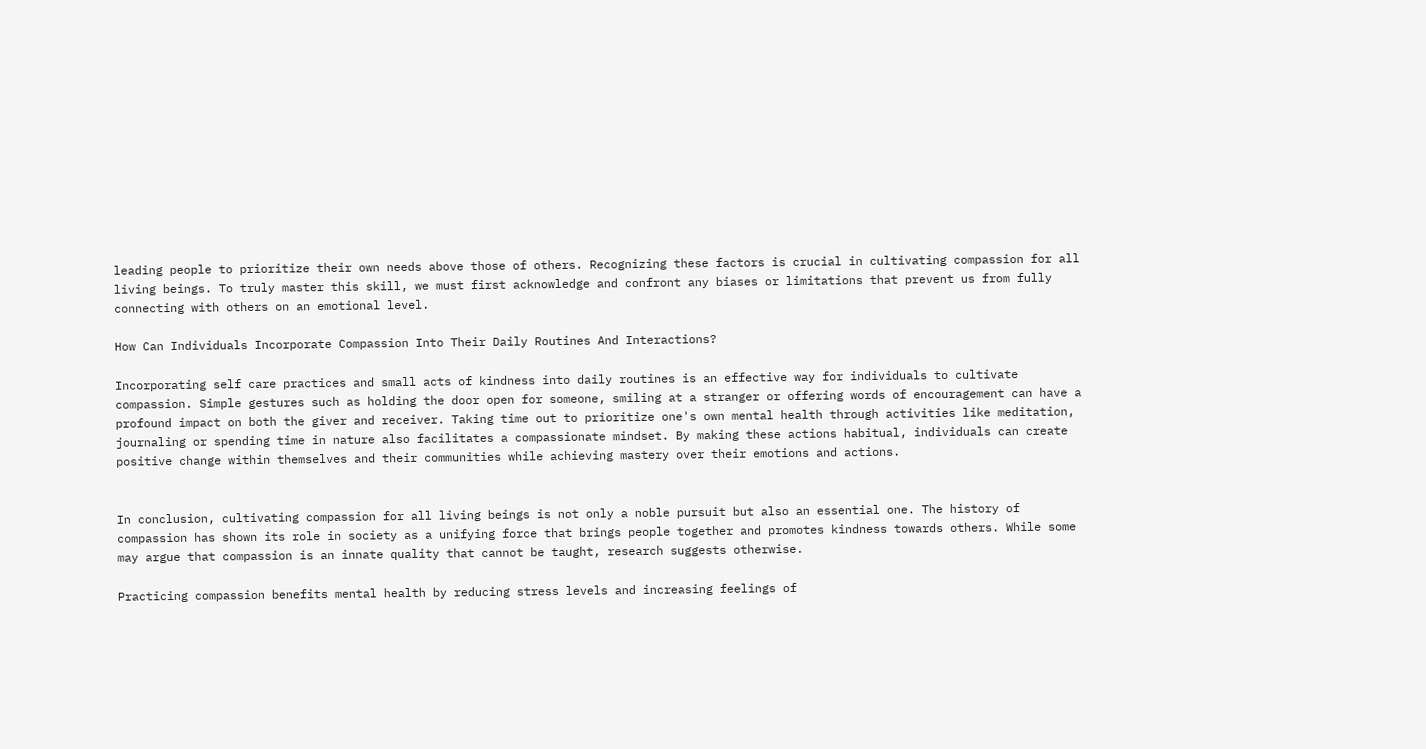leading people to prioritize their own needs above those of others. Recognizing these factors is crucial in cultivating compassion for all living beings. To truly master this skill, we must first acknowledge and confront any biases or limitations that prevent us from fully connecting with others on an emotional level.

How Can Individuals Incorporate Compassion Into Their Daily Routines And Interactions?

Incorporating self care practices and small acts of kindness into daily routines is an effective way for individuals to cultivate compassion. Simple gestures such as holding the door open for someone, smiling at a stranger or offering words of encouragement can have a profound impact on both the giver and receiver. Taking time out to prioritize one's own mental health through activities like meditation, journaling or spending time in nature also facilitates a compassionate mindset. By making these actions habitual, individuals can create positive change within themselves and their communities while achieving mastery over their emotions and actions.


In conclusion, cultivating compassion for all living beings is not only a noble pursuit but also an essential one. The history of compassion has shown its role in society as a unifying force that brings people together and promotes kindness towards others. While some may argue that compassion is an innate quality that cannot be taught, research suggests otherwise.

Practicing compassion benefits mental health by reducing stress levels and increasing feelings of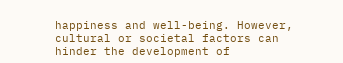happiness and well-being. However, cultural or societal factors can hinder the development of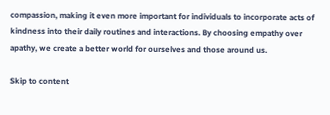compassion, making it even more important for individuals to incorporate acts of kindness into their daily routines and interactions. By choosing empathy over apathy, we create a better world for ourselves and those around us.

Skip to content